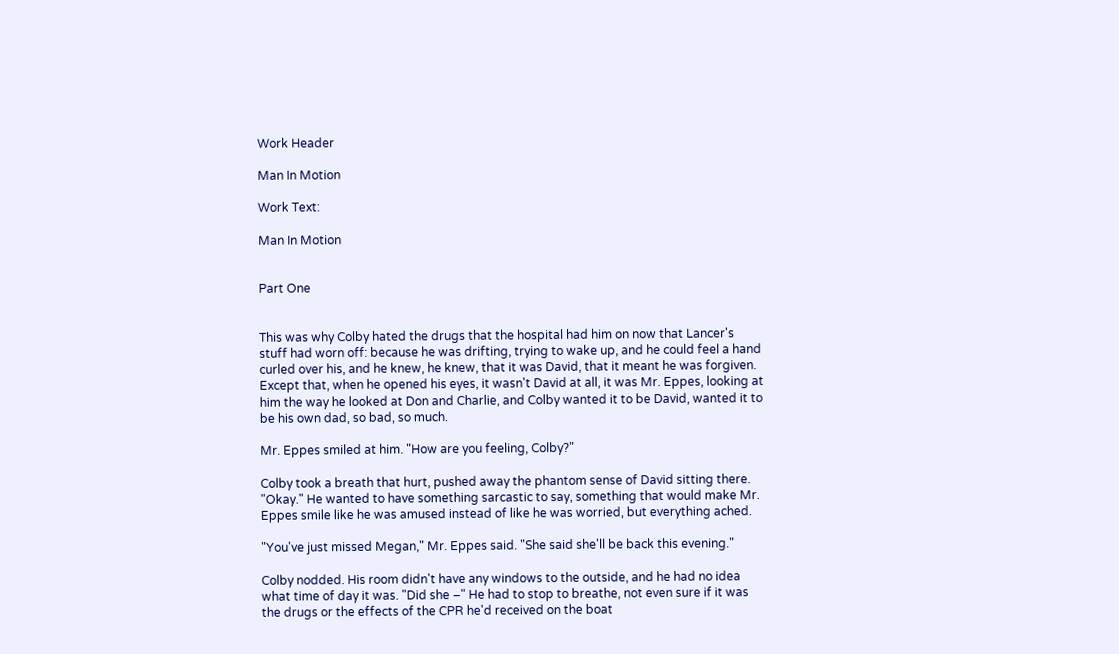Work Header

Man In Motion

Work Text:

Man In Motion


Part One


This was why Colby hated the drugs that the hospital had him on now that Lancer's stuff had worn off: because he was drifting, trying to wake up, and he could feel a hand curled over his, and he knew, he knew, that it was David, that it meant he was forgiven. Except that, when he opened his eyes, it wasn't David at all, it was Mr. Eppes, looking at him the way he looked at Don and Charlie, and Colby wanted it to be David, wanted it to be his own dad, so bad, so much.

Mr. Eppes smiled at him. "How are you feeling, Colby?"

Colby took a breath that hurt, pushed away the phantom sense of David sitting there. "Okay." He wanted to have something sarcastic to say, something that would make Mr. Eppes smile like he was amused instead of like he was worried, but everything ached.

"You've just missed Megan," Mr. Eppes said. "She said she'll be back this evening."

Colby nodded. His room didn't have any windows to the outside, and he had no idea what time of day it was. "Did she –" He had to stop to breathe, not even sure if it was the drugs or the effects of the CPR he'd received on the boat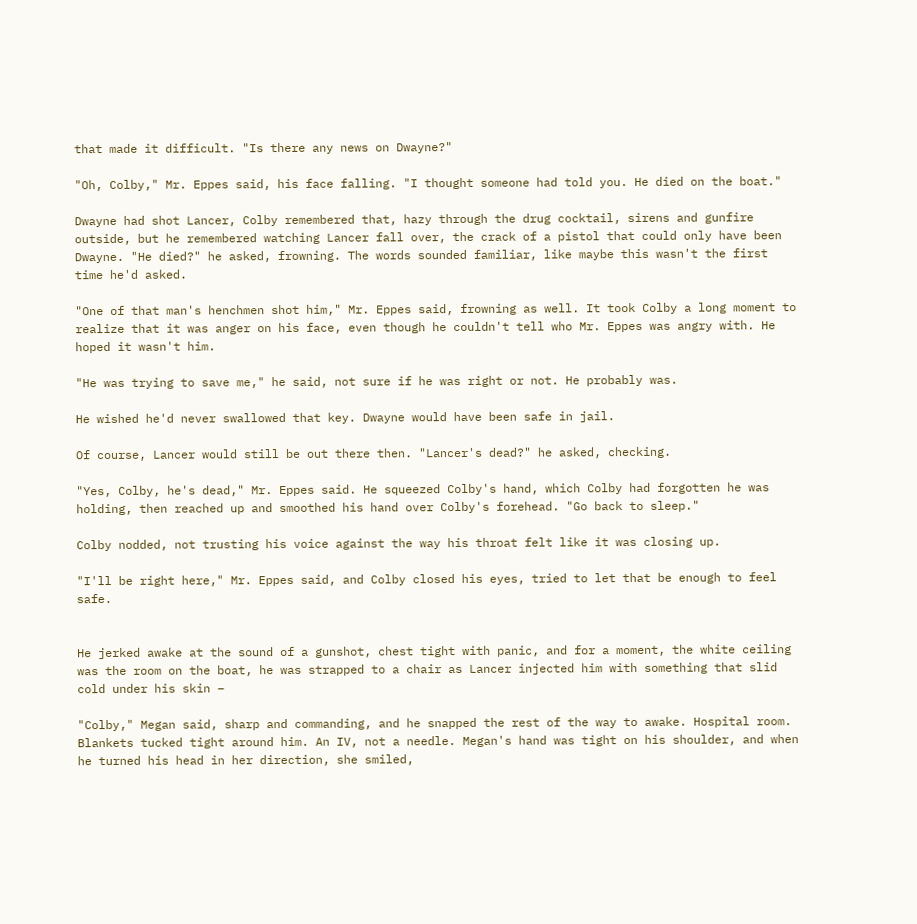that made it difficult. "Is there any news on Dwayne?"

"Oh, Colby," Mr. Eppes said, his face falling. "I thought someone had told you. He died on the boat."

Dwayne had shot Lancer, Colby remembered that, hazy through the drug cocktail, sirens and gunfire outside, but he remembered watching Lancer fall over, the crack of a pistol that could only have been Dwayne. "He died?" he asked, frowning. The words sounded familiar, like maybe this wasn't the first time he'd asked.

"One of that man's henchmen shot him," Mr. Eppes said, frowning as well. It took Colby a long moment to realize that it was anger on his face, even though he couldn't tell who Mr. Eppes was angry with. He hoped it wasn't him.

"He was trying to save me," he said, not sure if he was right or not. He probably was.

He wished he'd never swallowed that key. Dwayne would have been safe in jail.

Of course, Lancer would still be out there then. "Lancer's dead?" he asked, checking.

"Yes, Colby, he's dead," Mr. Eppes said. He squeezed Colby's hand, which Colby had forgotten he was holding, then reached up and smoothed his hand over Colby's forehead. "Go back to sleep."

Colby nodded, not trusting his voice against the way his throat felt like it was closing up.

"I'll be right here," Mr. Eppes said, and Colby closed his eyes, tried to let that be enough to feel safe.


He jerked awake at the sound of a gunshot, chest tight with panic, and for a moment, the white ceiling was the room on the boat, he was strapped to a chair as Lancer injected him with something that slid cold under his skin –

"Colby," Megan said, sharp and commanding, and he snapped the rest of the way to awake. Hospital room. Blankets tucked tight around him. An IV, not a needle. Megan's hand was tight on his shoulder, and when he turned his head in her direction, she smiled,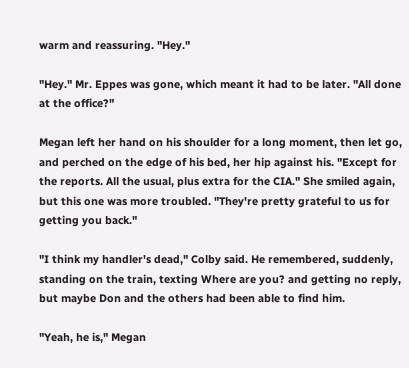warm and reassuring. "Hey."

"Hey." Mr. Eppes was gone, which meant it had to be later. "All done at the office?"

Megan left her hand on his shoulder for a long moment, then let go, and perched on the edge of his bed, her hip against his. "Except for the reports. All the usual, plus extra for the CIA." She smiled again, but this one was more troubled. "They're pretty grateful to us for getting you back."

"I think my handler's dead," Colby said. He remembered, suddenly, standing on the train, texting Where are you? and getting no reply, but maybe Don and the others had been able to find him.

"Yeah, he is," Megan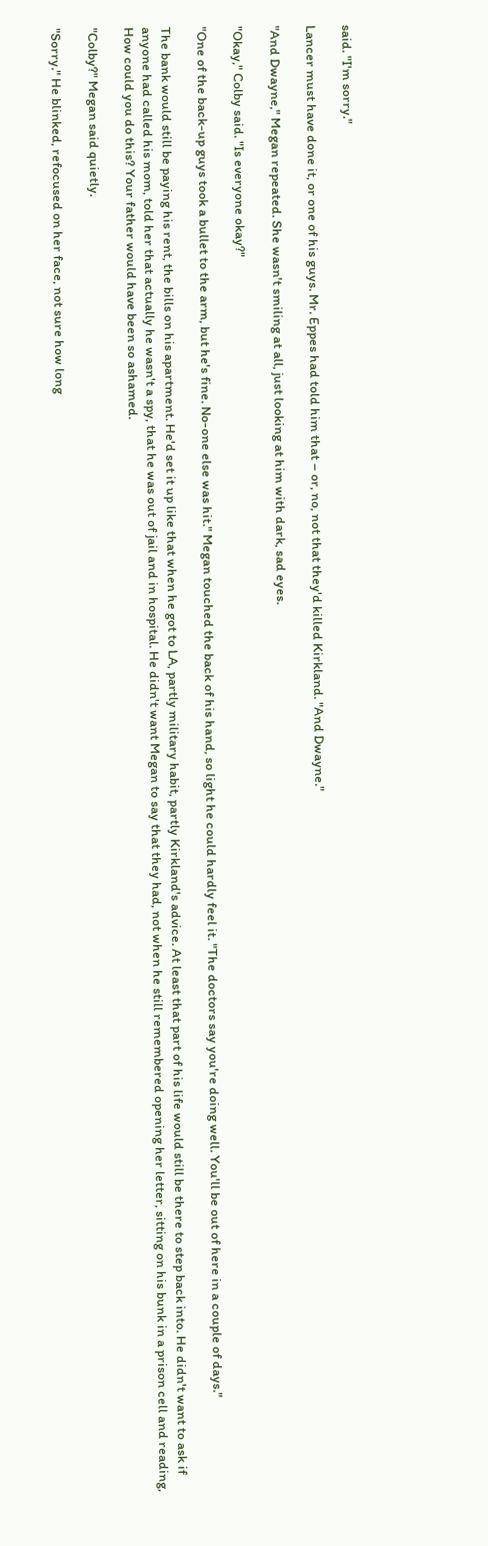said. "I'm sorry."

Lancer must have done it, or one of his guys. Mr. Eppes had told him that – or, no, not that they'd killed Kirkland. "And Dwayne."

"And Dwayne," Megan repeated. She wasn't smiling at all, just looking at him with dark, sad eyes.

"Okay," Colby said. "Is everyone okay?"

"One of the back-up guys took a bullet to the arm, but he's fine. No-one else was hit." Megan touched the back of his hand, so light he could hardly feel it. "The doctors say you're doing well. You'll be out of here in a couple of days."

The bank would still be paying his rent, the bills on his apartment. He'd set it up like that when he got to LA, partly military habit, partly Kirkland's advice. At least that part of his life would still be there to step back into. He didn't want to ask if anyone had called his mom, told her that actually he wasn't a spy, that he was out of jail and in hospital. He didn't want Megan to say that they had, not when he still remembered opening her letter, sitting on his bunk in a prison cell and reading, How could you do this? Your father would have been so ashamed.

"Colby?" Megan said quietly.

"Sorry." He blinked, refocused on her face, not sure how long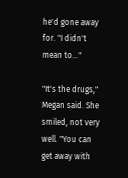he'd gone away for. "I didn't mean to…"

"It's the drugs," Megan said. She smiled, not very well. "You can get away with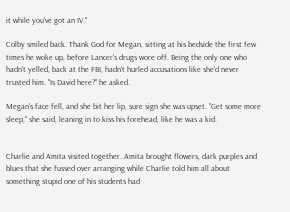it while you've got an IV."

Colby smiled back. Thank God for Megan, sitting at his bedside the first few times he woke up, before Lancer's drugs wore off. Being the only one who hadn't yelled, back at the FBI, hadn’t hurled accusations like she'd never trusted him. "Is David here?" he asked.

Megan's face fell, and she bit her lip, sure sign she was upset. "Get some more sleep," she said, leaning in to kiss his forehead, like he was a kid.


Charlie and Amita visited together. Amita brought flowers, dark purples and blues that she fussed over arranging while Charlie told him all about something stupid one of his students had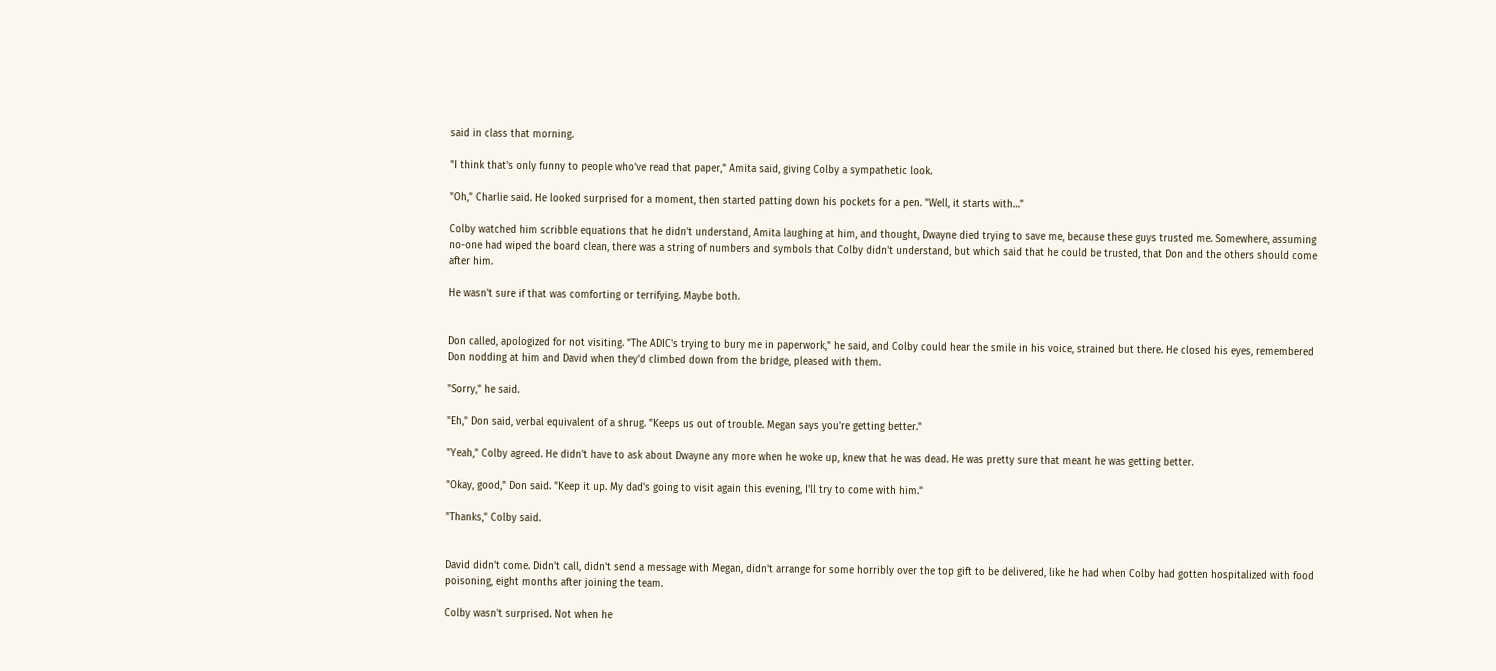said in class that morning.

"I think that's only funny to people who've read that paper," Amita said, giving Colby a sympathetic look.

"Oh," Charlie said. He looked surprised for a moment, then started patting down his pockets for a pen. "Well, it starts with…"

Colby watched him scribble equations that he didn't understand, Amita laughing at him, and thought, Dwayne died trying to save me, because these guys trusted me. Somewhere, assuming no-one had wiped the board clean, there was a string of numbers and symbols that Colby didn't understand, but which said that he could be trusted, that Don and the others should come after him.

He wasn't sure if that was comforting or terrifying. Maybe both.


Don called, apologized for not visiting. "The ADIC's trying to bury me in paperwork," he said, and Colby could hear the smile in his voice, strained but there. He closed his eyes, remembered Don nodding at him and David when they'd climbed down from the bridge, pleased with them.

"Sorry," he said.

"Eh," Don said, verbal equivalent of a shrug. "Keeps us out of trouble. Megan says you're getting better."

"Yeah," Colby agreed. He didn't have to ask about Dwayne any more when he woke up, knew that he was dead. He was pretty sure that meant he was getting better.

"Okay, good," Don said. "Keep it up. My dad's going to visit again this evening, I'll try to come with him."

"Thanks," Colby said.


David didn't come. Didn't call, didn't send a message with Megan, didn't arrange for some horribly over the top gift to be delivered, like he had when Colby had gotten hospitalized with food poisoning, eight months after joining the team.

Colby wasn't surprised. Not when he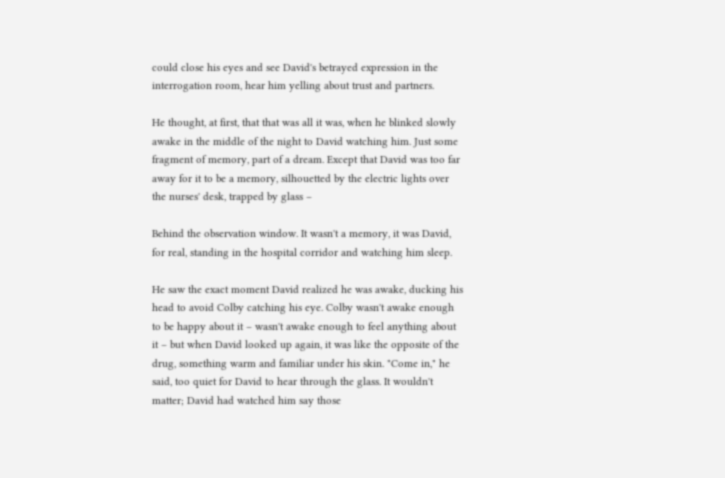could close his eyes and see David's betrayed expression in the interrogation room, hear him yelling about trust and partners.

He thought, at first, that that was all it was, when he blinked slowly awake in the middle of the night to David watching him. Just some fragment of memory, part of a dream. Except that David was too far away for it to be a memory, silhouetted by the electric lights over the nurses' desk, trapped by glass –

Behind the observation window. It wasn't a memory, it was David, for real, standing in the hospital corridor and watching him sleep.

He saw the exact moment David realized he was awake, ducking his head to avoid Colby catching his eye. Colby wasn't awake enough to be happy about it – wasn't awake enough to feel anything about it – but when David looked up again, it was like the opposite of the drug, something warm and familiar under his skin. "Come in," he said, too quiet for David to hear through the glass. It wouldn't matter; David had watched him say those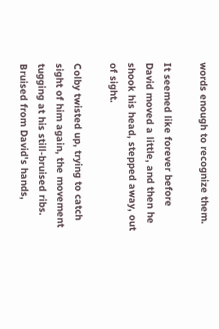words enough to recognize them.

It seemed like forever before David moved a little, and then he shook his head, stepped away, out of sight.

Colby twisted up, trying to catch sight of him again, the movement tugging at his still-bruised ribs. Bruised from David's hands,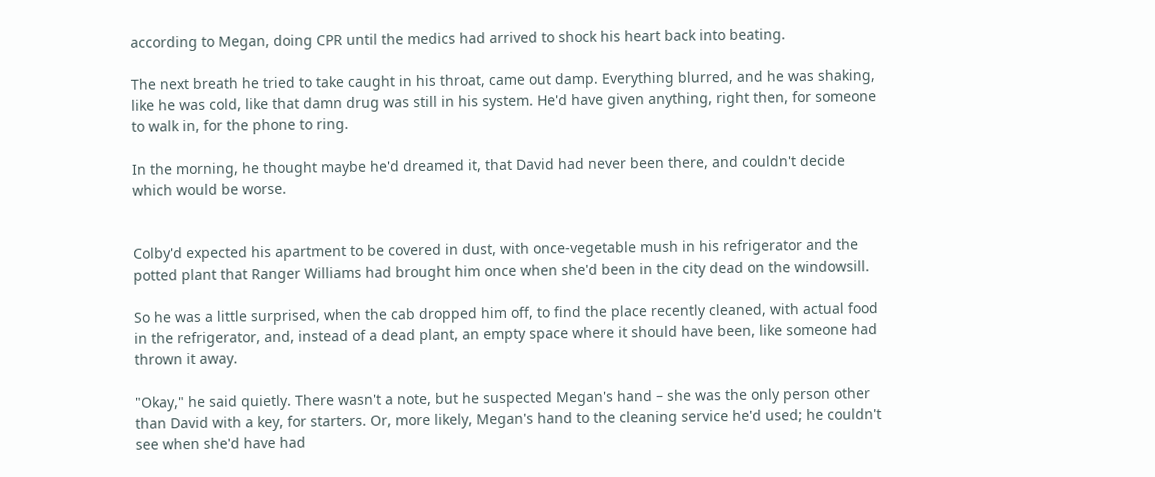according to Megan, doing CPR until the medics had arrived to shock his heart back into beating.

The next breath he tried to take caught in his throat, came out damp. Everything blurred, and he was shaking, like he was cold, like that damn drug was still in his system. He'd have given anything, right then, for someone to walk in, for the phone to ring.

In the morning, he thought maybe he'd dreamed it, that David had never been there, and couldn't decide which would be worse.


Colby'd expected his apartment to be covered in dust, with once-vegetable mush in his refrigerator and the potted plant that Ranger Williams had brought him once when she'd been in the city dead on the windowsill.

So he was a little surprised, when the cab dropped him off, to find the place recently cleaned, with actual food in the refrigerator, and, instead of a dead plant, an empty space where it should have been, like someone had thrown it away.

"Okay," he said quietly. There wasn't a note, but he suspected Megan's hand – she was the only person other than David with a key, for starters. Or, more likely, Megan's hand to the cleaning service he'd used; he couldn't see when she'd have had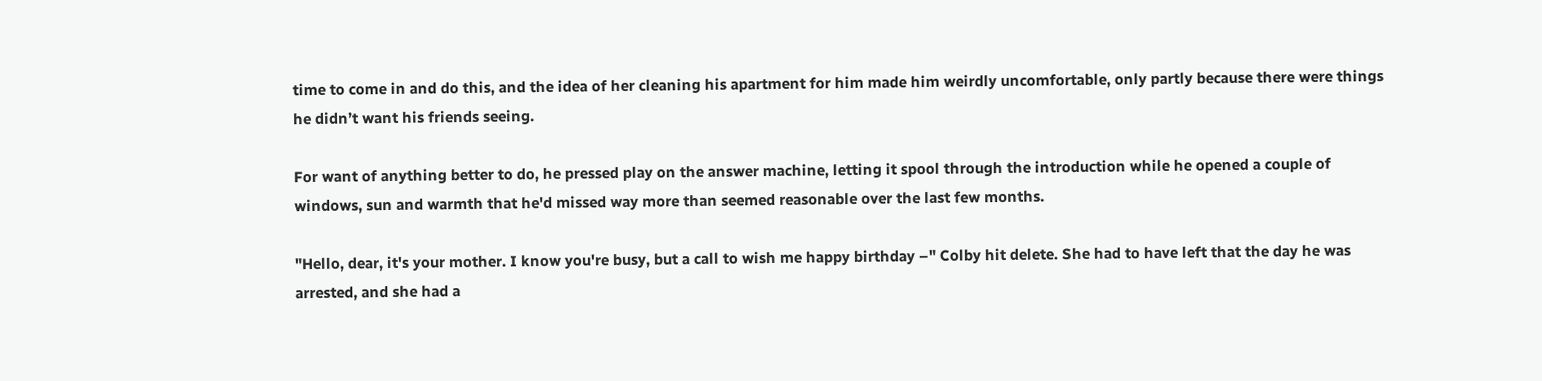time to come in and do this, and the idea of her cleaning his apartment for him made him weirdly uncomfortable, only partly because there were things he didn’t want his friends seeing.

For want of anything better to do, he pressed play on the answer machine, letting it spool through the introduction while he opened a couple of windows, sun and warmth that he'd missed way more than seemed reasonable over the last few months.

"Hello, dear, it's your mother. I know you're busy, but a call to wish me happy birthday –" Colby hit delete. She had to have left that the day he was arrested, and she had a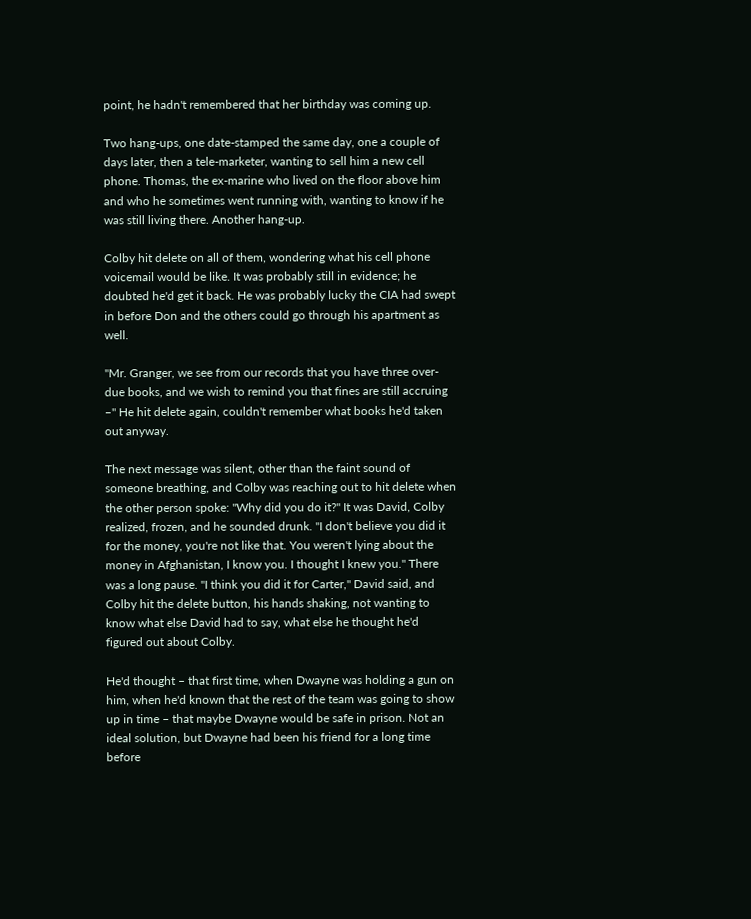point, he hadn't remembered that her birthday was coming up.

Two hang-ups, one date-stamped the same day, one a couple of days later, then a tele-marketer, wanting to sell him a new cell phone. Thomas, the ex-marine who lived on the floor above him and who he sometimes went running with, wanting to know if he was still living there. Another hang-up.

Colby hit delete on all of them, wondering what his cell phone voicemail would be like. It was probably still in evidence; he doubted he'd get it back. He was probably lucky the CIA had swept in before Don and the others could go through his apartment as well.

"Mr. Granger, we see from our records that you have three over-due books, and we wish to remind you that fines are still accruing –" He hit delete again, couldn't remember what books he'd taken out anyway.

The next message was silent, other than the faint sound of someone breathing, and Colby was reaching out to hit delete when the other person spoke: "Why did you do it?" It was David, Colby realized, frozen, and he sounded drunk. "I don't believe you did it for the money, you're not like that. You weren't lying about the money in Afghanistan, I know you. I thought I knew you." There was a long pause. "I think you did it for Carter," David said, and Colby hit the delete button, his hands shaking, not wanting to know what else David had to say, what else he thought he'd figured out about Colby.

He'd thought – that first time, when Dwayne was holding a gun on him, when he'd known that the rest of the team was going to show up in time – that maybe Dwayne would be safe in prison. Not an ideal solution, but Dwayne had been his friend for a long time before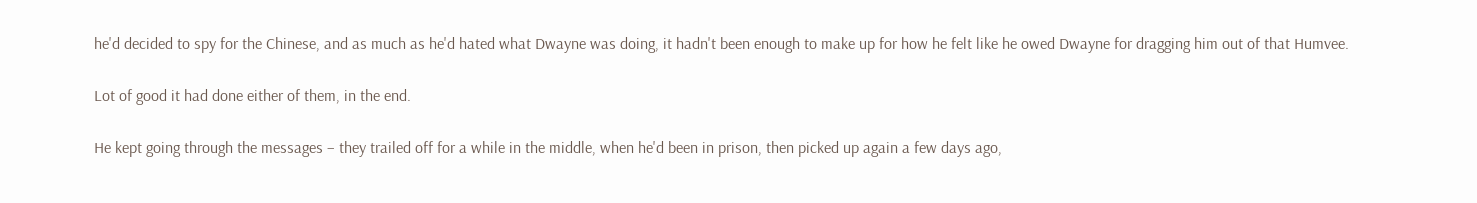he'd decided to spy for the Chinese, and as much as he'd hated what Dwayne was doing, it hadn't been enough to make up for how he felt like he owed Dwayne for dragging him out of that Humvee.

Lot of good it had done either of them, in the end.

He kept going through the messages – they trailed off for a while in the middle, when he'd been in prison, then picked up again a few days ago,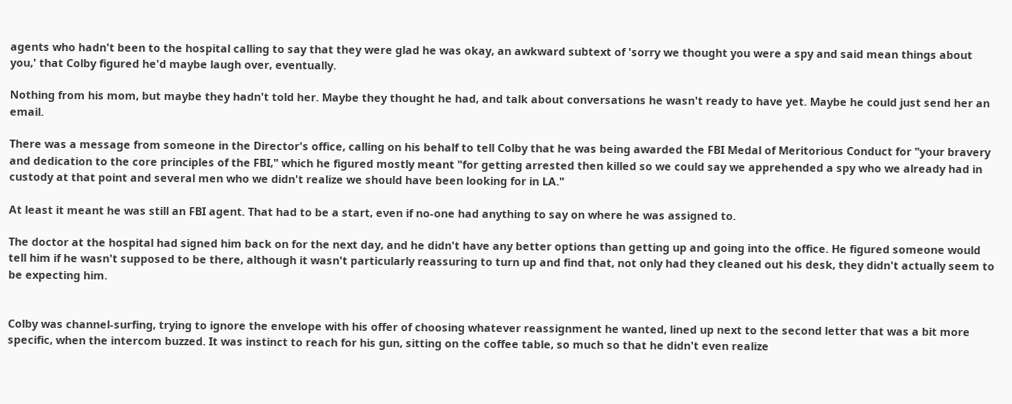agents who hadn't been to the hospital calling to say that they were glad he was okay, an awkward subtext of 'sorry we thought you were a spy and said mean things about you,' that Colby figured he'd maybe laugh over, eventually.

Nothing from his mom, but maybe they hadn't told her. Maybe they thought he had, and talk about conversations he wasn't ready to have yet. Maybe he could just send her an email.

There was a message from someone in the Director's office, calling on his behalf to tell Colby that he was being awarded the FBI Medal of Meritorious Conduct for "your bravery and dedication to the core principles of the FBI," which he figured mostly meant "for getting arrested then killed so we could say we apprehended a spy who we already had in custody at that point and several men who we didn't realize we should have been looking for in LA."

At least it meant he was still an FBI agent. That had to be a start, even if no-one had anything to say on where he was assigned to.

The doctor at the hospital had signed him back on for the next day, and he didn't have any better options than getting up and going into the office. He figured someone would tell him if he wasn't supposed to be there, although it wasn't particularly reassuring to turn up and find that, not only had they cleaned out his desk, they didn't actually seem to be expecting him.


Colby was channel-surfing, trying to ignore the envelope with his offer of choosing whatever reassignment he wanted, lined up next to the second letter that was a bit more specific, when the intercom buzzed. It was instinct to reach for his gun, sitting on the coffee table, so much so that he didn't even realize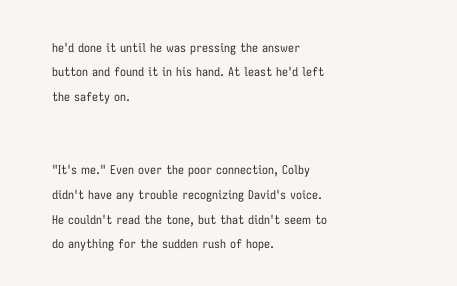he'd done it until he was pressing the answer button and found it in his hand. At least he'd left the safety on.


"It's me." Even over the poor connection, Colby didn't have any trouble recognizing David's voice. He couldn't read the tone, but that didn't seem to do anything for the sudden rush of hope.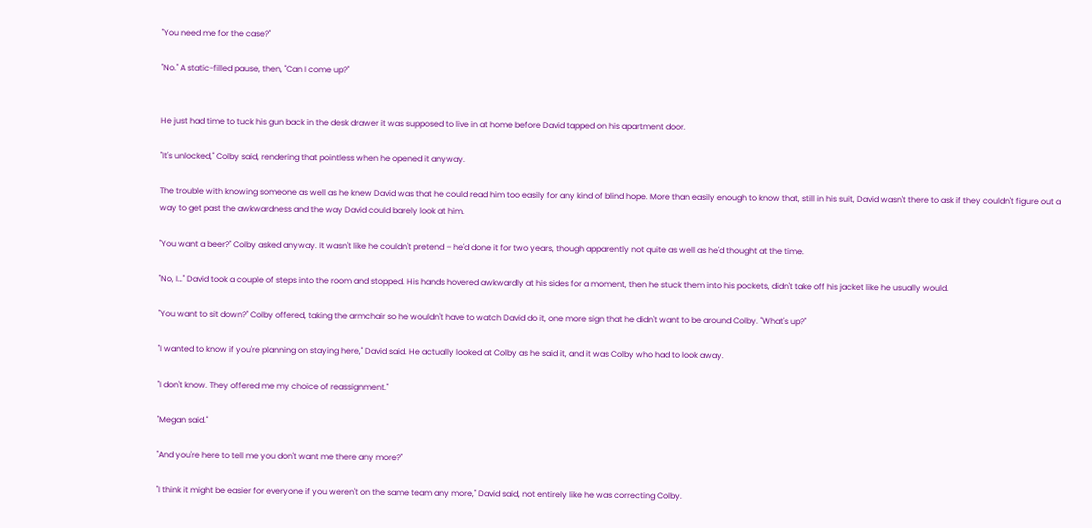"You need me for the case?"

"No." A static-filled pause, then, "Can I come up?"


He just had time to tuck his gun back in the desk drawer it was supposed to live in at home before David tapped on his apartment door.

"It's unlocked," Colby said, rendering that pointless when he opened it anyway.

The trouble with knowing someone as well as he knew David was that he could read him too easily for any kind of blind hope. More than easily enough to know that, still in his suit, David wasn't there to ask if they couldn't figure out a way to get past the awkwardness and the way David could barely look at him.

"You want a beer?" Colby asked anyway. It wasn't like he couldn't pretend – he'd done it for two years, though apparently not quite as well as he'd thought at the time.

"No, I…" David took a couple of steps into the room and stopped. His hands hovered awkwardly at his sides for a moment, then he stuck them into his pockets, didn't take off his jacket like he usually would.

"You want to sit down?" Colby offered, taking the armchair so he wouldn't have to watch David do it, one more sign that he didn't want to be around Colby. "What's up?"

"I wanted to know if you're planning on staying here," David said. He actually looked at Colby as he said it, and it was Colby who had to look away.

"I don't know. They offered me my choice of reassignment."

"Megan said."

"And you're here to tell me you don't want me there any more?"

"I think it might be easier for everyone if you weren't on the same team any more," David said, not entirely like he was correcting Colby.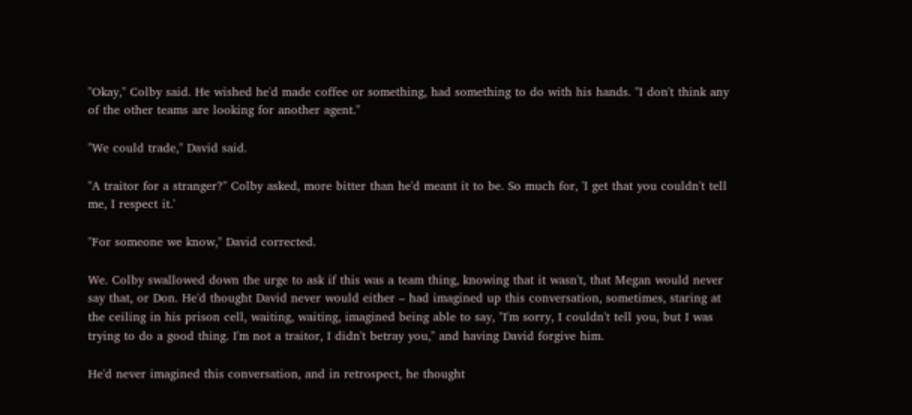"Okay," Colby said. He wished he'd made coffee or something, had something to do with his hands. "I don't think any of the other teams are looking for another agent."

"We could trade," David said.

"A traitor for a stranger?" Colby asked, more bitter than he'd meant it to be. So much for, 'I get that you couldn't tell me, I respect it.'

"For someone we know," David corrected.

We. Colby swallowed down the urge to ask if this was a team thing, knowing that it wasn't, that Megan would never say that, or Don. He'd thought David never would either – had imagined up this conversation, sometimes, staring at the ceiling in his prison cell, waiting, waiting, imagined being able to say, "I'm sorry, I couldn't tell you, but I was trying to do a good thing. I'm not a traitor, I didn't betray you," and having David forgive him.

He'd never imagined this conversation, and in retrospect, he thought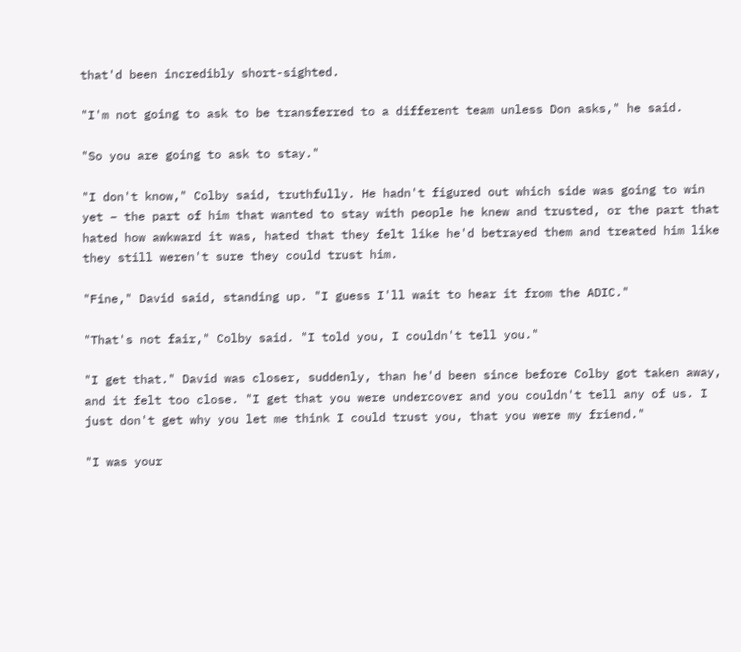that'd been incredibly short-sighted.

"I'm not going to ask to be transferred to a different team unless Don asks," he said.

"So you are going to ask to stay."

"I don't know," Colby said, truthfully. He hadn't figured out which side was going to win yet – the part of him that wanted to stay with people he knew and trusted, or the part that hated how awkward it was, hated that they felt like he'd betrayed them and treated him like they still weren't sure they could trust him.

"Fine," David said, standing up. "I guess I'll wait to hear it from the ADIC."

"That's not fair," Colby said. "I told you, I couldn't tell you."

"I get that." David was closer, suddenly, than he'd been since before Colby got taken away, and it felt too close. "I get that you were undercover and you couldn't tell any of us. I just don't get why you let me think I could trust you, that you were my friend."

"I was your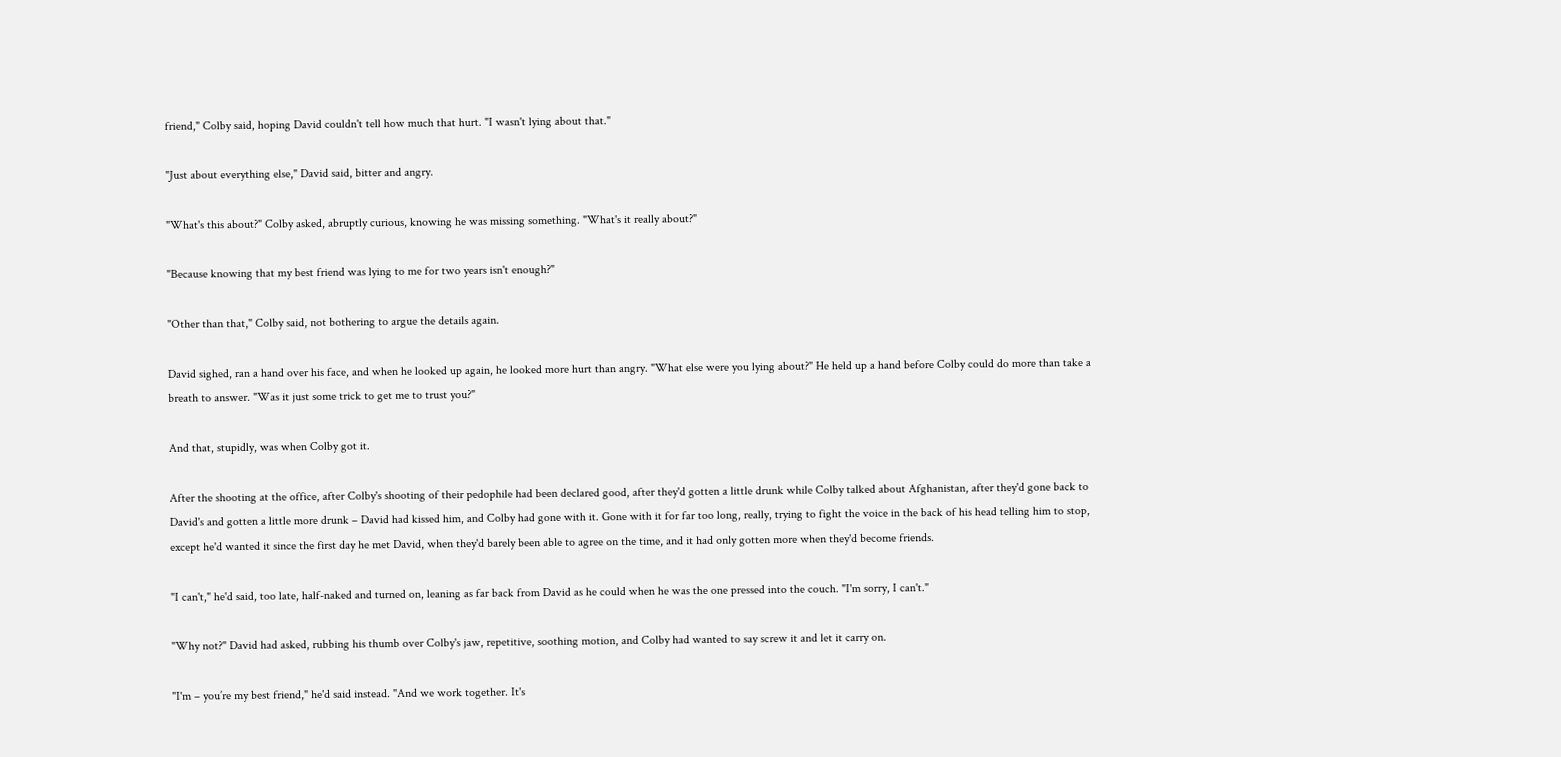friend," Colby said, hoping David couldn't tell how much that hurt. "I wasn't lying about that."

"Just about everything else," David said, bitter and angry.

"What's this about?" Colby asked, abruptly curious, knowing he was missing something. "What's it really about?"

"Because knowing that my best friend was lying to me for two years isn't enough?"

"Other than that," Colby said, not bothering to argue the details again.

David sighed, ran a hand over his face, and when he looked up again, he looked more hurt than angry. "What else were you lying about?" He held up a hand before Colby could do more than take a breath to answer. "Was it just some trick to get me to trust you?"

And that, stupidly, was when Colby got it.

After the shooting at the office, after Colby's shooting of their pedophile had been declared good, after they'd gotten a little drunk while Colby talked about Afghanistan, after they'd gone back to David's and gotten a little more drunk – David had kissed him, and Colby had gone with it. Gone with it for far too long, really, trying to fight the voice in the back of his head telling him to stop, except he'd wanted it since the first day he met David, when they'd barely been able to agree on the time, and it had only gotten more when they'd become friends.

"I can't," he'd said, too late, half-naked and turned on, leaning as far back from David as he could when he was the one pressed into the couch. "I'm sorry, I can't."

"Why not?" David had asked, rubbing his thumb over Colby's jaw, repetitive, soothing motion, and Colby had wanted to say screw it and let it carry on.

"I'm – you’re my best friend," he'd said instead. "And we work together. It's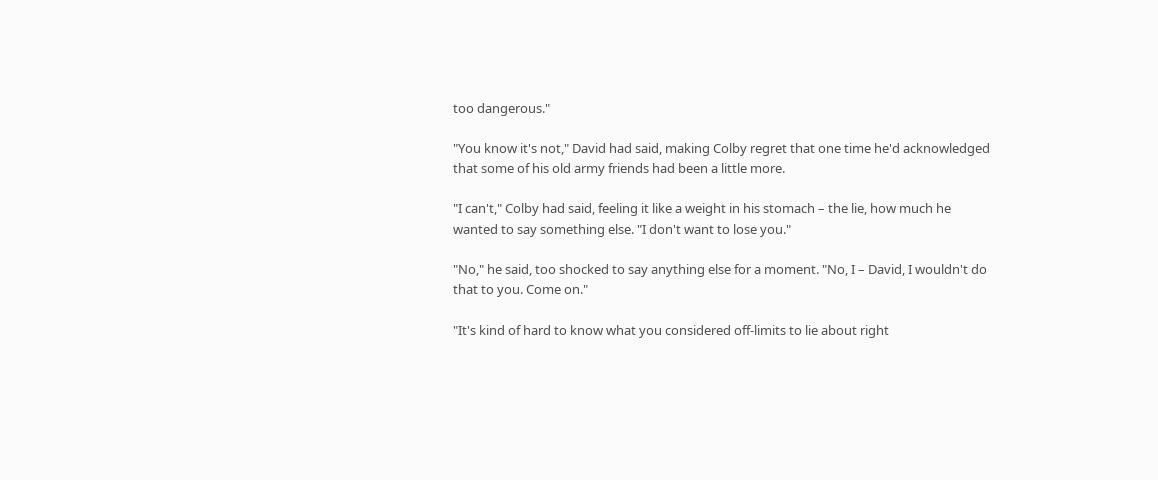too dangerous."

"You know it's not," David had said, making Colby regret that one time he'd acknowledged that some of his old army friends had been a little more.

"I can't," Colby had said, feeling it like a weight in his stomach – the lie, how much he wanted to say something else. "I don't want to lose you."

"No," he said, too shocked to say anything else for a moment. "No, I – David, I wouldn't do that to you. Come on."

"It's kind of hard to know what you considered off-limits to lie about right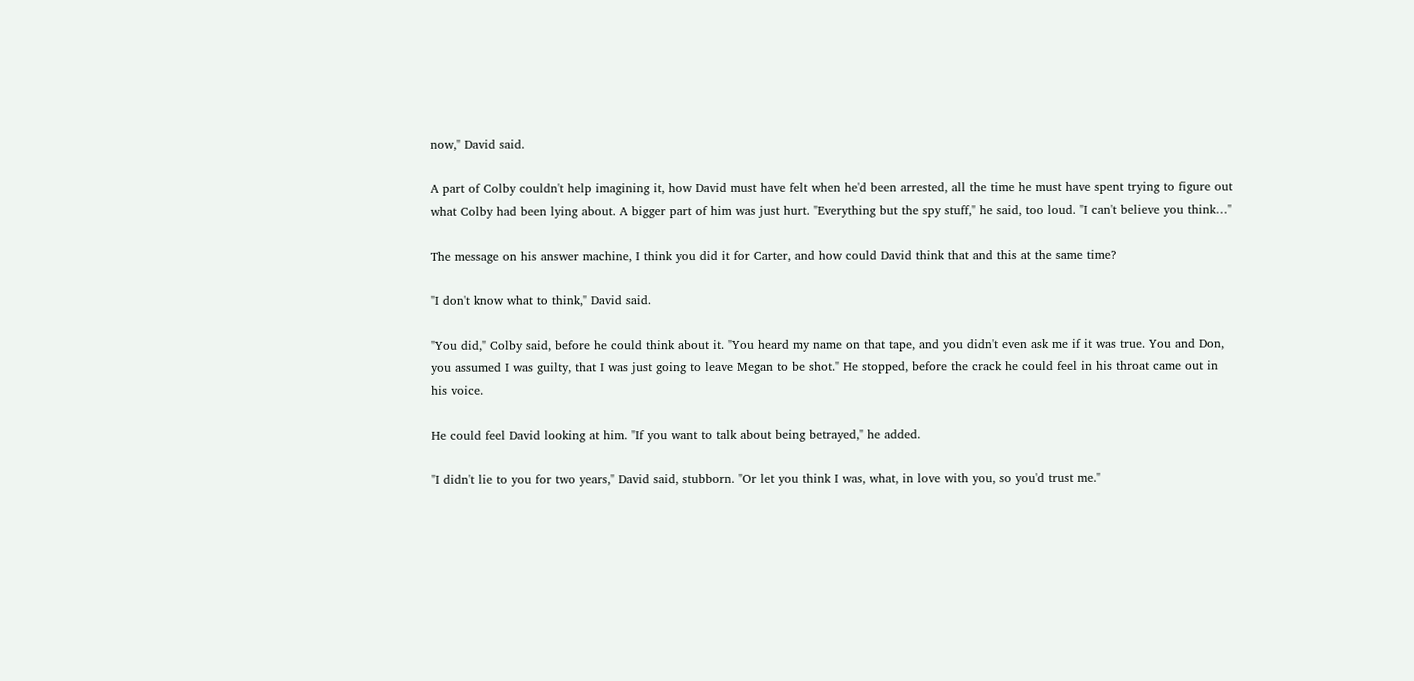now," David said.

A part of Colby couldn't help imagining it, how David must have felt when he'd been arrested, all the time he must have spent trying to figure out what Colby had been lying about. A bigger part of him was just hurt. "Everything but the spy stuff," he said, too loud. "I can't believe you think…"

The message on his answer machine, I think you did it for Carter, and how could David think that and this at the same time?

"I don't know what to think," David said.

"You did," Colby said, before he could think about it. "You heard my name on that tape, and you didn't even ask me if it was true. You and Don, you assumed I was guilty, that I was just going to leave Megan to be shot." He stopped, before the crack he could feel in his throat came out in his voice.

He could feel David looking at him. "If you want to talk about being betrayed," he added.

"I didn't lie to you for two years," David said, stubborn. "Or let you think I was, what, in love with you, so you'd trust me."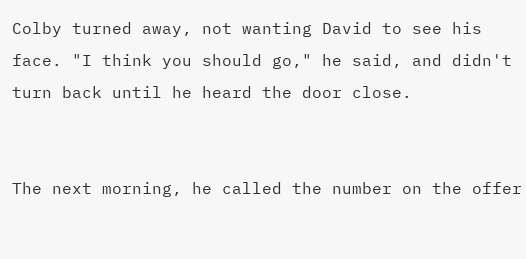Colby turned away, not wanting David to see his face. "I think you should go," he said, and didn't turn back until he heard the door close.


The next morning, he called the number on the offer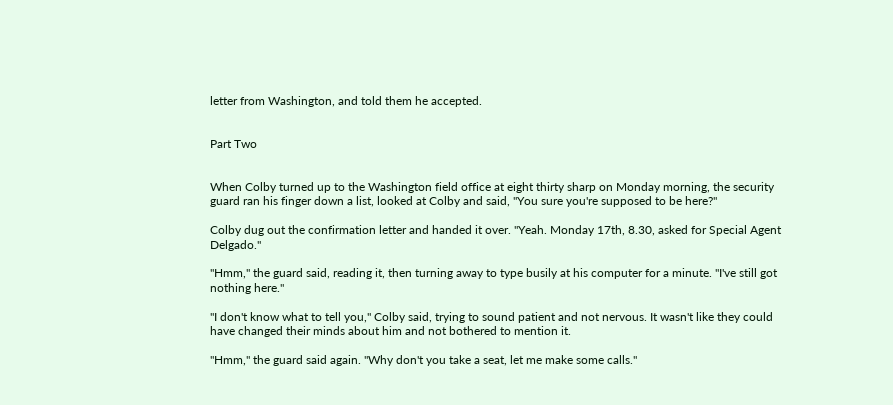letter from Washington, and told them he accepted.


Part Two


When Colby turned up to the Washington field office at eight thirty sharp on Monday morning, the security guard ran his finger down a list, looked at Colby and said, "You sure you're supposed to be here?"

Colby dug out the confirmation letter and handed it over. "Yeah. Monday 17th, 8.30, asked for Special Agent Delgado."

"Hmm," the guard said, reading it, then turning away to type busily at his computer for a minute. "I've still got nothing here."

"I don't know what to tell you," Colby said, trying to sound patient and not nervous. It wasn't like they could have changed their minds about him and not bothered to mention it.

"Hmm," the guard said again. "Why don't you take a seat, let me make some calls."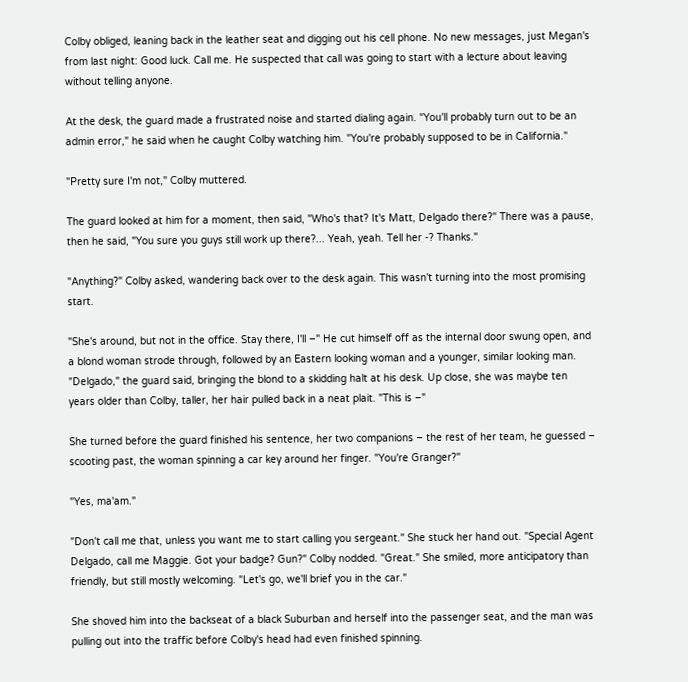Colby obliged, leaning back in the leather seat and digging out his cell phone. No new messages, just Megan's from last night: Good luck. Call me. He suspected that call was going to start with a lecture about leaving without telling anyone.

At the desk, the guard made a frustrated noise and started dialing again. "You'll probably turn out to be an admin error," he said when he caught Colby watching him. "You're probably supposed to be in California."

"Pretty sure I'm not," Colby muttered.

The guard looked at him for a moment, then said, "Who's that? It's Matt, Delgado there?" There was a pause, then he said, "You sure you guys still work up there?... Yeah, yeah. Tell her -? Thanks."

"Anything?" Colby asked, wandering back over to the desk again. This wasn't turning into the most promising start.

"She's around, but not in the office. Stay there, I'll –" He cut himself off as the internal door swung open, and a blond woman strode through, followed by an Eastern looking woman and a younger, similar looking man. "Delgado," the guard said, bringing the blond to a skidding halt at his desk. Up close, she was maybe ten years older than Colby, taller, her hair pulled back in a neat plait. "This is –"

She turned before the guard finished his sentence, her two companions – the rest of her team, he guessed – scooting past, the woman spinning a car key around her finger. "You're Granger?"

"Yes, ma'am."

"Don't call me that, unless you want me to start calling you sergeant." She stuck her hand out. "Special Agent Delgado, call me Maggie. Got your badge? Gun?" Colby nodded. "Great." She smiled, more anticipatory than friendly, but still mostly welcoming. "Let's go, we'll brief you in the car."

She shoved him into the backseat of a black Suburban and herself into the passenger seat, and the man was pulling out into the traffic before Colby's head had even finished spinning.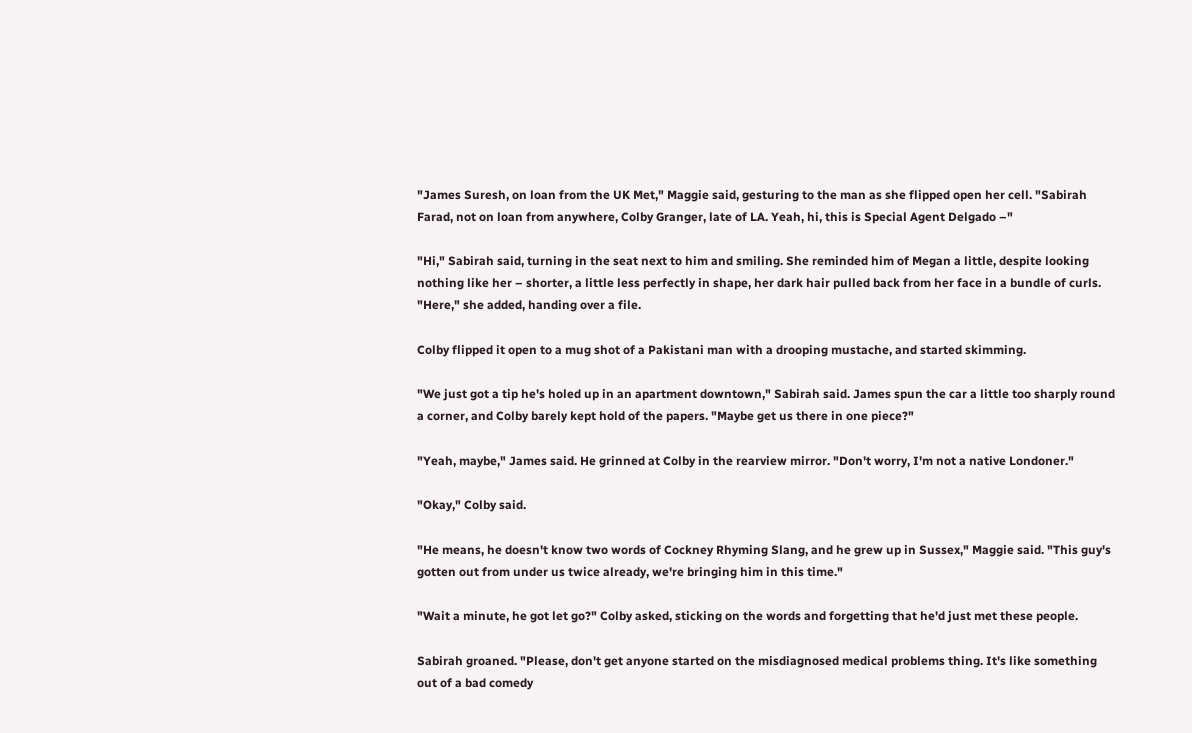"James Suresh, on loan from the UK Met," Maggie said, gesturing to the man as she flipped open her cell. "Sabirah Farad, not on loan from anywhere, Colby Granger, late of LA. Yeah, hi, this is Special Agent Delgado –"

"Hi," Sabirah said, turning in the seat next to him and smiling. She reminded him of Megan a little, despite looking nothing like her – shorter, a little less perfectly in shape, her dark hair pulled back from her face in a bundle of curls. "Here," she added, handing over a file.

Colby flipped it open to a mug shot of a Pakistani man with a drooping mustache, and started skimming.

"We just got a tip he's holed up in an apartment downtown," Sabirah said. James spun the car a little too sharply round a corner, and Colby barely kept hold of the papers. "Maybe get us there in one piece?"

"Yeah, maybe," James said. He grinned at Colby in the rearview mirror. "Don't worry, I'm not a native Londoner."

"Okay," Colby said.

"He means, he doesn't know two words of Cockney Rhyming Slang, and he grew up in Sussex," Maggie said. "This guy's gotten out from under us twice already, we're bringing him in this time."

"Wait a minute, he got let go?" Colby asked, sticking on the words and forgetting that he'd just met these people.

Sabirah groaned. "Please, don't get anyone started on the misdiagnosed medical problems thing. It's like something out of a bad comedy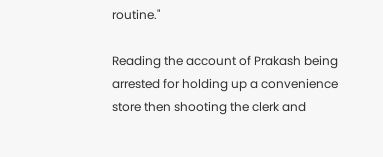routine."

Reading the account of Prakash being arrested for holding up a convenience store then shooting the clerk and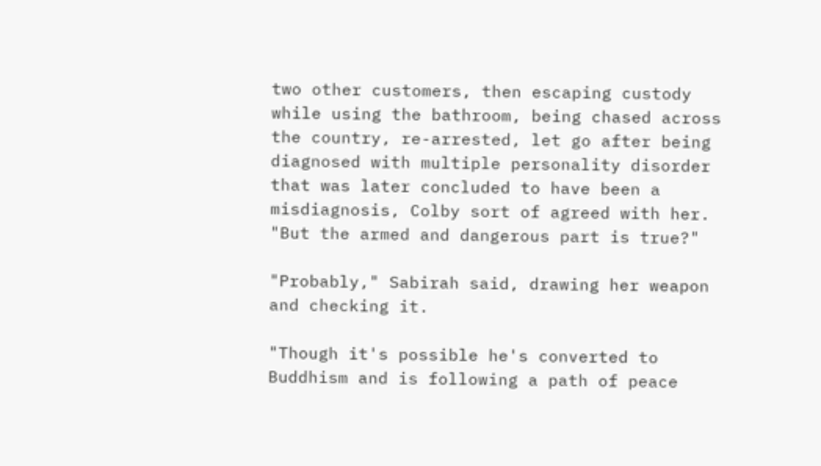two other customers, then escaping custody while using the bathroom, being chased across the country, re-arrested, let go after being diagnosed with multiple personality disorder that was later concluded to have been a misdiagnosis, Colby sort of agreed with her. "But the armed and dangerous part is true?"

"Probably," Sabirah said, drawing her weapon and checking it.

"Though it's possible he's converted to Buddhism and is following a path of peace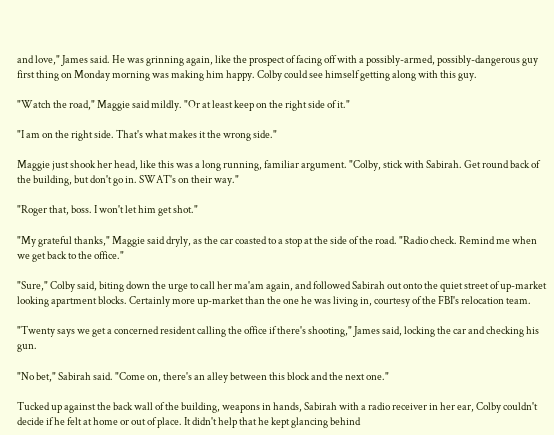and love," James said. He was grinning again, like the prospect of facing off with a possibly-armed, possibly-dangerous guy first thing on Monday morning was making him happy. Colby could see himself getting along with this guy.

"Watch the road," Maggie said mildly. "Or at least keep on the right side of it."

"I am on the right side. That's what makes it the wrong side."

Maggie just shook her head, like this was a long running, familiar argument. "Colby, stick with Sabirah. Get round back of the building, but don't go in. SWAT's on their way."

"Roger that, boss. I won't let him get shot."

"My grateful thanks," Maggie said dryly, as the car coasted to a stop at the side of the road. "Radio check. Remind me when we get back to the office."

"Sure," Colby said, biting down the urge to call her ma'am again, and followed Sabirah out onto the quiet street of up-market looking apartment blocks. Certainly more up-market than the one he was living in, courtesy of the FBI's relocation team.

"Twenty says we get a concerned resident calling the office if there's shooting," James said, locking the car and checking his gun.

"No bet," Sabirah said. "Come on, there's an alley between this block and the next one."

Tucked up against the back wall of the building, weapons in hands, Sabirah with a radio receiver in her ear, Colby couldn't decide if he felt at home or out of place. It didn't help that he kept glancing behind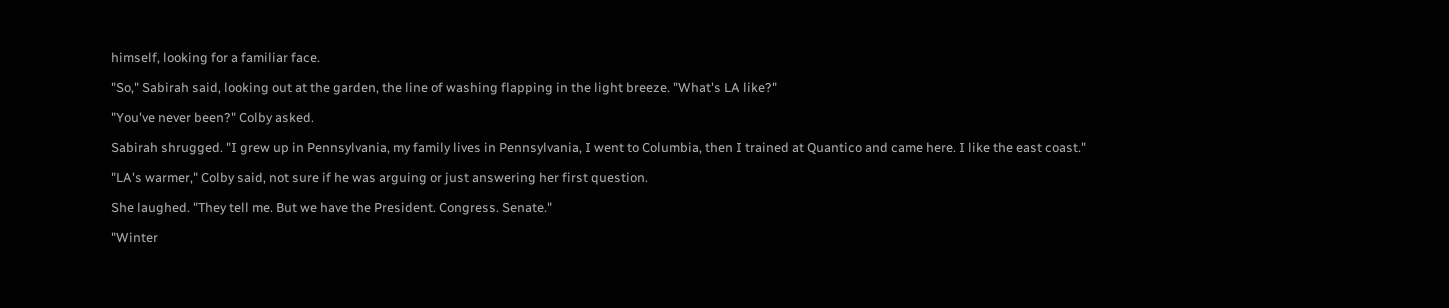himself, looking for a familiar face.

"So," Sabirah said, looking out at the garden, the line of washing flapping in the light breeze. "What's LA like?"

"You've never been?" Colby asked.

Sabirah shrugged. "I grew up in Pennsylvania, my family lives in Pennsylvania, I went to Columbia, then I trained at Quantico and came here. I like the east coast."

"LA's warmer," Colby said, not sure if he was arguing or just answering her first question.

She laughed. "They tell me. But we have the President. Congress. Senate."

"Winter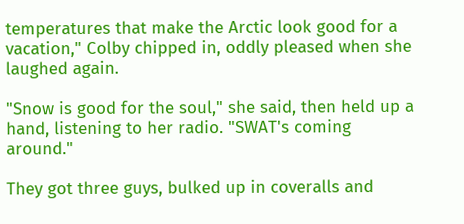temperatures that make the Arctic look good for a vacation," Colby chipped in, oddly pleased when she laughed again.

"Snow is good for the soul," she said, then held up a hand, listening to her radio. "SWAT's coming around."

They got three guys, bulked up in coveralls and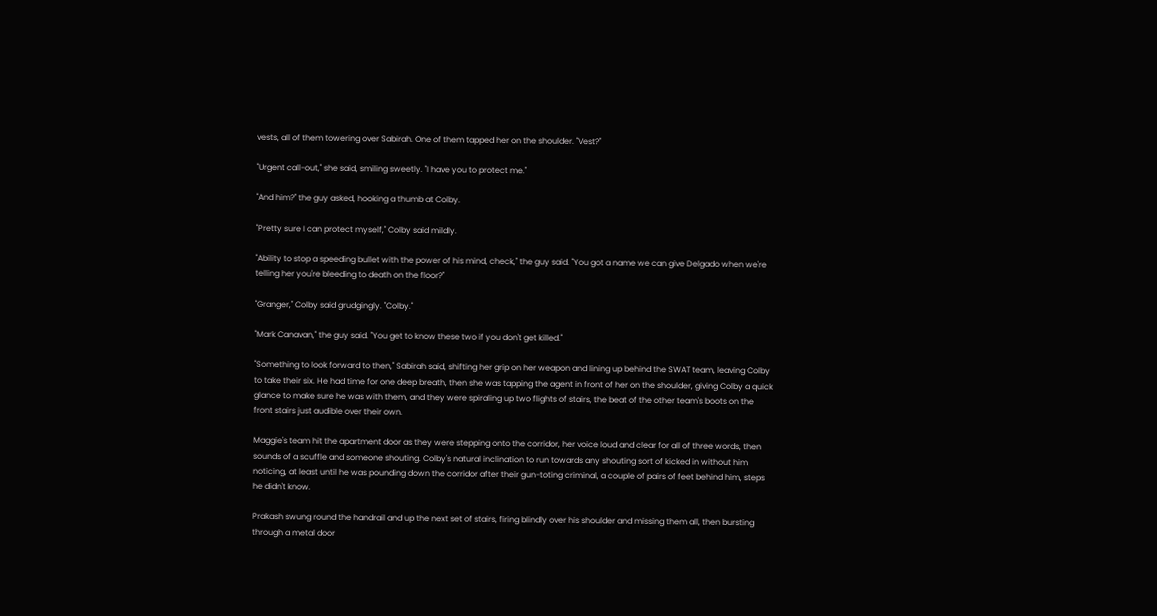vests, all of them towering over Sabirah. One of them tapped her on the shoulder. "Vest?"

"Urgent call-out," she said, smiling sweetly. "I have you to protect me."

"And him?" the guy asked, hooking a thumb at Colby.

"Pretty sure I can protect myself," Colby said mildly.

"Ability to stop a speeding bullet with the power of his mind, check," the guy said. "You got a name we can give Delgado when we're telling her you're bleeding to death on the floor?"

"Granger," Colby said grudgingly. "Colby."

"Mark Canavan," the guy said. "You get to know these two if you don't get killed."

"Something to look forward to then," Sabirah said, shifting her grip on her weapon and lining up behind the SWAT team, leaving Colby to take their six. He had time for one deep breath, then she was tapping the agent in front of her on the shoulder, giving Colby a quick glance to make sure he was with them, and they were spiraling up two flights of stairs, the beat of the other team's boots on the front stairs just audible over their own.

Maggie's team hit the apartment door as they were stepping onto the corridor, her voice loud and clear for all of three words, then sounds of a scuffle and someone shouting. Colby's natural inclination to run towards any shouting sort of kicked in without him noticing, at least until he was pounding down the corridor after their gun-toting criminal, a couple of pairs of feet behind him, steps he didn't know.

Prakash swung round the handrail and up the next set of stairs, firing blindly over his shoulder and missing them all, then bursting through a metal door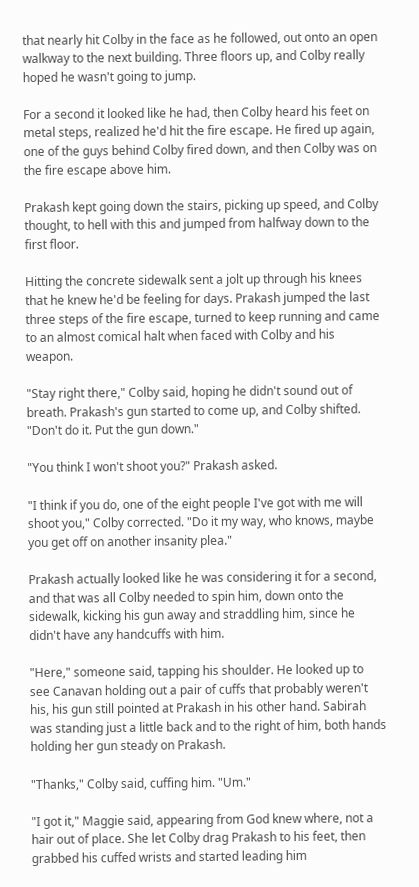that nearly hit Colby in the face as he followed, out onto an open walkway to the next building. Three floors up, and Colby really hoped he wasn't going to jump.

For a second it looked like he had, then Colby heard his feet on metal steps, realized he'd hit the fire escape. He fired up again, one of the guys behind Colby fired down, and then Colby was on the fire escape above him.

Prakash kept going down the stairs, picking up speed, and Colby thought, to hell with this and jumped from halfway down to the first floor.

Hitting the concrete sidewalk sent a jolt up through his knees that he knew he'd be feeling for days. Prakash jumped the last three steps of the fire escape, turned to keep running and came to an almost comical halt when faced with Colby and his weapon.

"Stay right there," Colby said, hoping he didn't sound out of breath. Prakash's gun started to come up, and Colby shifted. "Don't do it. Put the gun down."

"You think I won't shoot you?" Prakash asked.

"I think if you do, one of the eight people I've got with me will shoot you," Colby corrected. "Do it my way, who knows, maybe you get off on another insanity plea."

Prakash actually looked like he was considering it for a second, and that was all Colby needed to spin him, down onto the sidewalk, kicking his gun away and straddling him, since he didn't have any handcuffs with him.

"Here," someone said, tapping his shoulder. He looked up to see Canavan holding out a pair of cuffs that probably weren't his, his gun still pointed at Prakash in his other hand. Sabirah was standing just a little back and to the right of him, both hands holding her gun steady on Prakash.

"Thanks," Colby said, cuffing him. "Um."

"I got it," Maggie said, appearing from God knew where, not a hair out of place. She let Colby drag Prakash to his feet, then grabbed his cuffed wrists and started leading him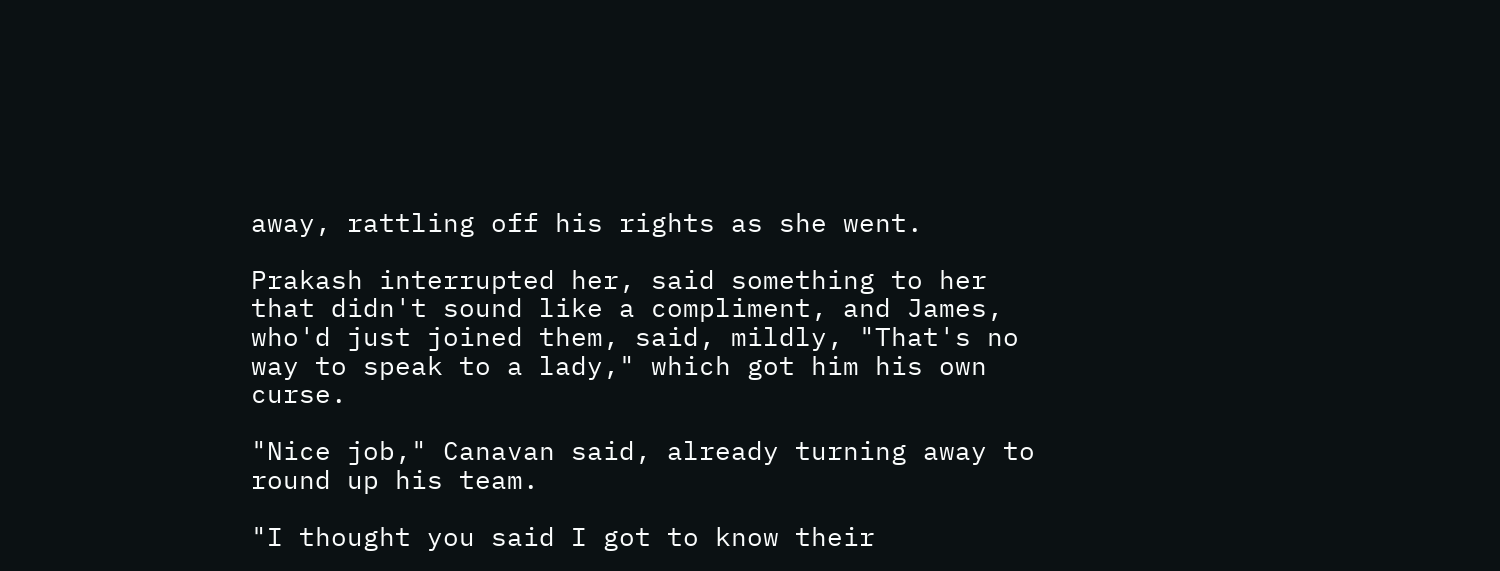away, rattling off his rights as she went.

Prakash interrupted her, said something to her that didn't sound like a compliment, and James, who'd just joined them, said, mildly, "That's no way to speak to a lady," which got him his own curse.

"Nice job," Canavan said, already turning away to round up his team.

"I thought you said I got to know their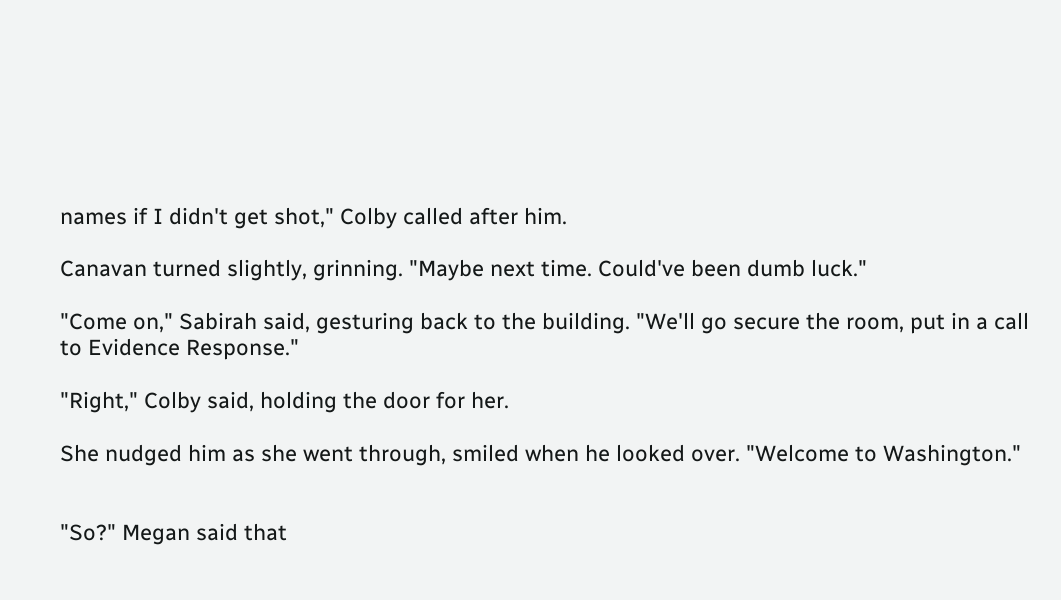names if I didn't get shot," Colby called after him.

Canavan turned slightly, grinning. "Maybe next time. Could've been dumb luck."

"Come on," Sabirah said, gesturing back to the building. "We'll go secure the room, put in a call to Evidence Response."

"Right," Colby said, holding the door for her.

She nudged him as she went through, smiled when he looked over. "Welcome to Washington."


"So?" Megan said that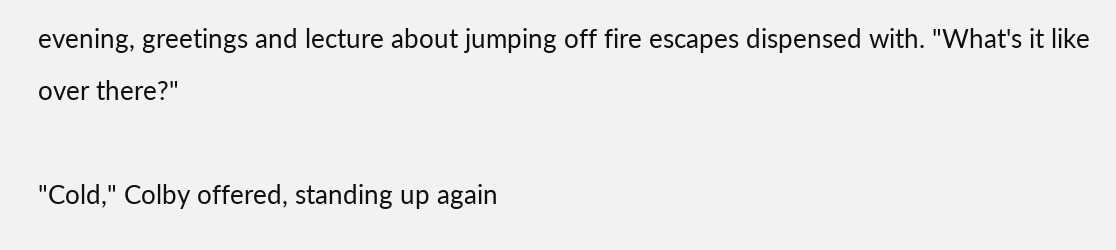evening, greetings and lecture about jumping off fire escapes dispensed with. "What's it like over there?"

"Cold," Colby offered, standing up again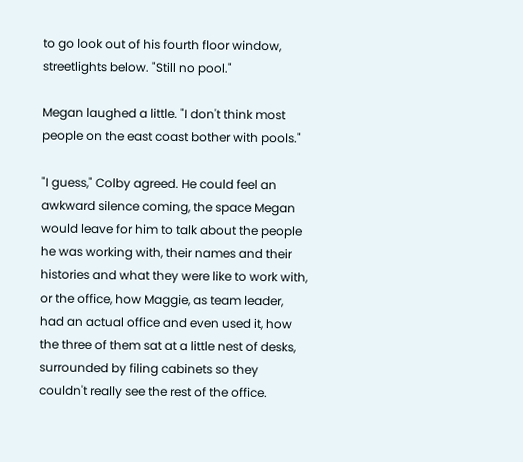to go look out of his fourth floor window, streetlights below. "Still no pool."

Megan laughed a little. "I don't think most people on the east coast bother with pools."

"I guess," Colby agreed. He could feel an awkward silence coming, the space Megan would leave for him to talk about the people he was working with, their names and their histories and what they were like to work with, or the office, how Maggie, as team leader, had an actual office and even used it, how the three of them sat at a little nest of desks, surrounded by filing cabinets so they couldn't really see the rest of the office.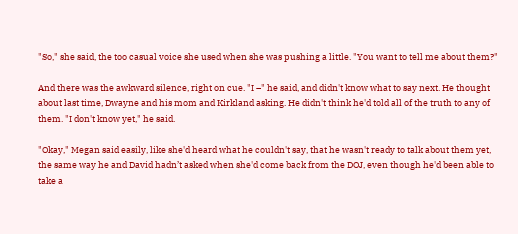"So," she said, the too casual voice she used when she was pushing a little. "You want to tell me about them?"

And there was the awkward silence, right on cue. "I –" he said, and didn't know what to say next. He thought about last time, Dwayne and his mom and Kirkland asking. He didn't think he'd told all of the truth to any of them. "I don't know yet," he said.

"Okay," Megan said easily, like she'd heard what he couldn't say, that he wasn't ready to talk about them yet, the same way he and David hadn’t asked when she'd come back from the DOJ, even though he'd been able to take a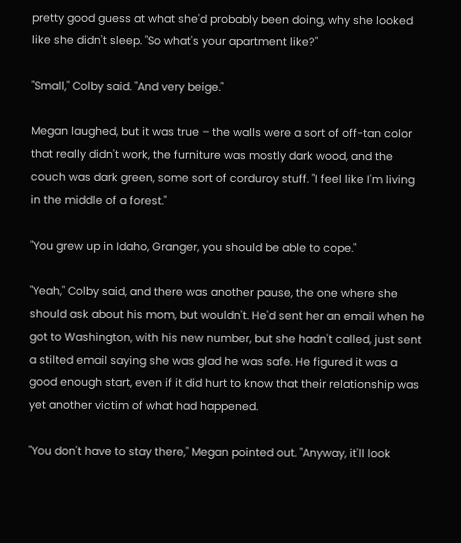pretty good guess at what she'd probably been doing, why she looked like she didn't sleep. "So what's your apartment like?"

"Small," Colby said. "And very beige."

Megan laughed, but it was true – the walls were a sort of off-tan color that really didn't work, the furniture was mostly dark wood, and the couch was dark green, some sort of corduroy stuff. "I feel like I'm living in the middle of a forest."

"You grew up in Idaho, Granger, you should be able to cope."

"Yeah," Colby said, and there was another pause, the one where she should ask about his mom, but wouldn't. He'd sent her an email when he got to Washington, with his new number, but she hadn't called, just sent a stilted email saying she was glad he was safe. He figured it was a good enough start, even if it did hurt to know that their relationship was yet another victim of what had happened.

"You don't have to stay there," Megan pointed out. "Anyway, it'll look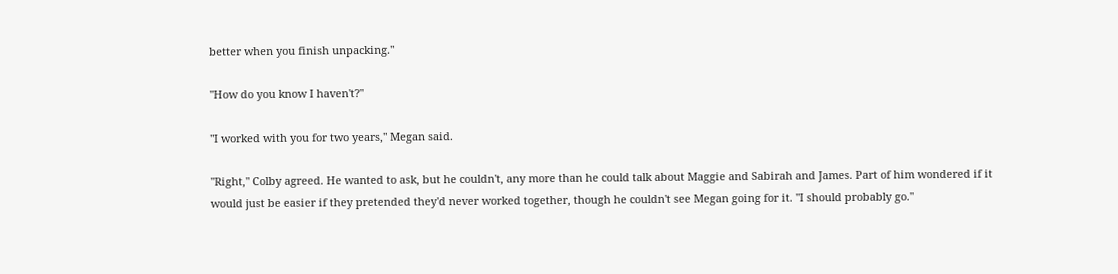better when you finish unpacking."

"How do you know I haven't?"

"I worked with you for two years," Megan said.

"Right," Colby agreed. He wanted to ask, but he couldn't, any more than he could talk about Maggie and Sabirah and James. Part of him wondered if it would just be easier if they pretended they'd never worked together, though he couldn't see Megan going for it. "I should probably go."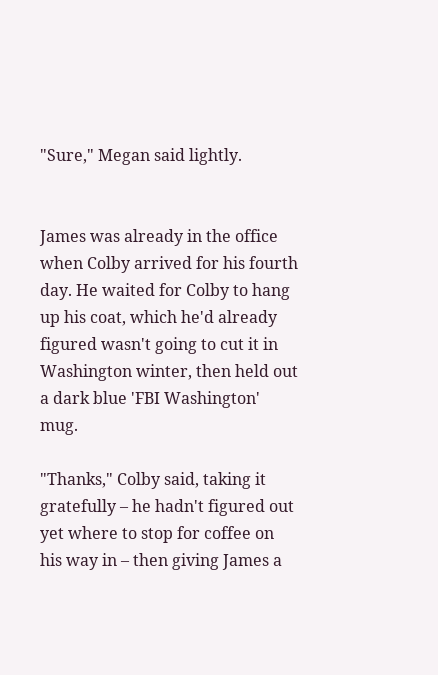"Sure," Megan said lightly.


James was already in the office when Colby arrived for his fourth day. He waited for Colby to hang up his coat, which he'd already figured wasn't going to cut it in Washington winter, then held out a dark blue 'FBI Washington' mug.

"Thanks," Colby said, taking it gratefully – he hadn't figured out yet where to stop for coffee on his way in – then giving James a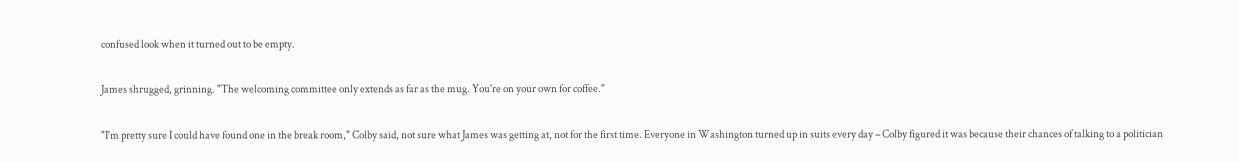confused look when it turned out to be empty.

James shrugged, grinning. "The welcoming committee only extends as far as the mug. You're on your own for coffee."

"I'm pretty sure I could have found one in the break room," Colby said, not sure what James was getting at, not for the first time. Everyone in Washington turned up in suits every day – Colby figured it was because their chances of talking to a politician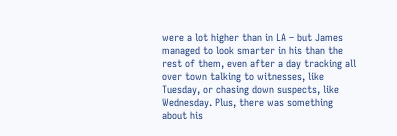were a lot higher than in LA – but James managed to look smarter in his than the rest of them, even after a day tracking all over town talking to witnesses, like Tuesday, or chasing down suspects, like Wednesday. Plus, there was something about his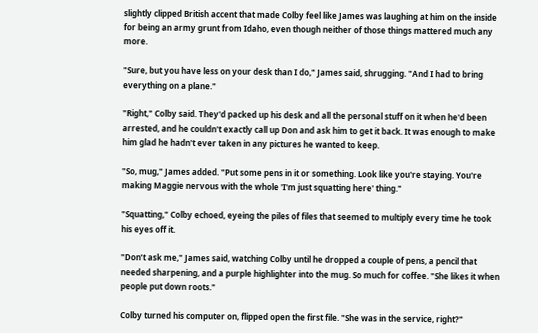slightly clipped British accent that made Colby feel like James was laughing at him on the inside for being an army grunt from Idaho, even though neither of those things mattered much any more.

"Sure, but you have less on your desk than I do," James said, shrugging. "And I had to bring everything on a plane."

"Right," Colby said. They'd packed up his desk and all the personal stuff on it when he'd been arrested, and he couldn't exactly call up Don and ask him to get it back. It was enough to make him glad he hadn't ever taken in any pictures he wanted to keep.

"So, mug," James added. "Put some pens in it or something. Look like you're staying. You're making Maggie nervous with the whole 'I'm just squatting here' thing."

"Squatting," Colby echoed, eyeing the piles of files that seemed to multiply every time he took his eyes off it.

"Don’t ask me," James said, watching Colby until he dropped a couple of pens, a pencil that needed sharpening, and a purple highlighter into the mug. So much for coffee. "She likes it when people put down roots."

Colby turned his computer on, flipped open the first file. "She was in the service, right?"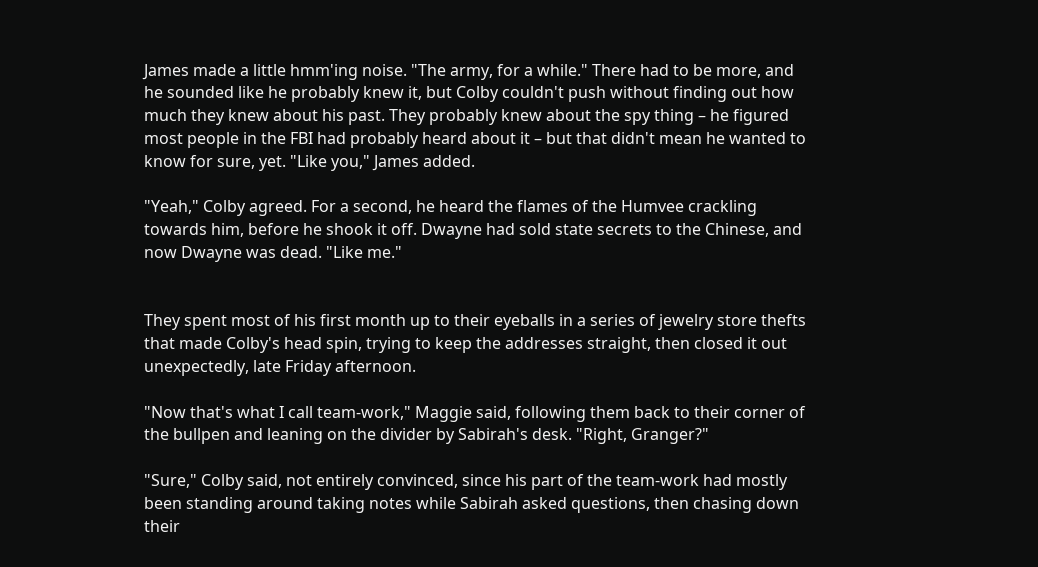James made a little hmm'ing noise. "The army, for a while." There had to be more, and he sounded like he probably knew it, but Colby couldn't push without finding out how much they knew about his past. They probably knew about the spy thing – he figured most people in the FBI had probably heard about it – but that didn't mean he wanted to know for sure, yet. "Like you," James added.

"Yeah," Colby agreed. For a second, he heard the flames of the Humvee crackling towards him, before he shook it off. Dwayne had sold state secrets to the Chinese, and now Dwayne was dead. "Like me."


They spent most of his first month up to their eyeballs in a series of jewelry store thefts that made Colby's head spin, trying to keep the addresses straight, then closed it out unexpectedly, late Friday afternoon.

"Now that's what I call team-work," Maggie said, following them back to their corner of the bullpen and leaning on the divider by Sabirah's desk. "Right, Granger?"

"Sure," Colby said, not entirely convinced, since his part of the team-work had mostly been standing around taking notes while Sabirah asked questions, then chasing down their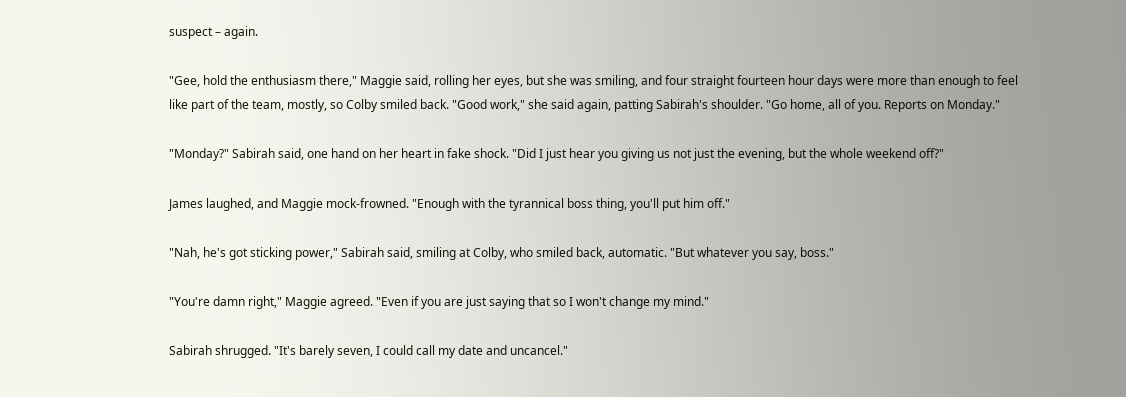suspect – again.

"Gee, hold the enthusiasm there," Maggie said, rolling her eyes, but she was smiling, and four straight fourteen hour days were more than enough to feel like part of the team, mostly, so Colby smiled back. "Good work," she said again, patting Sabirah's shoulder. "Go home, all of you. Reports on Monday."

"Monday?" Sabirah said, one hand on her heart in fake shock. "Did I just hear you giving us not just the evening, but the whole weekend off?"

James laughed, and Maggie mock-frowned. "Enough with the tyrannical boss thing, you'll put him off."

"Nah, he's got sticking power," Sabirah said, smiling at Colby, who smiled back, automatic. "But whatever you say, boss."

"You're damn right," Maggie agreed. "Even if you are just saying that so I won't change my mind."

Sabirah shrugged. "It's barely seven, I could call my date and uncancel."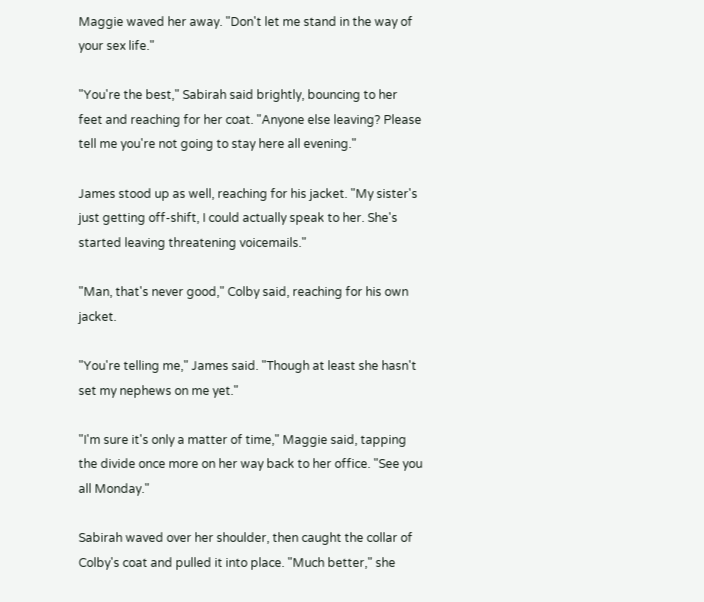Maggie waved her away. "Don't let me stand in the way of your sex life."

"You're the best," Sabirah said brightly, bouncing to her feet and reaching for her coat. "Anyone else leaving? Please tell me you're not going to stay here all evening."

James stood up as well, reaching for his jacket. "My sister's just getting off-shift, I could actually speak to her. She's started leaving threatening voicemails."

"Man, that's never good," Colby said, reaching for his own jacket.

"You're telling me," James said. "Though at least she hasn't set my nephews on me yet."

"I'm sure it's only a matter of time," Maggie said, tapping the divide once more on her way back to her office. "See you all Monday."

Sabirah waved over her shoulder, then caught the collar of Colby's coat and pulled it into place. "Much better," she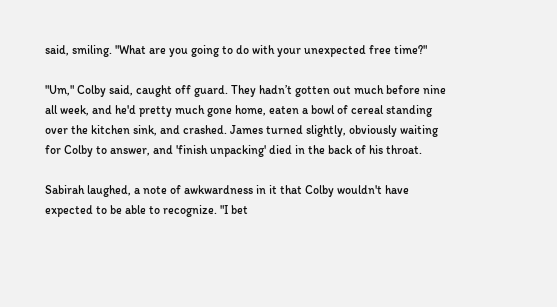said, smiling. "What are you going to do with your unexpected free time?"

"Um," Colby said, caught off guard. They hadn’t gotten out much before nine all week, and he'd pretty much gone home, eaten a bowl of cereal standing over the kitchen sink, and crashed. James turned slightly, obviously waiting for Colby to answer, and 'finish unpacking' died in the back of his throat.

Sabirah laughed, a note of awkwardness in it that Colby wouldn't have expected to be able to recognize. "I bet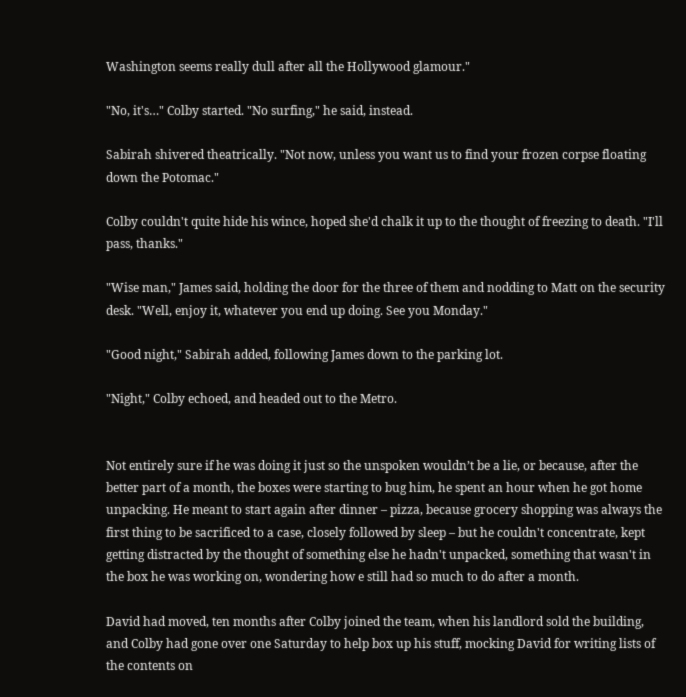Washington seems really dull after all the Hollywood glamour."

"No, it's…" Colby started. "No surfing," he said, instead.

Sabirah shivered theatrically. "Not now, unless you want us to find your frozen corpse floating down the Potomac."

Colby couldn't quite hide his wince, hoped she'd chalk it up to the thought of freezing to death. "I'll pass, thanks."

"Wise man," James said, holding the door for the three of them and nodding to Matt on the security desk. "Well, enjoy it, whatever you end up doing. See you Monday."

"Good night," Sabirah added, following James down to the parking lot.

"Night," Colby echoed, and headed out to the Metro.


Not entirely sure if he was doing it just so the unspoken wouldn’t be a lie, or because, after the better part of a month, the boxes were starting to bug him, he spent an hour when he got home unpacking. He meant to start again after dinner – pizza, because grocery shopping was always the first thing to be sacrificed to a case, closely followed by sleep – but he couldn't concentrate, kept getting distracted by the thought of something else he hadn't unpacked, something that wasn't in the box he was working on, wondering how e still had so much to do after a month.

David had moved, ten months after Colby joined the team, when his landlord sold the building, and Colby had gone over one Saturday to help box up his stuff, mocking David for writing lists of the contents on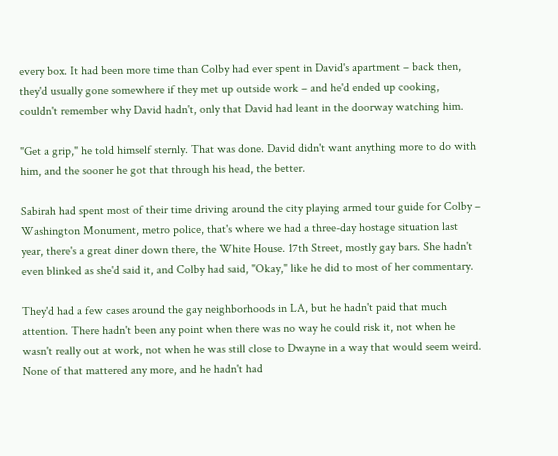every box. It had been more time than Colby had ever spent in David's apartment – back then, they'd usually gone somewhere if they met up outside work – and he'd ended up cooking, couldn't remember why David hadn't, only that David had leant in the doorway watching him.

"Get a grip," he told himself sternly. That was done. David didn't want anything more to do with him, and the sooner he got that through his head, the better.

Sabirah had spent most of their time driving around the city playing armed tour guide for Colby – Washington Monument, metro police, that's where we had a three-day hostage situation last year, there's a great diner down there, the White House. 17th Street, mostly gay bars. She hadn't even blinked as she'd said it, and Colby had said, "Okay," like he did to most of her commentary.

They'd had a few cases around the gay neighborhoods in LA, but he hadn't paid that much attention. There hadn't been any point when there was no way he could risk it, not when he wasn't really out at work, not when he was still close to Dwayne in a way that would seem weird. None of that mattered any more, and he hadn't had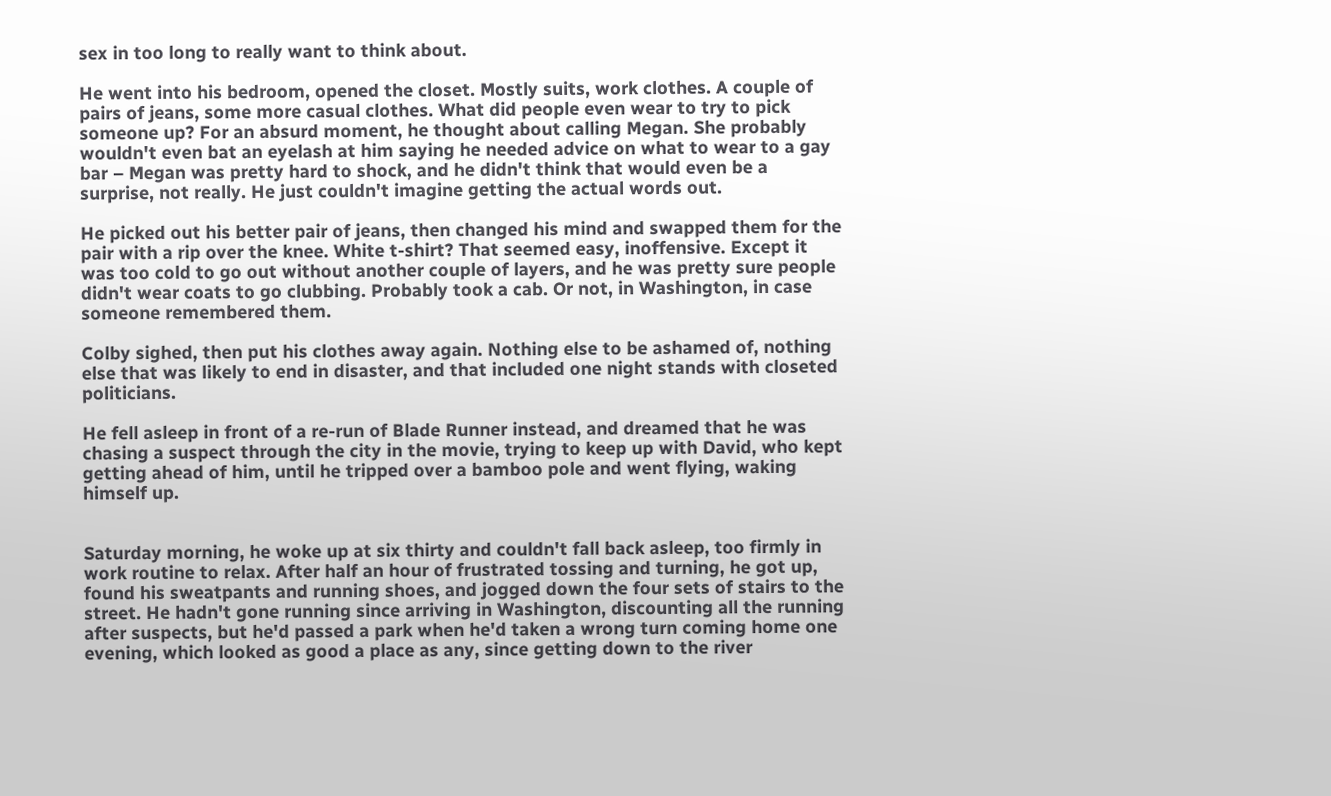sex in too long to really want to think about.

He went into his bedroom, opened the closet. Mostly suits, work clothes. A couple of pairs of jeans, some more casual clothes. What did people even wear to try to pick someone up? For an absurd moment, he thought about calling Megan. She probably wouldn't even bat an eyelash at him saying he needed advice on what to wear to a gay bar – Megan was pretty hard to shock, and he didn't think that would even be a surprise, not really. He just couldn't imagine getting the actual words out.

He picked out his better pair of jeans, then changed his mind and swapped them for the pair with a rip over the knee. White t-shirt? That seemed easy, inoffensive. Except it was too cold to go out without another couple of layers, and he was pretty sure people didn't wear coats to go clubbing. Probably took a cab. Or not, in Washington, in case someone remembered them.

Colby sighed, then put his clothes away again. Nothing else to be ashamed of, nothing else that was likely to end in disaster, and that included one night stands with closeted politicians.

He fell asleep in front of a re-run of Blade Runner instead, and dreamed that he was chasing a suspect through the city in the movie, trying to keep up with David, who kept getting ahead of him, until he tripped over a bamboo pole and went flying, waking himself up.


Saturday morning, he woke up at six thirty and couldn't fall back asleep, too firmly in work routine to relax. After half an hour of frustrated tossing and turning, he got up, found his sweatpants and running shoes, and jogged down the four sets of stairs to the street. He hadn't gone running since arriving in Washington, discounting all the running after suspects, but he'd passed a park when he'd taken a wrong turn coming home one evening, which looked as good a place as any, since getting down to the river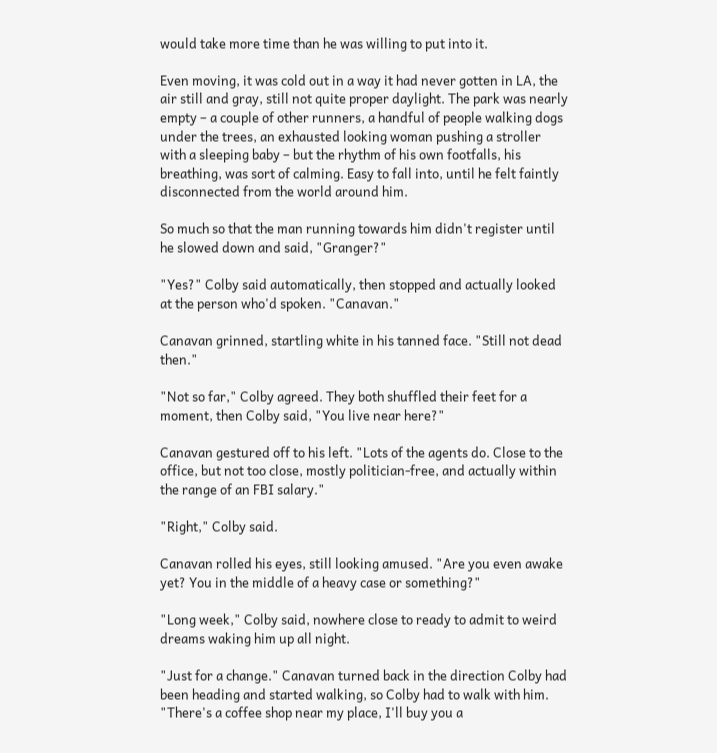would take more time than he was willing to put into it.

Even moving, it was cold out in a way it had never gotten in LA, the air still and gray, still not quite proper daylight. The park was nearly empty – a couple of other runners, a handful of people walking dogs under the trees, an exhausted looking woman pushing a stroller with a sleeping baby – but the rhythm of his own footfalls, his breathing, was sort of calming. Easy to fall into, until he felt faintly disconnected from the world around him.

So much so that the man running towards him didn't register until he slowed down and said, "Granger?"

"Yes?" Colby said automatically, then stopped and actually looked at the person who'd spoken. "Canavan."

Canavan grinned, startling white in his tanned face. "Still not dead then."

"Not so far," Colby agreed. They both shuffled their feet for a moment, then Colby said, "You live near here?"

Canavan gestured off to his left. "Lots of the agents do. Close to the office, but not too close, mostly politician-free, and actually within the range of an FBI salary."

"Right," Colby said.

Canavan rolled his eyes, still looking amused. "Are you even awake yet? You in the middle of a heavy case or something?"

"Long week," Colby said, nowhere close to ready to admit to weird dreams waking him up all night.

"Just for a change." Canavan turned back in the direction Colby had been heading and started walking, so Colby had to walk with him. "There's a coffee shop near my place, I'll buy you a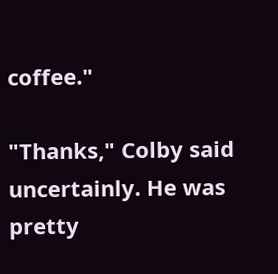coffee."

"Thanks," Colby said uncertainly. He was pretty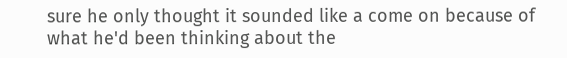sure he only thought it sounded like a come on because of what he'd been thinking about the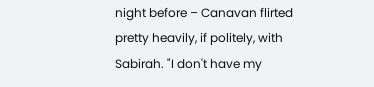night before – Canavan flirted pretty heavily, if politely, with Sabirah. "I don't have my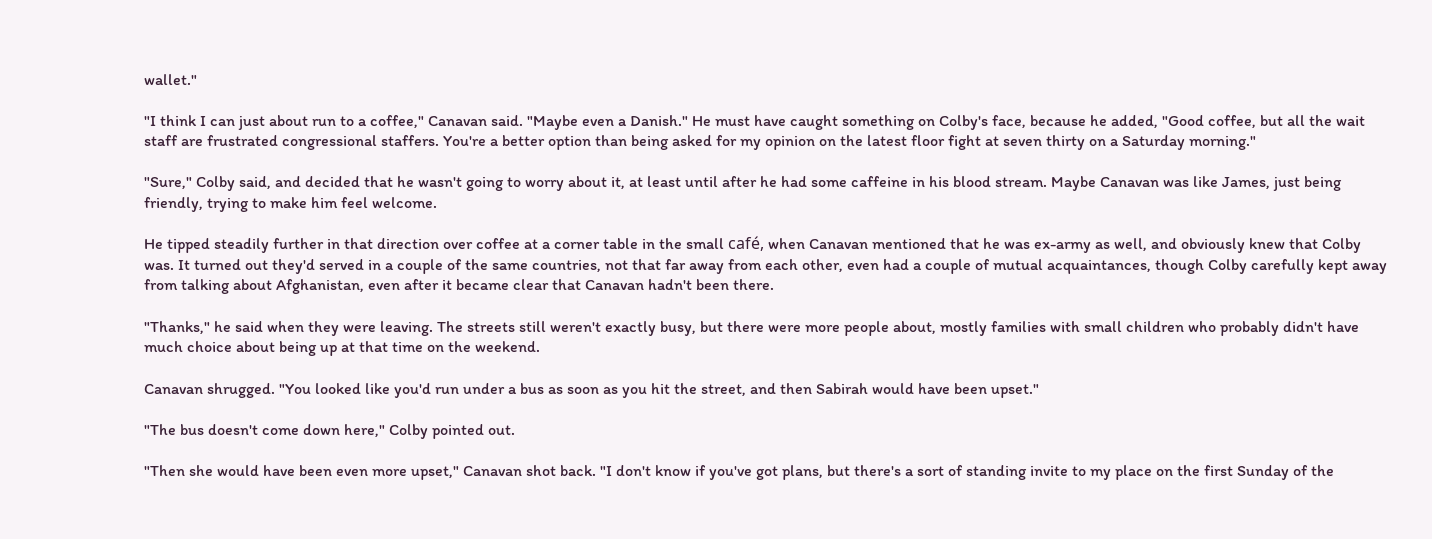wallet."

"I think I can just about run to a coffee," Canavan said. "Maybe even a Danish." He must have caught something on Colby's face, because he added, "Good coffee, but all the wait staff are frustrated congressional staffers. You're a better option than being asked for my opinion on the latest floor fight at seven thirty on a Saturday morning."

"Sure," Colby said, and decided that he wasn't going to worry about it, at least until after he had some caffeine in his blood stream. Maybe Canavan was like James, just being friendly, trying to make him feel welcome.

He tipped steadily further in that direction over coffee at a corner table in the small café, when Canavan mentioned that he was ex-army as well, and obviously knew that Colby was. It turned out they'd served in a couple of the same countries, not that far away from each other, even had a couple of mutual acquaintances, though Colby carefully kept away from talking about Afghanistan, even after it became clear that Canavan hadn't been there.

"Thanks," he said when they were leaving. The streets still weren't exactly busy, but there were more people about, mostly families with small children who probably didn't have much choice about being up at that time on the weekend.

Canavan shrugged. "You looked like you'd run under a bus as soon as you hit the street, and then Sabirah would have been upset."

"The bus doesn't come down here," Colby pointed out.

"Then she would have been even more upset," Canavan shot back. "I don't know if you've got plans, but there's a sort of standing invite to my place on the first Sunday of the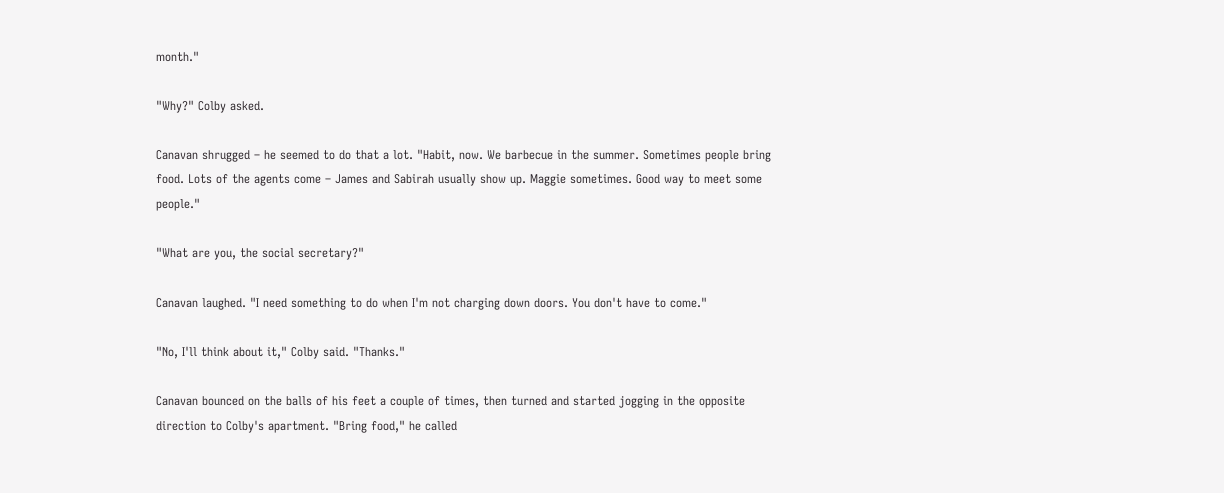month."

"Why?" Colby asked.

Canavan shrugged – he seemed to do that a lot. "Habit, now. We barbecue in the summer. Sometimes people bring food. Lots of the agents come – James and Sabirah usually show up. Maggie sometimes. Good way to meet some people."

"What are you, the social secretary?"

Canavan laughed. "I need something to do when I'm not charging down doors. You don't have to come."

"No, I'll think about it," Colby said. "Thanks."

Canavan bounced on the balls of his feet a couple of times, then turned and started jogging in the opposite direction to Colby's apartment. "Bring food," he called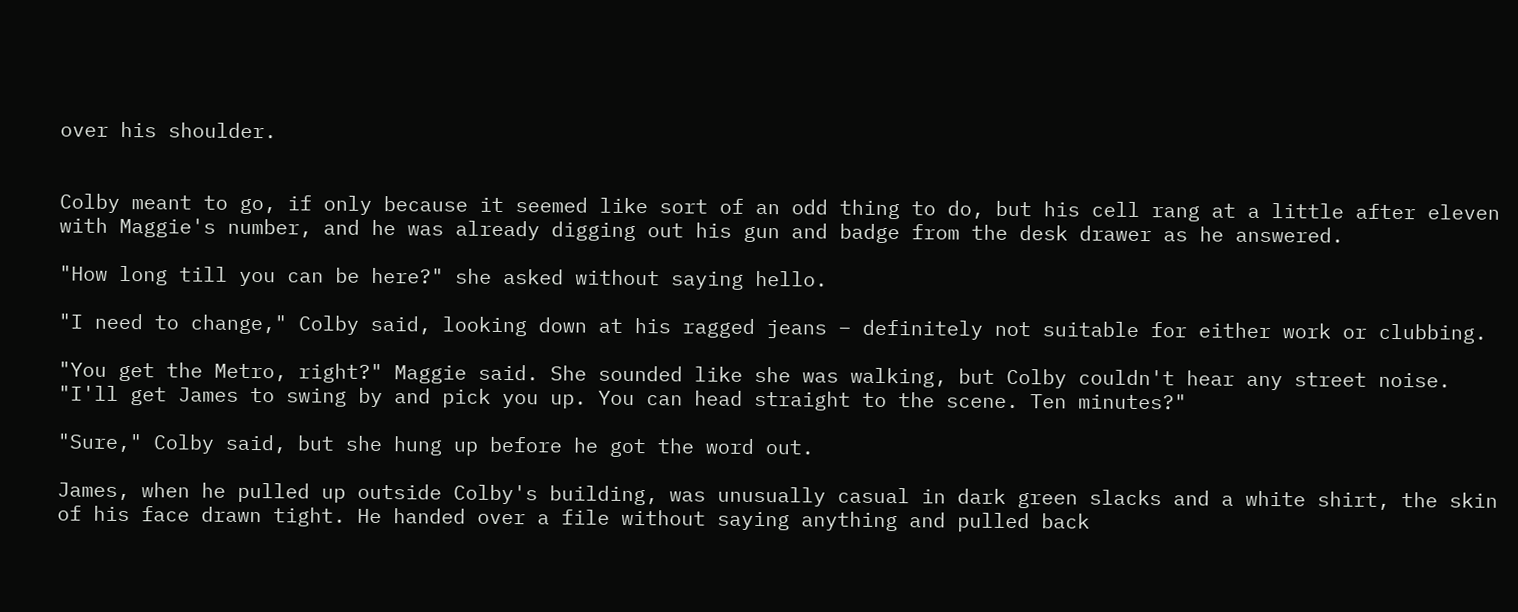over his shoulder.


Colby meant to go, if only because it seemed like sort of an odd thing to do, but his cell rang at a little after eleven with Maggie's number, and he was already digging out his gun and badge from the desk drawer as he answered.

"How long till you can be here?" she asked without saying hello.

"I need to change," Colby said, looking down at his ragged jeans – definitely not suitable for either work or clubbing.

"You get the Metro, right?" Maggie said. She sounded like she was walking, but Colby couldn't hear any street noise. "I'll get James to swing by and pick you up. You can head straight to the scene. Ten minutes?"

"Sure," Colby said, but she hung up before he got the word out.

James, when he pulled up outside Colby's building, was unusually casual in dark green slacks and a white shirt, the skin of his face drawn tight. He handed over a file without saying anything and pulled back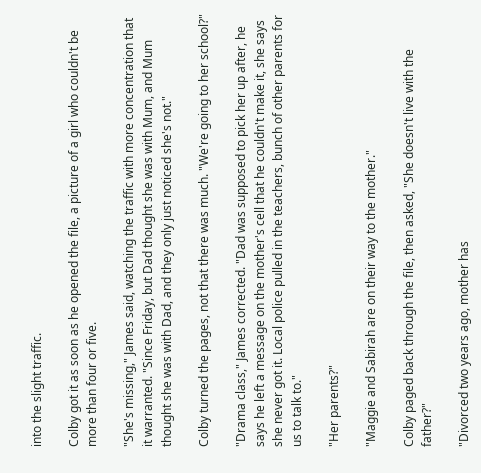into the slight traffic.

Colby got it as soon as he opened the file, a picture of a girl who couldn't be more than four or five.

"She's missing," James said, watching the traffic with more concentration that it warranted. "Since Friday, but Dad thought she was with Mum, and Mum thought she was with Dad, and they only just noticed she's not."

Colby turned the pages, not that there was much. "We're going to her school?"

"Drama class," James corrected. "Dad was supposed to pick her up after, he says he left a message on the mother's cell that he couldn't make it, she says she never got it. Local police pulled in the teachers, bunch of other parents for us to talk to."

"Her parents?"

"Maggie and Sabirah are on their way to the mother."

Colby paged back through the file, then asked, "She doesn't live with the father?"

"Divorced two years ago, mother has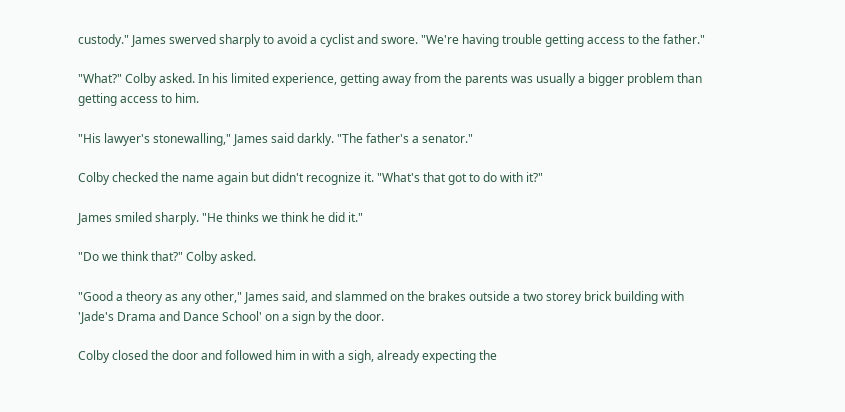custody." James swerved sharply to avoid a cyclist and swore. "We're having trouble getting access to the father."

"What?" Colby asked. In his limited experience, getting away from the parents was usually a bigger problem than getting access to him.

"His lawyer's stonewalling," James said darkly. "The father's a senator."

Colby checked the name again but didn't recognize it. "What's that got to do with it?"

James smiled sharply. "He thinks we think he did it."

"Do we think that?" Colby asked.

"Good a theory as any other," James said, and slammed on the brakes outside a two storey brick building with 'Jade's Drama and Dance School' on a sign by the door.

Colby closed the door and followed him in with a sigh, already expecting the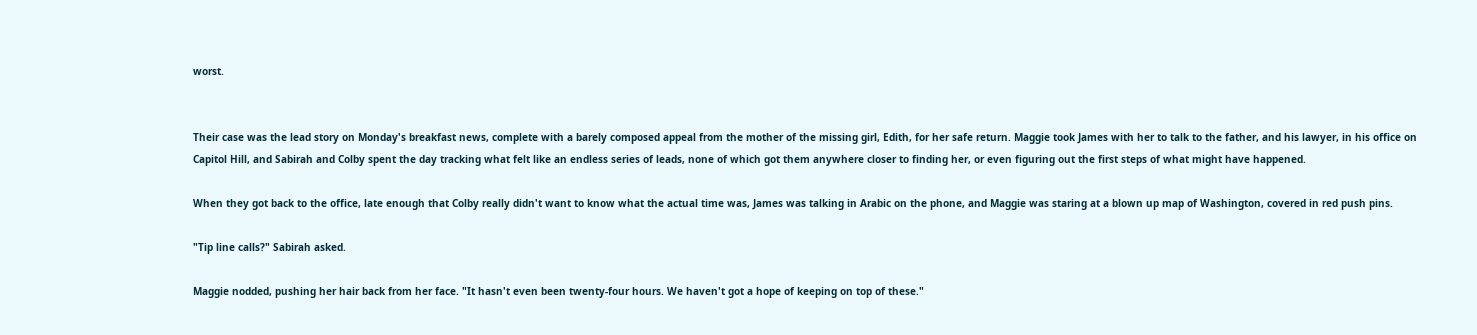worst.


Their case was the lead story on Monday's breakfast news, complete with a barely composed appeal from the mother of the missing girl, Edith, for her safe return. Maggie took James with her to talk to the father, and his lawyer, in his office on Capitol Hill, and Sabirah and Colby spent the day tracking what felt like an endless series of leads, none of which got them anywhere closer to finding her, or even figuring out the first steps of what might have happened.

When they got back to the office, late enough that Colby really didn't want to know what the actual time was, James was talking in Arabic on the phone, and Maggie was staring at a blown up map of Washington, covered in red push pins.

"Tip line calls?" Sabirah asked.

Maggie nodded, pushing her hair back from her face. "It hasn't even been twenty-four hours. We haven't got a hope of keeping on top of these."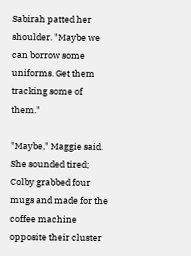Sabirah patted her shoulder. "Maybe we can borrow some uniforms. Get them tracking some of them."

"Maybe," Maggie said. She sounded tired; Colby grabbed four mugs and made for the coffee machine opposite their cluster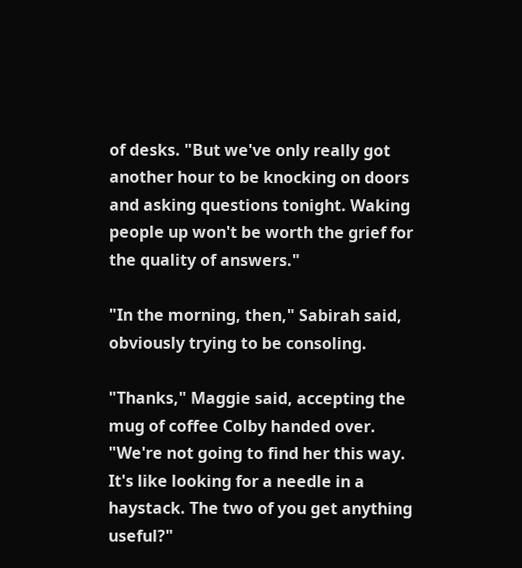of desks. "But we've only really got another hour to be knocking on doors and asking questions tonight. Waking people up won't be worth the grief for the quality of answers."

"In the morning, then," Sabirah said, obviously trying to be consoling.

"Thanks," Maggie said, accepting the mug of coffee Colby handed over. "We're not going to find her this way. It's like looking for a needle in a haystack. The two of you get anything useful?"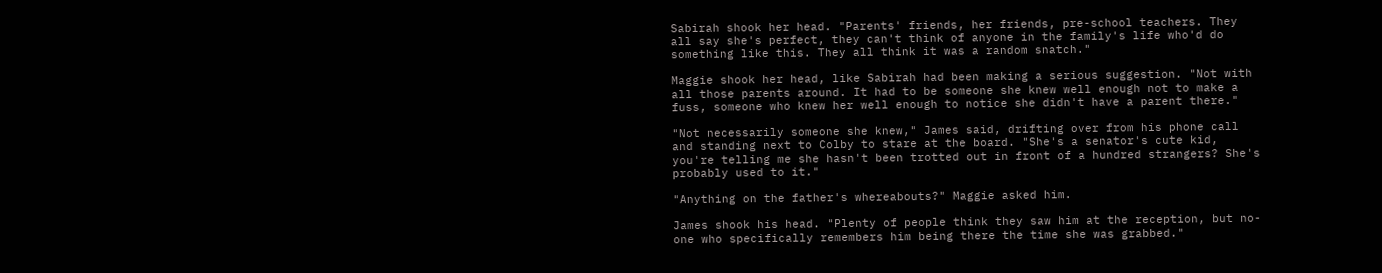Sabirah shook her head. "Parents' friends, her friends, pre-school teachers. They all say she's perfect, they can't think of anyone in the family's life who'd do something like this. They all think it was a random snatch."

Maggie shook her head, like Sabirah had been making a serious suggestion. "Not with all those parents around. It had to be someone she knew well enough not to make a fuss, someone who knew her well enough to notice she didn't have a parent there."

"Not necessarily someone she knew," James said, drifting over from his phone call and standing next to Colby to stare at the board. "She's a senator's cute kid, you're telling me she hasn't been trotted out in front of a hundred strangers? She's probably used to it."

"Anything on the father's whereabouts?" Maggie asked him.

James shook his head. "Plenty of people think they saw him at the reception, but no-one who specifically remembers him being there the time she was grabbed."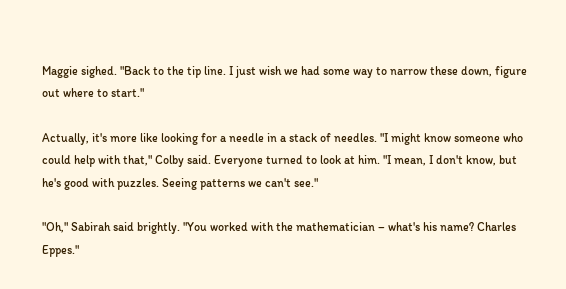Maggie sighed. "Back to the tip line. I just wish we had some way to narrow these down, figure out where to start."

Actually, it's more like looking for a needle in a stack of needles. "I might know someone who could help with that," Colby said. Everyone turned to look at him. "I mean, I don't know, but he's good with puzzles. Seeing patterns we can't see."

"Oh," Sabirah said brightly. "You worked with the mathematician – what's his name? Charles Eppes."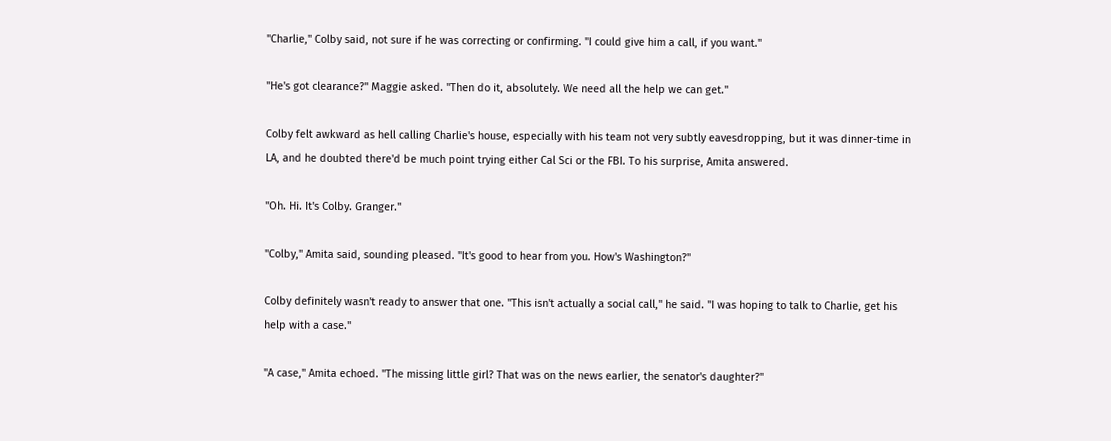"Charlie," Colby said, not sure if he was correcting or confirming. "I could give him a call, if you want."

"He's got clearance?" Maggie asked. "Then do it, absolutely. We need all the help we can get."

Colby felt awkward as hell calling Charlie's house, especially with his team not very subtly eavesdropping, but it was dinner-time in LA, and he doubted there'd be much point trying either Cal Sci or the FBI. To his surprise, Amita answered.

"Oh. Hi. It's Colby. Granger."

"Colby," Amita said, sounding pleased. "It's good to hear from you. How's Washington?"

Colby definitely wasn't ready to answer that one. "This isn't actually a social call," he said. "I was hoping to talk to Charlie, get his help with a case."

"A case," Amita echoed. "The missing little girl? That was on the news earlier, the senator's daughter?"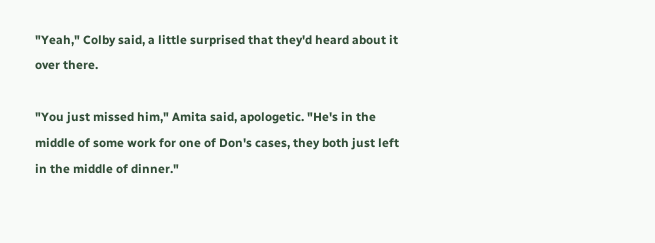"Yeah," Colby said, a little surprised that they'd heard about it over there.

"You just missed him," Amita said, apologetic. "He's in the middle of some work for one of Don's cases, they both just left in the middle of dinner."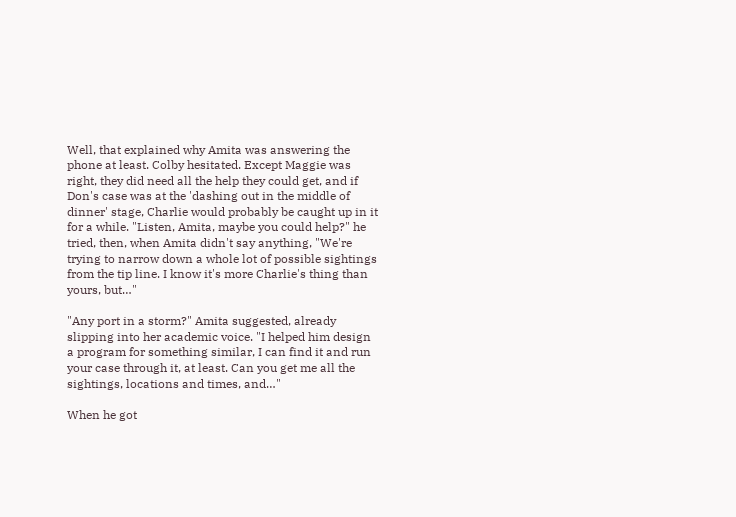Well, that explained why Amita was answering the phone at least. Colby hesitated. Except Maggie was right, they did need all the help they could get, and if Don's case was at the 'dashing out in the middle of dinner' stage, Charlie would probably be caught up in it for a while. "Listen, Amita, maybe you could help?" he tried, then, when Amita didn't say anything, "We're trying to narrow down a whole lot of possible sightings from the tip line. I know it's more Charlie's thing than yours, but…"

"Any port in a storm?" Amita suggested, already slipping into her academic voice. "I helped him design a program for something similar, I can find it and run your case through it, at least. Can you get me all the sightings, locations and times, and…"

When he got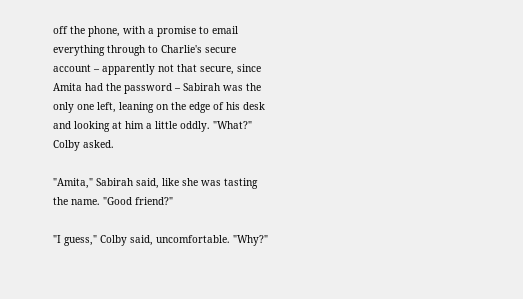off the phone, with a promise to email everything through to Charlie's secure account – apparently not that secure, since Amita had the password – Sabirah was the only one left, leaning on the edge of his desk and looking at him a little oddly. "What?" Colby asked.

"Amita," Sabirah said, like she was tasting the name. "Good friend?"

"I guess," Colby said, uncomfortable. "Why?"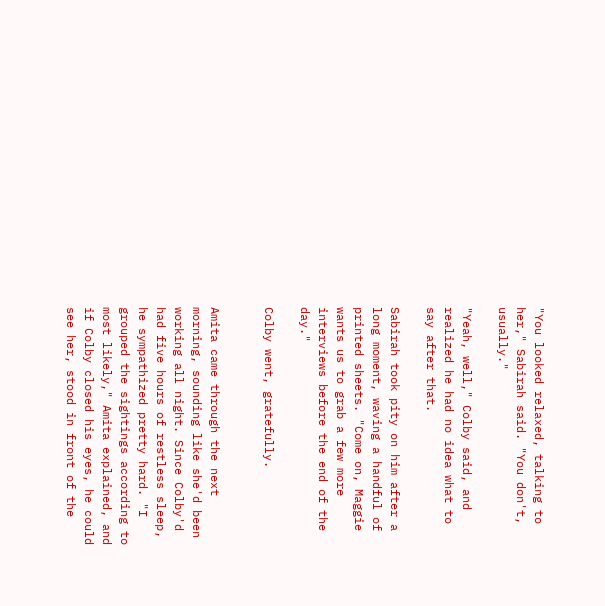"You looked relaxed, talking to her," Sabirah said. "You don't, usually."

"Yeah, well," Colby said, and realized he had no idea what to say after that.

Sabirah took pity on him after a long moment, waving a handful of printed sheets. "Come on, Maggie wants us to grab a few more interviews before the end of the day."

Colby went, gratefully.


Amita came through the next morning, sounding like she'd been working all night. Since Colby'd had five hours of restless sleep, he sympathized pretty hard. "I grouped the sightings according to most likely," Amita explained, and if Colby closed his eyes, he could see her, stood in front of the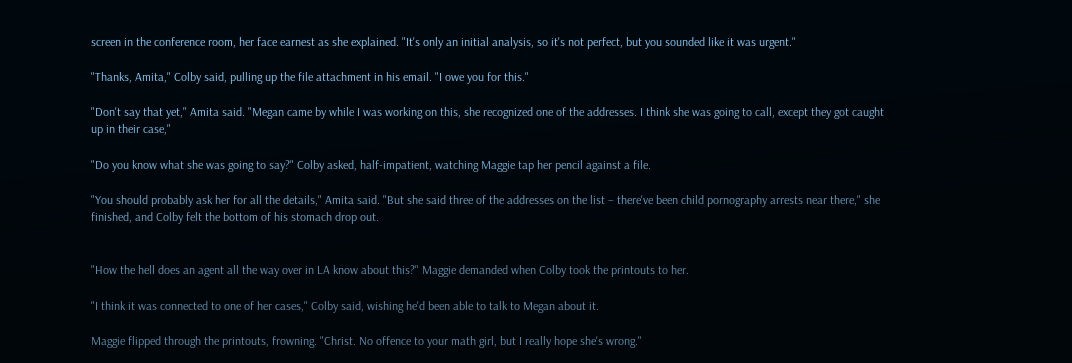screen in the conference room, her face earnest as she explained. "It's only an initial analysis, so it's not perfect, but you sounded like it was urgent."

"Thanks, Amita," Colby said, pulling up the file attachment in his email. "I owe you for this."

"Don't say that yet," Amita said. "Megan came by while I was working on this, she recognized one of the addresses. I think she was going to call, except they got caught up in their case,"

"Do you know what she was going to say?" Colby asked, half-impatient, watching Maggie tap her pencil against a file.

"You should probably ask her for all the details," Amita said. "But she said three of the addresses on the list – there've been child pornography arrests near there," she finished, and Colby felt the bottom of his stomach drop out.


"How the hell does an agent all the way over in LA know about this?" Maggie demanded when Colby took the printouts to her.

"I think it was connected to one of her cases," Colby said, wishing he'd been able to talk to Megan about it.

Maggie flipped through the printouts, frowning. "Christ. No offence to your math girl, but I really hope she's wrong."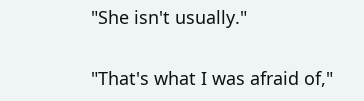"She isn't usually."

"That's what I was afraid of,"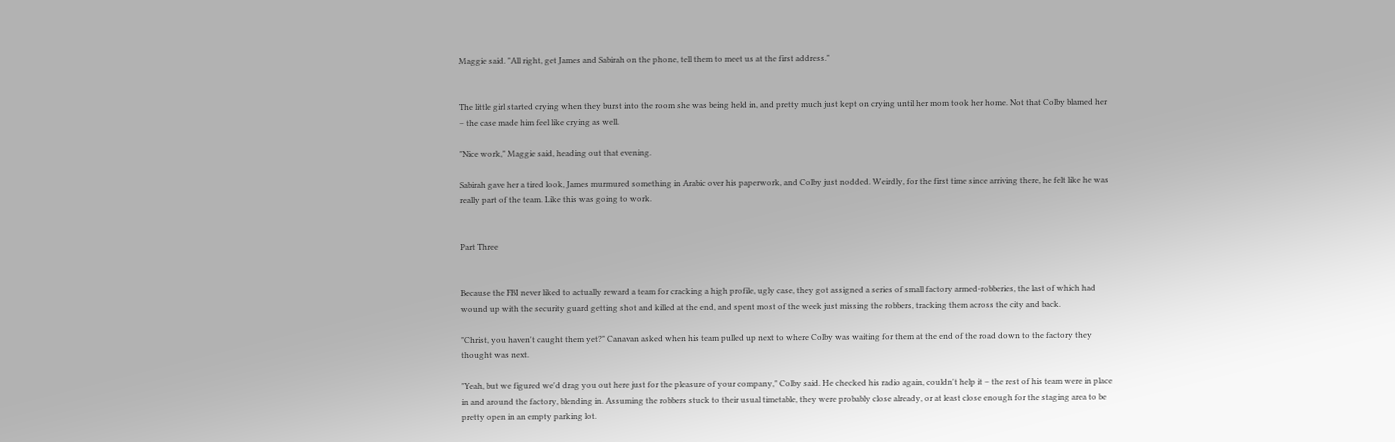Maggie said. "All right, get James and Sabirah on the phone, tell them to meet us at the first address."


The little girl started crying when they burst into the room she was being held in, and pretty much just kept on crying until her mom took her home. Not that Colby blamed her – the case made him feel like crying as well.

"Nice work," Maggie said, heading out that evening.

Sabirah gave her a tired look, James murmured something in Arabic over his paperwork, and Colby just nodded. Weirdly, for the first time since arriving there, he felt like he was really part of the team. Like this was going to work.


Part Three


Because the FBI never liked to actually reward a team for cracking a high profile, ugly case, they got assigned a series of small factory armed-robberies, the last of which had wound up with the security guard getting shot and killed at the end, and spent most of the week just missing the robbers, tracking them across the city and back.

"Christ, you haven't caught them yet?" Canavan asked when his team pulled up next to where Colby was waiting for them at the end of the road down to the factory they thought was next.

"Yeah, but we figured we'd drag you out here just for the pleasure of your company," Colby said. He checked his radio again, couldn't help it – the rest of his team were in place in and around the factory, blending in. Assuming the robbers stuck to their usual timetable, they were probably close already, or at least close enough for the staging area to be pretty open in an empty parking lot.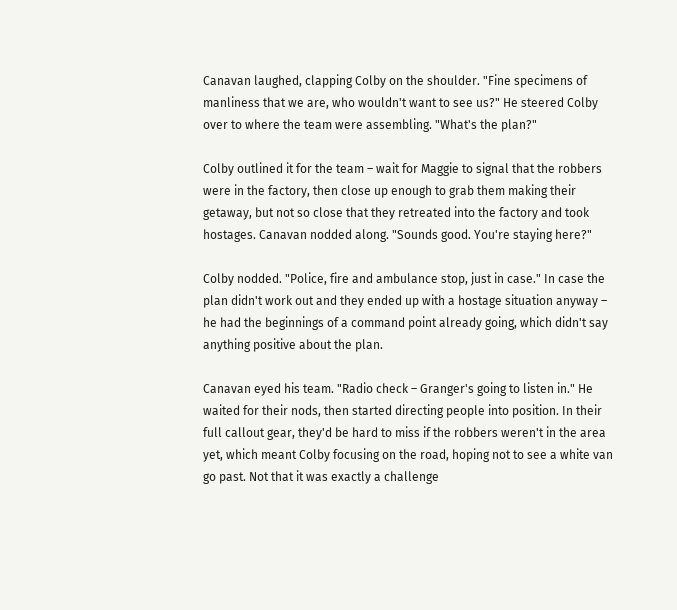Canavan laughed, clapping Colby on the shoulder. "Fine specimens of manliness that we are, who wouldn't want to see us?" He steered Colby over to where the team were assembling. "What's the plan?"

Colby outlined it for the team – wait for Maggie to signal that the robbers were in the factory, then close up enough to grab them making their getaway, but not so close that they retreated into the factory and took hostages. Canavan nodded along. "Sounds good. You're staying here?"

Colby nodded. "Police, fire and ambulance stop, just in case." In case the plan didn't work out and they ended up with a hostage situation anyway – he had the beginnings of a command point already going, which didn't say anything positive about the plan.

Canavan eyed his team. "Radio check – Granger's going to listen in." He waited for their nods, then started directing people into position. In their full callout gear, they'd be hard to miss if the robbers weren't in the area yet, which meant Colby focusing on the road, hoping not to see a white van go past. Not that it was exactly a challenge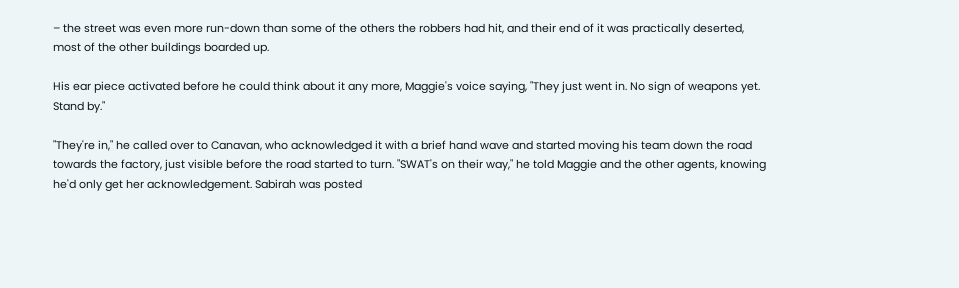– the street was even more run-down than some of the others the robbers had hit, and their end of it was practically deserted, most of the other buildings boarded up.

His ear piece activated before he could think about it any more, Maggie's voice saying, "They just went in. No sign of weapons yet. Stand by."

"They're in," he called over to Canavan, who acknowledged it with a brief hand wave and started moving his team down the road towards the factory, just visible before the road started to turn. "SWAT's on their way," he told Maggie and the other agents, knowing he'd only get her acknowledgement. Sabirah was posted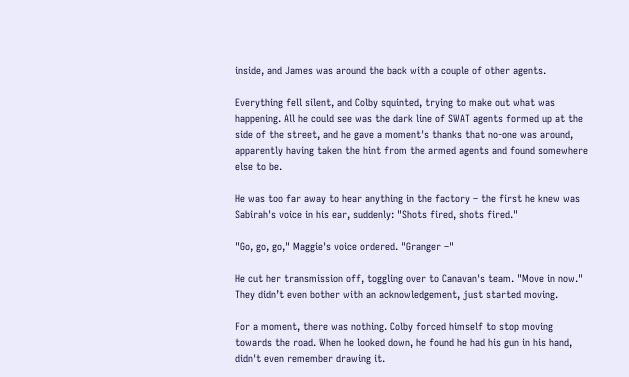inside, and James was around the back with a couple of other agents.

Everything fell silent, and Colby squinted, trying to make out what was happening. All he could see was the dark line of SWAT agents formed up at the side of the street, and he gave a moment's thanks that no-one was around, apparently having taken the hint from the armed agents and found somewhere else to be.

He was too far away to hear anything in the factory – the first he knew was Sabirah's voice in his ear, suddenly: "Shots fired, shots fired."

"Go, go, go," Maggie's voice ordered. "Granger –"

He cut her transmission off, toggling over to Canavan's team. "Move in now." They didn’t even bother with an acknowledgement, just started moving.

For a moment, there was nothing. Colby forced himself to stop moving towards the road. When he looked down, he found he had his gun in his hand, didn't even remember drawing it.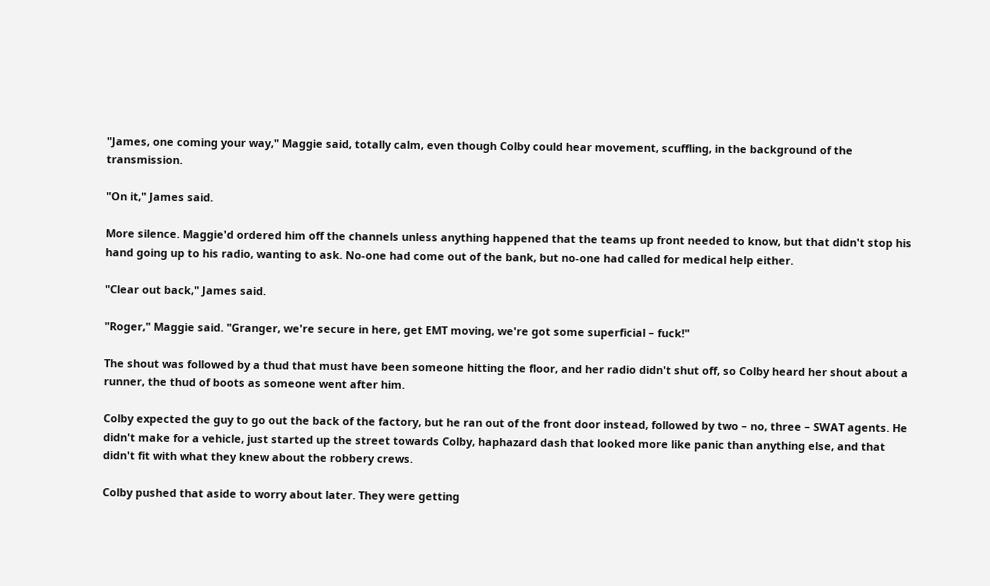"James, one coming your way," Maggie said, totally calm, even though Colby could hear movement, scuffling, in the background of the transmission.

"On it," James said.

More silence. Maggie'd ordered him off the channels unless anything happened that the teams up front needed to know, but that didn't stop his hand going up to his radio, wanting to ask. No-one had come out of the bank, but no-one had called for medical help either.

"Clear out back," James said.

"Roger," Maggie said. "Granger, we're secure in here, get EMT moving, we're got some superficial – fuck!"

The shout was followed by a thud that must have been someone hitting the floor, and her radio didn't shut off, so Colby heard her shout about a runner, the thud of boots as someone went after him.

Colby expected the guy to go out the back of the factory, but he ran out of the front door instead, followed by two – no, three – SWAT agents. He didn't make for a vehicle, just started up the street towards Colby, haphazard dash that looked more like panic than anything else, and that didn't fit with what they knew about the robbery crews.

Colby pushed that aside to worry about later. They were getting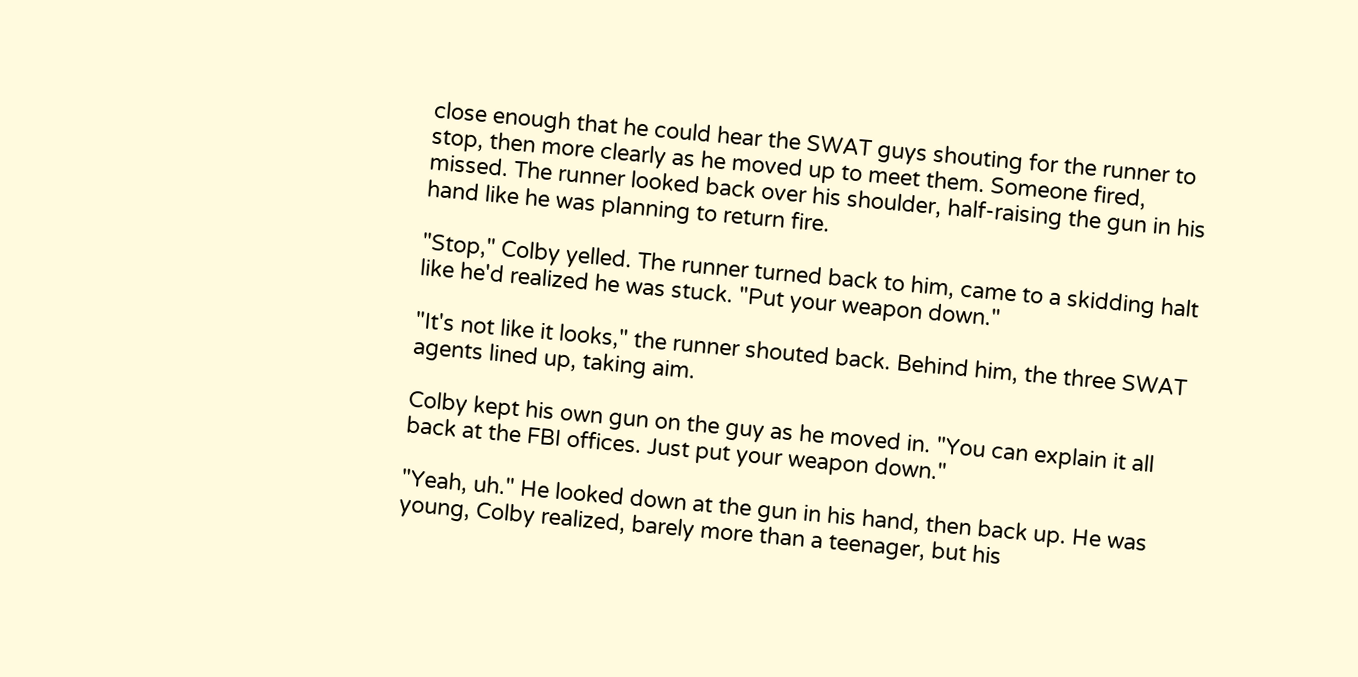close enough that he could hear the SWAT guys shouting for the runner to stop, then more clearly as he moved up to meet them. Someone fired, missed. The runner looked back over his shoulder, half-raising the gun in his hand like he was planning to return fire.

"Stop," Colby yelled. The runner turned back to him, came to a skidding halt like he'd realized he was stuck. "Put your weapon down."

"It's not like it looks," the runner shouted back. Behind him, the three SWAT agents lined up, taking aim.

Colby kept his own gun on the guy as he moved in. "You can explain it all back at the FBI offices. Just put your weapon down."

"Yeah, uh." He looked down at the gun in his hand, then back up. He was young, Colby realized, barely more than a teenager, but his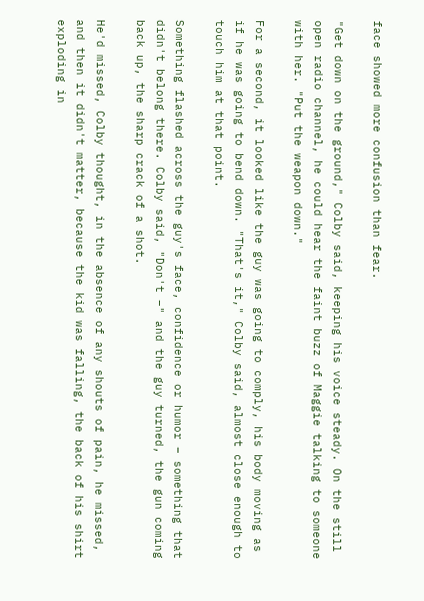face showed more confusion than fear.

"Get down on the ground," Colby said, keeping his voice steady. On the still open radio channel, he could hear the faint buzz of Maggie talking to someone with her. "Put the weapon down."

For a second, it looked like the guy was going to comply, his body moving as if he was going to bend down. "That's it," Colby said, almost close enough to touch him at that point.

Something flashed across the guy's face, confidence or humor – something that didn't belong there. Colby said, "Don't –" and the guy turned, the gun coming back up, the sharp crack of a shot.

He'd missed, Colby thought, in the absence of any shouts of pain, he missed, and then it didn't matter, because the kid was falling, the back of his shirt exploding in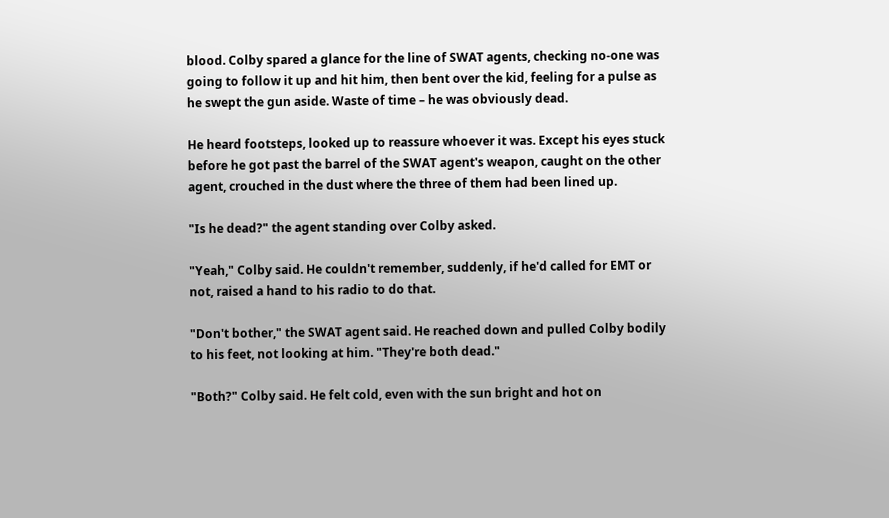blood. Colby spared a glance for the line of SWAT agents, checking no-one was going to follow it up and hit him, then bent over the kid, feeling for a pulse as he swept the gun aside. Waste of time – he was obviously dead.

He heard footsteps, looked up to reassure whoever it was. Except his eyes stuck before he got past the barrel of the SWAT agent's weapon, caught on the other agent, crouched in the dust where the three of them had been lined up.

"Is he dead?" the agent standing over Colby asked.

"Yeah," Colby said. He couldn't remember, suddenly, if he'd called for EMT or not, raised a hand to his radio to do that.

"Don't bother," the SWAT agent said. He reached down and pulled Colby bodily to his feet, not looking at him. "They're both dead."

"Both?" Colby said. He felt cold, even with the sun bright and hot on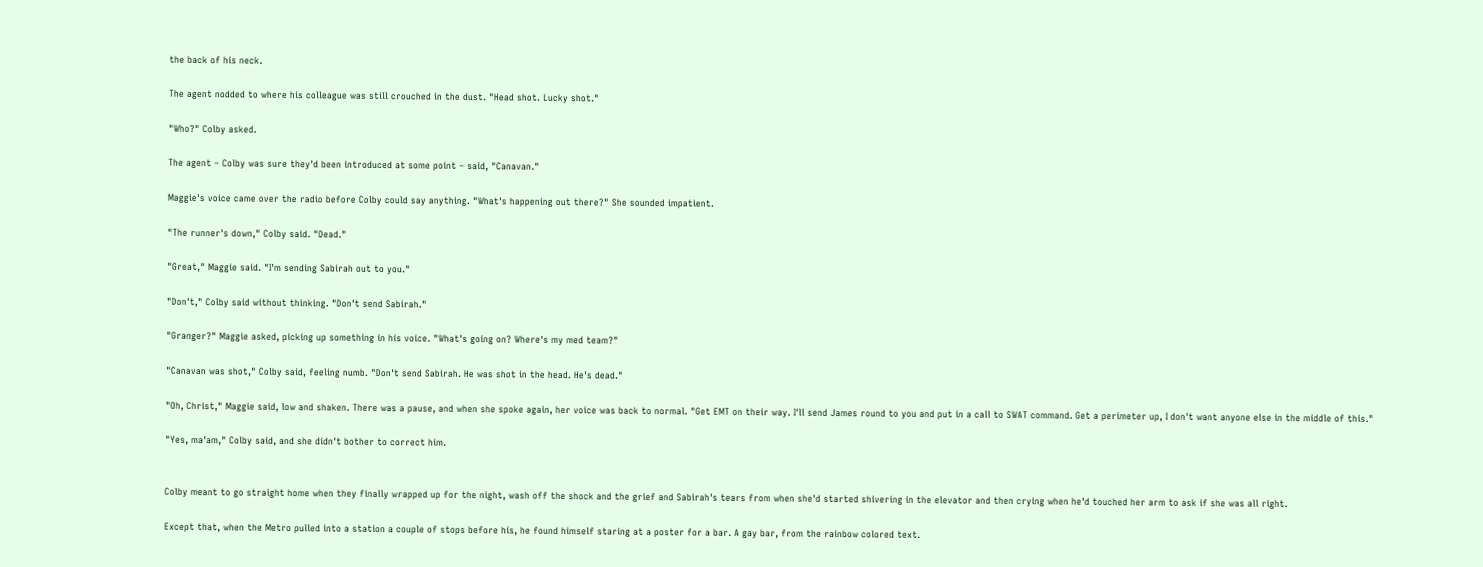the back of his neck.

The agent nodded to where his colleague was still crouched in the dust. "Head shot. Lucky shot."

"Who?" Colby asked.

The agent – Colby was sure they'd been introduced at some point – said, "Canavan."

Maggie's voice came over the radio before Colby could say anything. "What's happening out there?" She sounded impatient.

"The runner's down," Colby said. "Dead."

"Great," Maggie said. "I'm sending Sabirah out to you."

"Don't," Colby said without thinking. "Don't send Sabirah."

"Granger?" Maggie asked, picking up something in his voice. "What's going on? Where's my med team?"

"Canavan was shot," Colby said, feeling numb. "Don't send Sabirah. He was shot in the head. He's dead."

"Oh, Christ," Maggie said, low and shaken. There was a pause, and when she spoke again, her voice was back to normal. "Get EMT on their way. I'll send James round to you and put in a call to SWAT command. Get a perimeter up, I don't want anyone else in the middle of this."

"Yes, ma'am," Colby said, and she didn't bother to correct him.


Colby meant to go straight home when they finally wrapped up for the night, wash off the shock and the grief and Sabirah's tears from when she'd started shivering in the elevator and then crying when he'd touched her arm to ask if she was all right.

Except that, when the Metro pulled into a station a couple of stops before his, he found himself staring at a poster for a bar. A gay bar, from the rainbow colored text.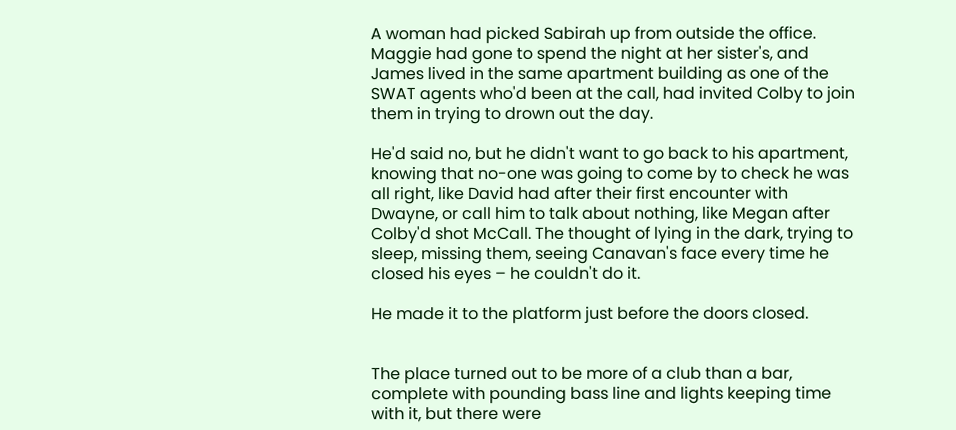A woman had picked Sabirah up from outside the office. Maggie had gone to spend the night at her sister's, and James lived in the same apartment building as one of the SWAT agents who'd been at the call, had invited Colby to join them in trying to drown out the day.

He'd said no, but he didn't want to go back to his apartment, knowing that no-one was going to come by to check he was all right, like David had after their first encounter with Dwayne, or call him to talk about nothing, like Megan after Colby'd shot McCall. The thought of lying in the dark, trying to sleep, missing them, seeing Canavan's face every time he closed his eyes – he couldn't do it.

He made it to the platform just before the doors closed.


The place turned out to be more of a club than a bar, complete with pounding bass line and lights keeping time with it, but there were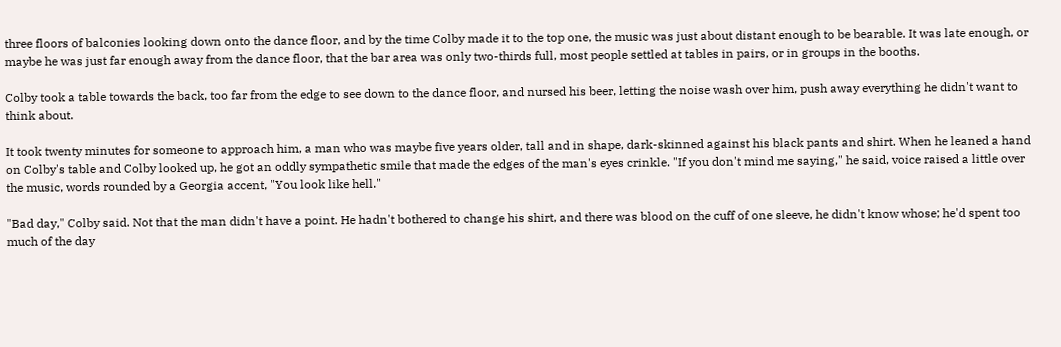three floors of balconies looking down onto the dance floor, and by the time Colby made it to the top one, the music was just about distant enough to be bearable. It was late enough, or maybe he was just far enough away from the dance floor, that the bar area was only two-thirds full, most people settled at tables in pairs, or in groups in the booths.

Colby took a table towards the back, too far from the edge to see down to the dance floor, and nursed his beer, letting the noise wash over him, push away everything he didn't want to think about.

It took twenty minutes for someone to approach him, a man who was maybe five years older, tall and in shape, dark-skinned against his black pants and shirt. When he leaned a hand on Colby's table and Colby looked up, he got an oddly sympathetic smile that made the edges of the man's eyes crinkle. "If you don't mind me saying," he said, voice raised a little over the music, words rounded by a Georgia accent, "You look like hell."

"Bad day," Colby said. Not that the man didn't have a point. He hadn't bothered to change his shirt, and there was blood on the cuff of one sleeve, he didn't know whose; he'd spent too much of the day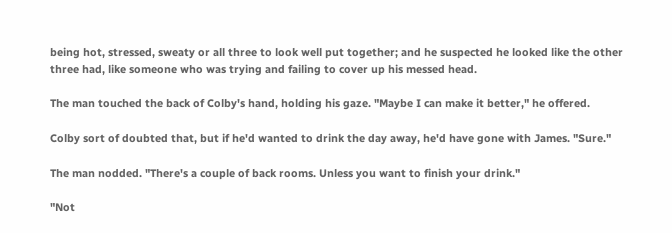being hot, stressed, sweaty or all three to look well put together; and he suspected he looked like the other three had, like someone who was trying and failing to cover up his messed head.

The man touched the back of Colby's hand, holding his gaze. "Maybe I can make it better," he offered.

Colby sort of doubted that, but if he'd wanted to drink the day away, he'd have gone with James. "Sure."

The man nodded. "There's a couple of back rooms. Unless you want to finish your drink."

"Not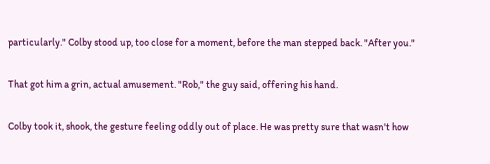particularly." Colby stood up, too close for a moment, before the man stepped back. "After you."

That got him a grin, actual amusement. "Rob," the guy said, offering his hand.

Colby took it, shook, the gesture feeling oddly out of place. He was pretty sure that wasn't how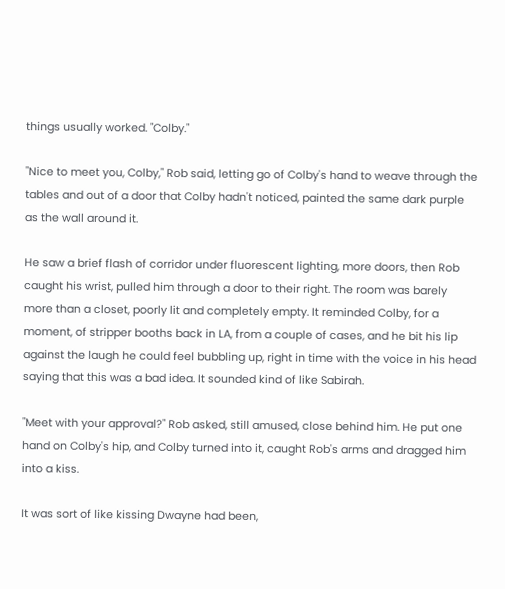things usually worked. "Colby."

"Nice to meet you, Colby," Rob said, letting go of Colby's hand to weave through the tables and out of a door that Colby hadn't noticed, painted the same dark purple as the wall around it.

He saw a brief flash of corridor under fluorescent lighting, more doors, then Rob caught his wrist, pulled him through a door to their right. The room was barely more than a closet, poorly lit and completely empty. It reminded Colby, for a moment, of stripper booths back in LA, from a couple of cases, and he bit his lip against the laugh he could feel bubbling up, right in time with the voice in his head saying that this was a bad idea. It sounded kind of like Sabirah.

"Meet with your approval?" Rob asked, still amused, close behind him. He put one hand on Colby's hip, and Colby turned into it, caught Rob's arms and dragged him into a kiss.

It was sort of like kissing Dwayne had been,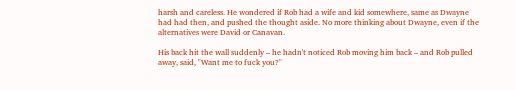harsh and careless. He wondered if Rob had a wife and kid somewhere, same as Dwayne had had then, and pushed the thought aside. No more thinking about Dwayne, even if the alternatives were David or Canavan.

His back hit the wall suddenly – he hadn't noticed Rob moving him back – and Rob pulled away, said, "Want me to fuck you?"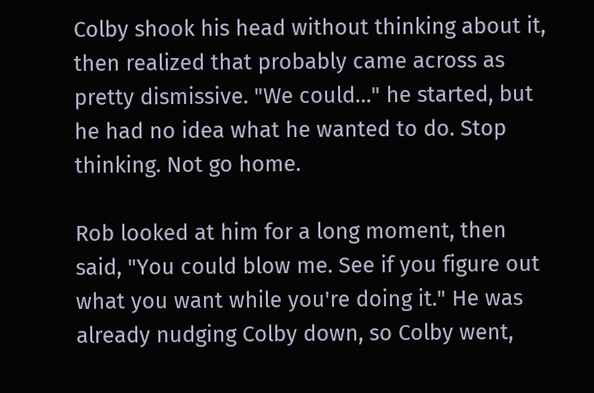Colby shook his head without thinking about it, then realized that probably came across as pretty dismissive. "We could…" he started, but he had no idea what he wanted to do. Stop thinking. Not go home.

Rob looked at him for a long moment, then said, "You could blow me. See if you figure out what you want while you're doing it." He was already nudging Colby down, so Colby went,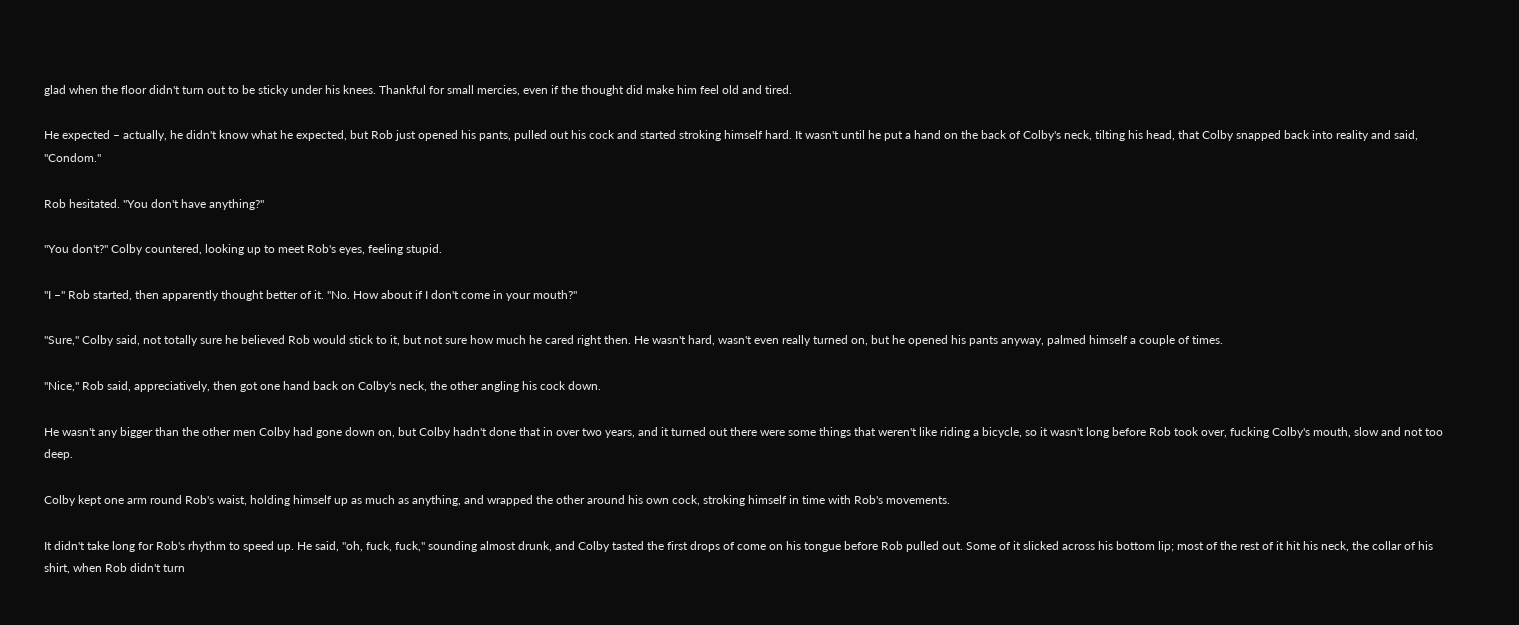glad when the floor didn't turn out to be sticky under his knees. Thankful for small mercies, even if the thought did make him feel old and tired.

He expected – actually, he didn't know what he expected, but Rob just opened his pants, pulled out his cock and started stroking himself hard. It wasn't until he put a hand on the back of Colby's neck, tilting his head, that Colby snapped back into reality and said, "Condom."

Rob hesitated. "You don't have anything?"

"You don't?" Colby countered, looking up to meet Rob's eyes, feeling stupid.

"I –" Rob started, then apparently thought better of it. "No. How about if I don't come in your mouth?"

"Sure," Colby said, not totally sure he believed Rob would stick to it, but not sure how much he cared right then. He wasn't hard, wasn't even really turned on, but he opened his pants anyway, palmed himself a couple of times.

"Nice," Rob said, appreciatively, then got one hand back on Colby's neck, the other angling his cock down.

He wasn't any bigger than the other men Colby had gone down on, but Colby hadn't done that in over two years, and it turned out there were some things that weren't like riding a bicycle, so it wasn't long before Rob took over, fucking Colby's mouth, slow and not too deep.

Colby kept one arm round Rob's waist, holding himself up as much as anything, and wrapped the other around his own cock, stroking himself in time with Rob's movements.

It didn't take long for Rob's rhythm to speed up. He said, "oh, fuck, fuck," sounding almost drunk, and Colby tasted the first drops of come on his tongue before Rob pulled out. Some of it slicked across his bottom lip; most of the rest of it hit his neck, the collar of his shirt, when Rob didn't turn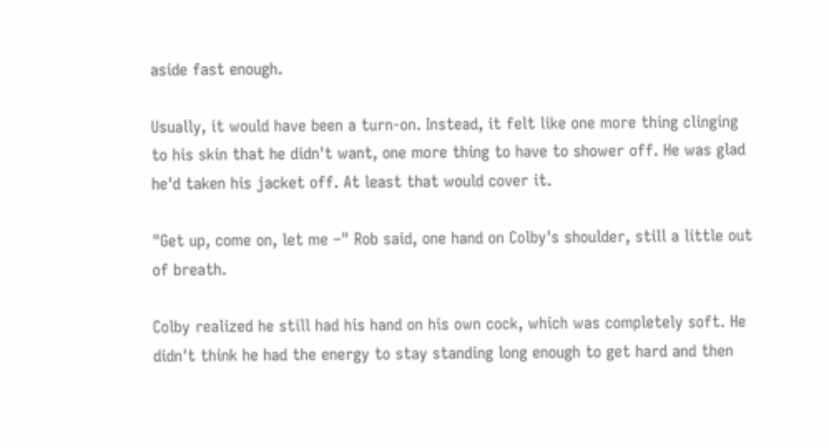aside fast enough.

Usually, it would have been a turn-on. Instead, it felt like one more thing clinging to his skin that he didn't want, one more thing to have to shower off. He was glad he'd taken his jacket off. At least that would cover it.

"Get up, come on, let me –" Rob said, one hand on Colby's shoulder, still a little out of breath.

Colby realized he still had his hand on his own cock, which was completely soft. He didn't think he had the energy to stay standing long enough to get hard and then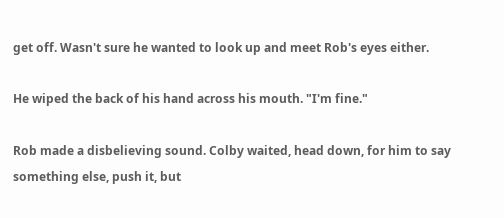get off. Wasn't sure he wanted to look up and meet Rob's eyes either.

He wiped the back of his hand across his mouth. "I'm fine."

Rob made a disbelieving sound. Colby waited, head down, for him to say something else, push it, but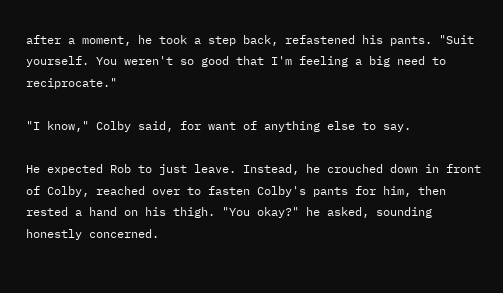after a moment, he took a step back, refastened his pants. "Suit yourself. You weren't so good that I'm feeling a big need to reciprocate."

"I know," Colby said, for want of anything else to say.

He expected Rob to just leave. Instead, he crouched down in front of Colby, reached over to fasten Colby's pants for him, then rested a hand on his thigh. "You okay?" he asked, sounding honestly concerned.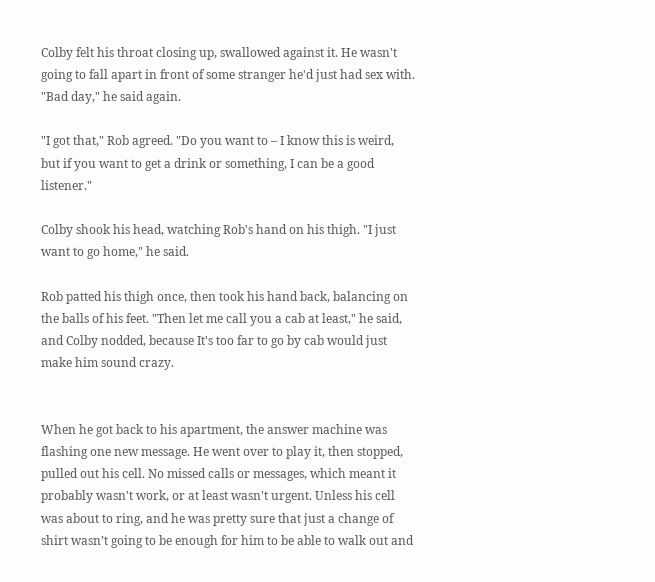Colby felt his throat closing up, swallowed against it. He wasn't going to fall apart in front of some stranger he'd just had sex with. "Bad day," he said again.

"I got that," Rob agreed. "Do you want to – I know this is weird, but if you want to get a drink or something, I can be a good listener."

Colby shook his head, watching Rob's hand on his thigh. "I just want to go home," he said.

Rob patted his thigh once, then took his hand back, balancing on the balls of his feet. "Then let me call you a cab at least," he said, and Colby nodded, because It's too far to go by cab would just make him sound crazy.


When he got back to his apartment, the answer machine was flashing one new message. He went over to play it, then stopped, pulled out his cell. No missed calls or messages, which meant it probably wasn't work, or at least wasn't urgent. Unless his cell was about to ring, and he was pretty sure that just a change of shirt wasn’t going to be enough for him to be able to walk out and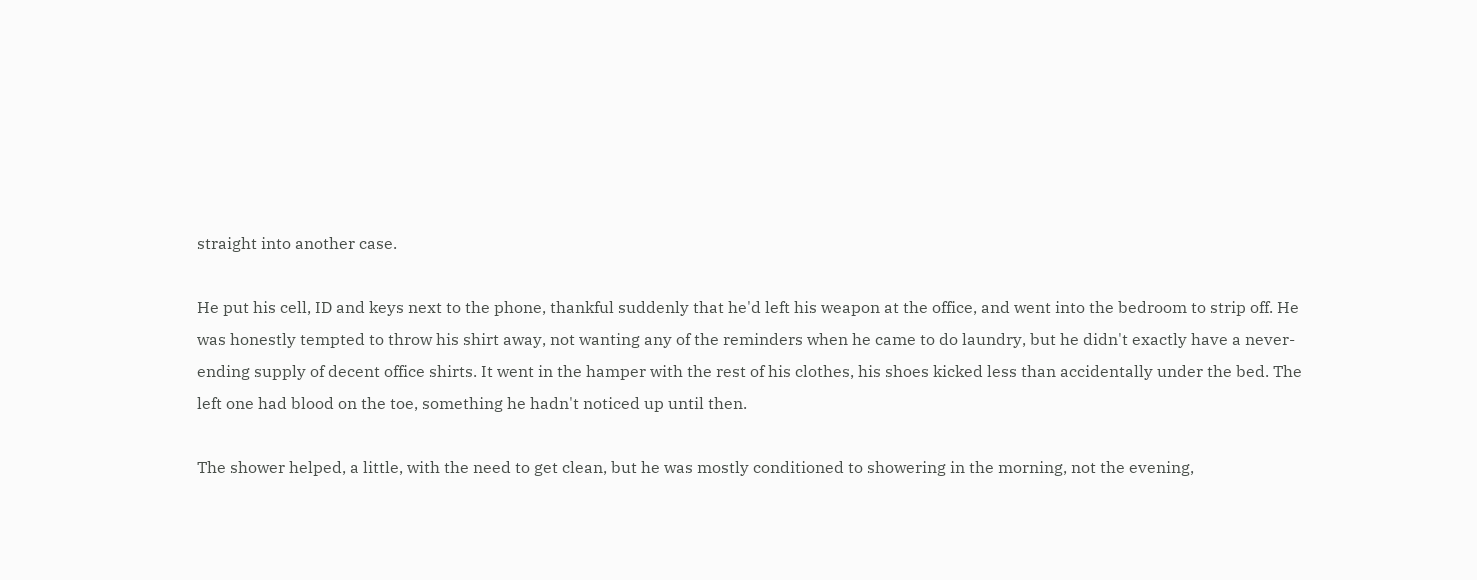straight into another case.

He put his cell, ID and keys next to the phone, thankful suddenly that he'd left his weapon at the office, and went into the bedroom to strip off. He was honestly tempted to throw his shirt away, not wanting any of the reminders when he came to do laundry, but he didn't exactly have a never-ending supply of decent office shirts. It went in the hamper with the rest of his clothes, his shoes kicked less than accidentally under the bed. The left one had blood on the toe, something he hadn't noticed up until then.

The shower helped, a little, with the need to get clean, but he was mostly conditioned to showering in the morning, not the evening,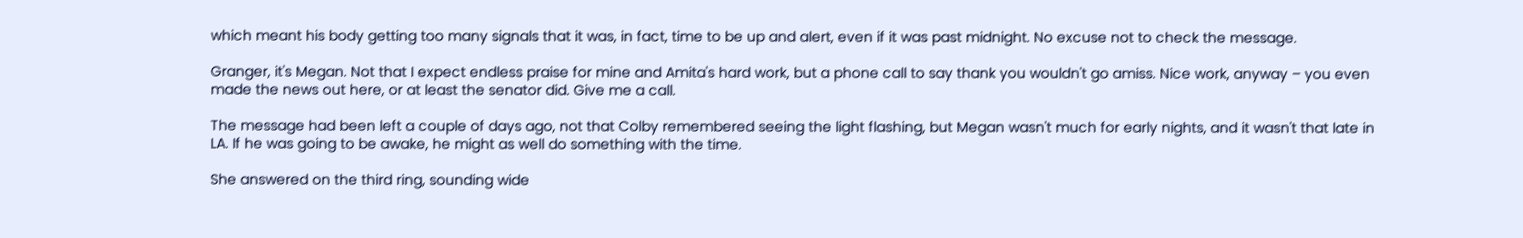which meant his body getting too many signals that it was, in fact, time to be up and alert, even if it was past midnight. No excuse not to check the message.

Granger, it's Megan. Not that I expect endless praise for mine and Amita's hard work, but a phone call to say thank you wouldn't go amiss. Nice work, anyway – you even made the news out here, or at least the senator did. Give me a call.

The message had been left a couple of days ago, not that Colby remembered seeing the light flashing, but Megan wasn't much for early nights, and it wasn't that late in LA. If he was going to be awake, he might as well do something with the time.

She answered on the third ring, sounding wide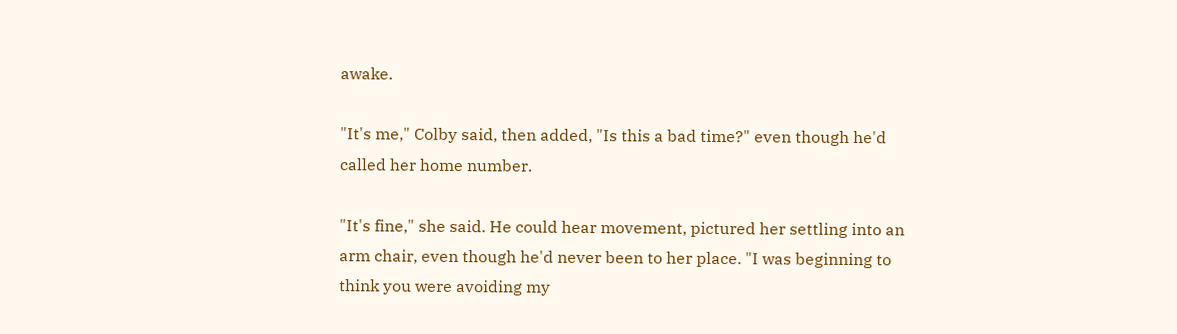awake.

"It's me," Colby said, then added, "Is this a bad time?" even though he'd called her home number.

"It's fine," she said. He could hear movement, pictured her settling into an arm chair, even though he'd never been to her place. "I was beginning to think you were avoiding my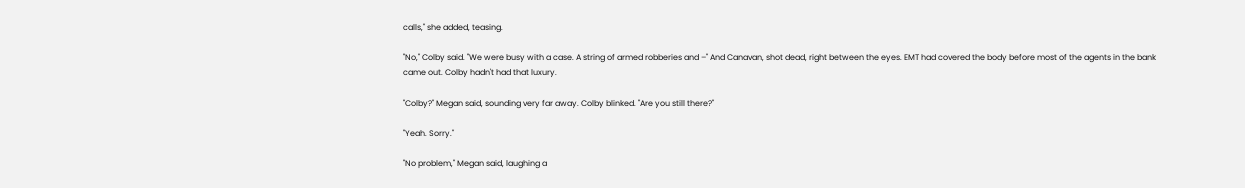calls," she added, teasing.

"No," Colby said. "We were busy with a case. A string of armed robberies and –" And Canavan, shot dead, right between the eyes. EMT had covered the body before most of the agents in the bank came out. Colby hadn't had that luxury.

"Colby?" Megan said, sounding very far away. Colby blinked. "Are you still there?"

"Yeah. Sorry."

"No problem," Megan said, laughing a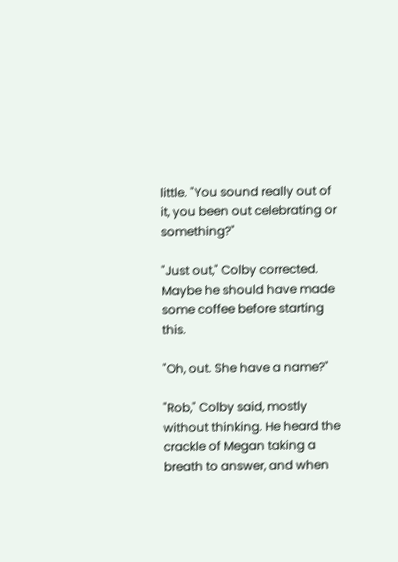little. "You sound really out of it, you been out celebrating or something?"

"Just out," Colby corrected. Maybe he should have made some coffee before starting this.

"Oh, out. She have a name?"

"Rob," Colby said, mostly without thinking. He heard the crackle of Megan taking a breath to answer, and when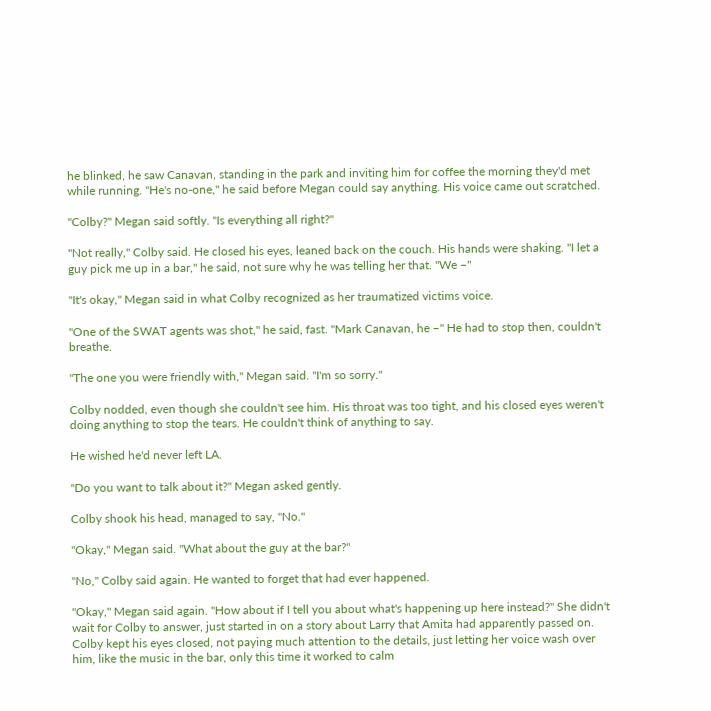he blinked, he saw Canavan, standing in the park and inviting him for coffee the morning they'd met while running. "He's no-one," he said before Megan could say anything. His voice came out scratched.

"Colby?" Megan said softly. "Is everything all right?"

"Not really," Colby said. He closed his eyes, leaned back on the couch. His hands were shaking. "I let a guy pick me up in a bar," he said, not sure why he was telling her that. "We –"

"It's okay," Megan said in what Colby recognized as her traumatized victims voice.

"One of the SWAT agents was shot," he said, fast. "Mark Canavan, he –" He had to stop then, couldn't breathe.

"The one you were friendly with," Megan said. "I'm so sorry."

Colby nodded, even though she couldn't see him. His throat was too tight, and his closed eyes weren't doing anything to stop the tears. He couldn't think of anything to say.

He wished he'd never left LA.

"Do you want to talk about it?" Megan asked gently.

Colby shook his head, managed to say, "No."

"Okay," Megan said. "What about the guy at the bar?"

"No," Colby said again. He wanted to forget that had ever happened.

"Okay," Megan said again. "How about if I tell you about what's happening up here instead?" She didn't wait for Colby to answer, just started in on a story about Larry that Amita had apparently passed on. Colby kept his eyes closed, not paying much attention to the details, just letting her voice wash over him, like the music in the bar, only this time it worked to calm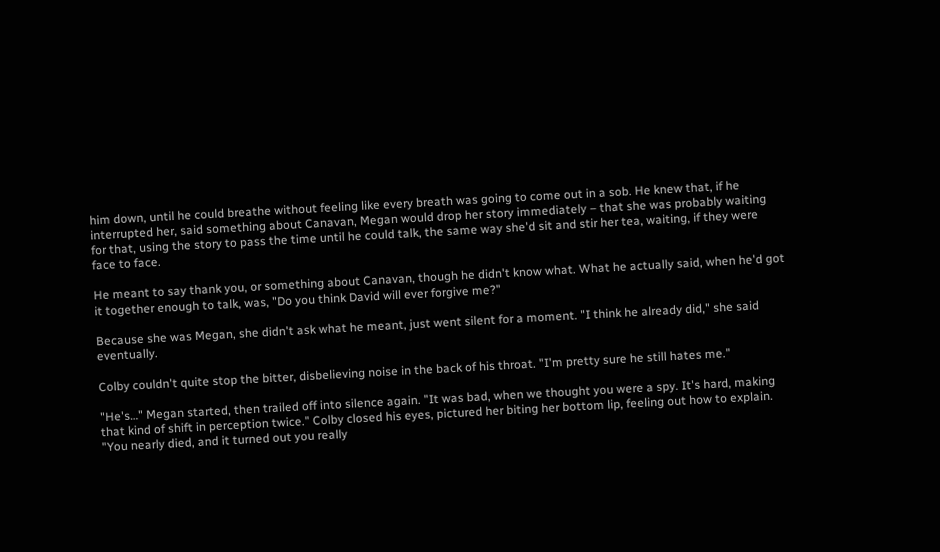him down, until he could breathe without feeling like every breath was going to come out in a sob. He knew that, if he interrupted her, said something about Canavan, Megan would drop her story immediately – that she was probably waiting for that, using the story to pass the time until he could talk, the same way she'd sit and stir her tea, waiting, if they were face to face.

He meant to say thank you, or something about Canavan, though he didn't know what. What he actually said, when he'd got it together enough to talk, was, "Do you think David will ever forgive me?"

Because she was Megan, she didn't ask what he meant, just went silent for a moment. "I think he already did," she said eventually.

Colby couldn't quite stop the bitter, disbelieving noise in the back of his throat. "I'm pretty sure he still hates me."

"He's…" Megan started, then trailed off into silence again. "It was bad, when we thought you were a spy. It's hard, making that kind of shift in perception twice." Colby closed his eyes, pictured her biting her bottom lip, feeling out how to explain. "You nearly died, and it turned out you really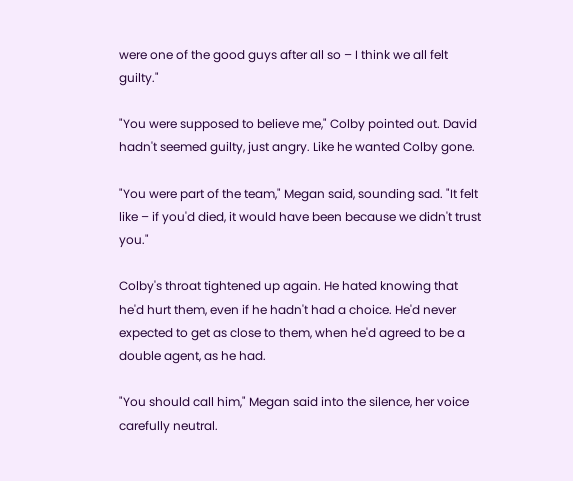were one of the good guys after all so – I think we all felt guilty."

"You were supposed to believe me," Colby pointed out. David hadn't seemed guilty, just angry. Like he wanted Colby gone.

"You were part of the team," Megan said, sounding sad. "It felt like – if you'd died, it would have been because we didn't trust you."

Colby's throat tightened up again. He hated knowing that he'd hurt them, even if he hadn't had a choice. He'd never expected to get as close to them, when he'd agreed to be a double agent, as he had.

"You should call him," Megan said into the silence, her voice carefully neutral.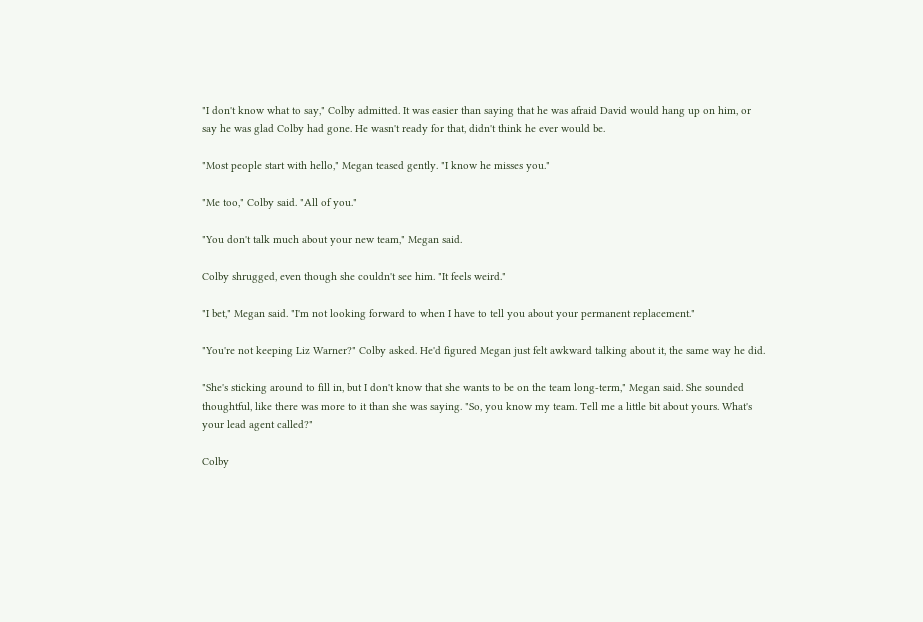"I don't know what to say," Colby admitted. It was easier than saying that he was afraid David would hang up on him, or say he was glad Colby had gone. He wasn't ready for that, didn't think he ever would be.

"Most people start with hello," Megan teased gently. "I know he misses you."

"Me too," Colby said. "All of you."

"You don't talk much about your new team," Megan said.

Colby shrugged, even though she couldn't see him. "It feels weird."

"I bet," Megan said. "I'm not looking forward to when I have to tell you about your permanent replacement."

"You're not keeping Liz Warner?" Colby asked. He'd figured Megan just felt awkward talking about it, the same way he did.

"She's sticking around to fill in, but I don't know that she wants to be on the team long-term," Megan said. She sounded thoughtful, like there was more to it than she was saying. "So, you know my team. Tell me a little bit about yours. What's your lead agent called?"

Colby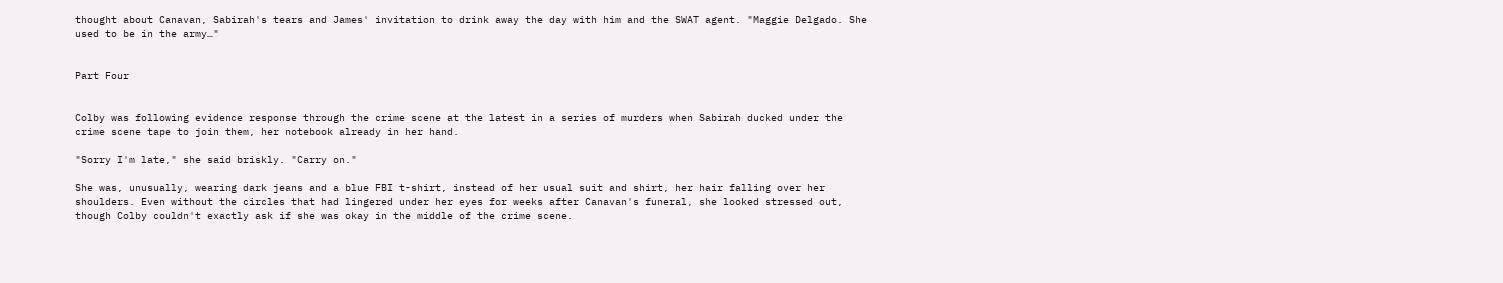thought about Canavan, Sabirah's tears and James' invitation to drink away the day with him and the SWAT agent. "Maggie Delgado. She used to be in the army…"


Part Four


Colby was following evidence response through the crime scene at the latest in a series of murders when Sabirah ducked under the crime scene tape to join them, her notebook already in her hand.

"Sorry I'm late," she said briskly. "Carry on."

She was, unusually, wearing dark jeans and a blue FBI t-shirt, instead of her usual suit and shirt, her hair falling over her shoulders. Even without the circles that had lingered under her eyes for weeks after Canavan's funeral, she looked stressed out, though Colby couldn't exactly ask if she was okay in the middle of the crime scene.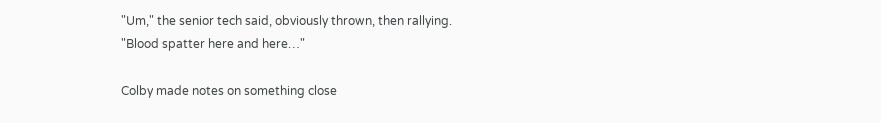"Um," the senior tech said, obviously thrown, then rallying. "Blood spatter here and here…"

Colby made notes on something close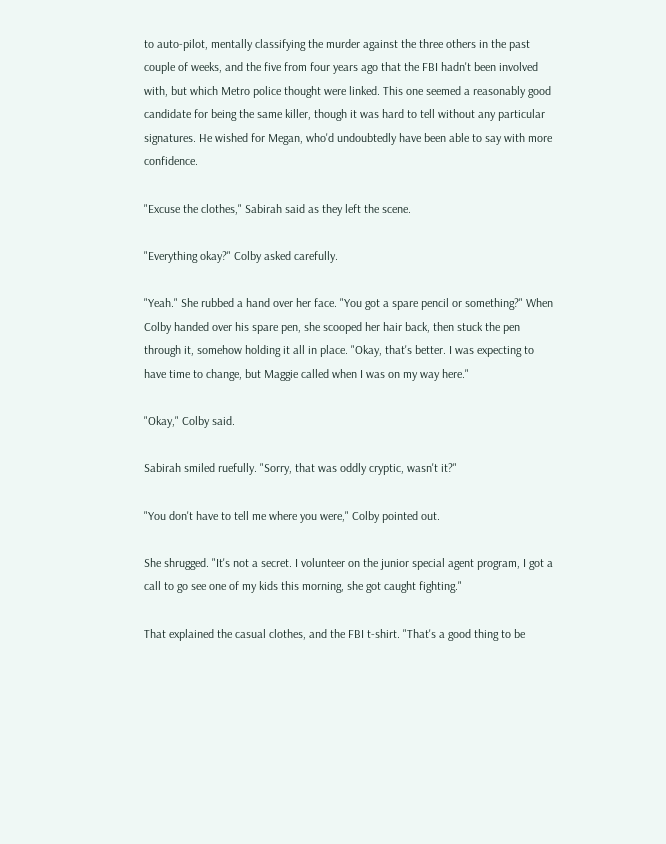to auto-pilot, mentally classifying the murder against the three others in the past couple of weeks, and the five from four years ago that the FBI hadn't been involved with, but which Metro police thought were linked. This one seemed a reasonably good candidate for being the same killer, though it was hard to tell without any particular signatures. He wished for Megan, who'd undoubtedly have been able to say with more confidence.

"Excuse the clothes," Sabirah said as they left the scene.

"Everything okay?" Colby asked carefully.

"Yeah." She rubbed a hand over her face. "You got a spare pencil or something?" When Colby handed over his spare pen, she scooped her hair back, then stuck the pen through it, somehow holding it all in place. "Okay, that's better. I was expecting to have time to change, but Maggie called when I was on my way here."

"Okay," Colby said.

Sabirah smiled ruefully. "Sorry, that was oddly cryptic, wasn't it?"

"You don't have to tell me where you were," Colby pointed out.

She shrugged. "It's not a secret. I volunteer on the junior special agent program, I got a call to go see one of my kids this morning, she got caught fighting."

That explained the casual clothes, and the FBI t-shirt. "That's a good thing to be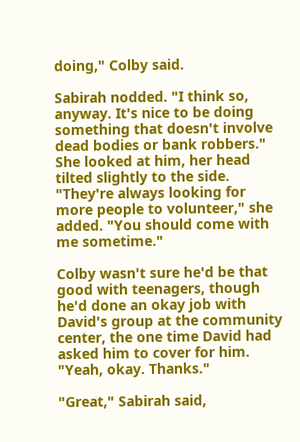doing," Colby said.

Sabirah nodded. "I think so, anyway. It's nice to be doing something that doesn't involve dead bodies or bank robbers." She looked at him, her head tilted slightly to the side. "They're always looking for more people to volunteer," she added. "You should come with me sometime."

Colby wasn't sure he'd be that good with teenagers, though he'd done an okay job with David's group at the community center, the one time David had asked him to cover for him. "Yeah, okay. Thanks."

"Great," Sabirah said,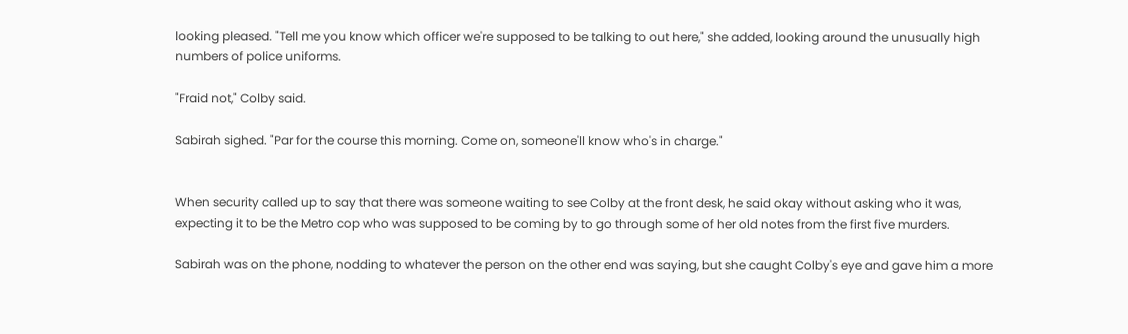looking pleased. "Tell me you know which officer we're supposed to be talking to out here," she added, looking around the unusually high numbers of police uniforms.

"Fraid not," Colby said.

Sabirah sighed. "Par for the course this morning. Come on, someone'll know who's in charge."


When security called up to say that there was someone waiting to see Colby at the front desk, he said okay without asking who it was, expecting it to be the Metro cop who was supposed to be coming by to go through some of her old notes from the first five murders.

Sabirah was on the phone, nodding to whatever the person on the other end was saying, but she caught Colby's eye and gave him a more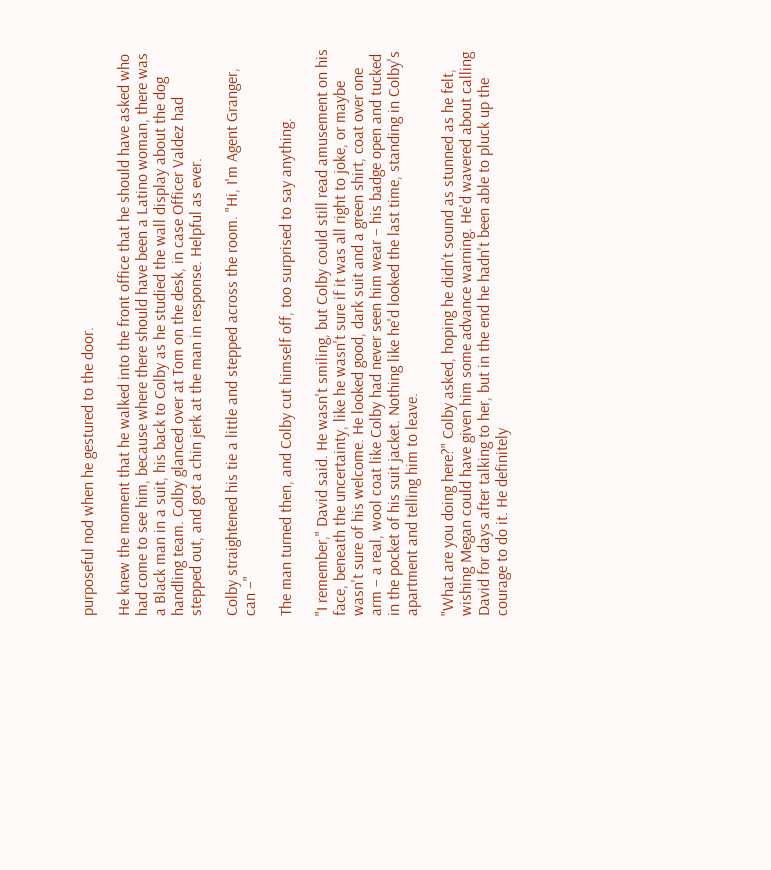purposeful nod when he gestured to the door.

He knew the moment that he walked into the front office that he should have asked who had come to see him, because where there should have been a Latino woman, there was a Black man in a suit, his back to Colby as he studied the wall display about the dog handling team. Colby glanced over at Tom on the desk, in case Officer Valdez had stepped out, and got a chin jerk at the man in response. Helpful as ever.

Colby straightened his tie a little and stepped across the room. "Hi, I'm Agent Granger, can –"

The man turned then, and Colby cut himself off, too surprised to say anything.

"I remember," David said. He wasn't smiling, but Colby could still read amusement on his face, beneath the uncertainty, like he wasn't sure if it was all right to joke, or maybe wasn't sure of his welcome. He looked good, dark suit and a green shirt, coat over one arm – a real, wool coat like Colby had never seen him wear – his badge open and tucked in the pocket of his suit jacket. Nothing like he'd looked the last time, standing in Colby's apartment and telling him to leave.

"What are you doing here?" Colby asked, hoping he didn’t sound as stunned as he felt, wishing Megan could have given him some advance warning. He'd wavered about calling David for days after talking to her, but in the end he hadn't been able to pluck up the courage to do it. He definitely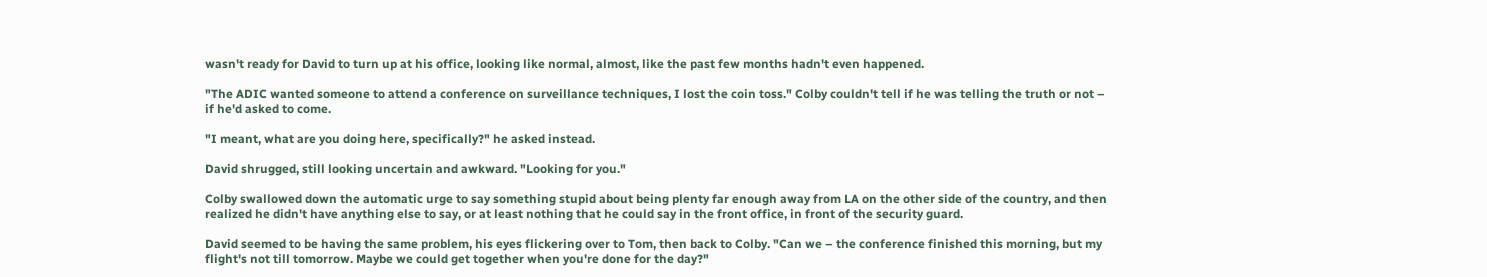wasn't ready for David to turn up at his office, looking like normal, almost, like the past few months hadn't even happened.

"The ADIC wanted someone to attend a conference on surveillance techniques, I lost the coin toss." Colby couldn't tell if he was telling the truth or not – if he'd asked to come.

"I meant, what are you doing here, specifically?" he asked instead.

David shrugged, still looking uncertain and awkward. "Looking for you."

Colby swallowed down the automatic urge to say something stupid about being plenty far enough away from LA on the other side of the country, and then realized he didn't have anything else to say, or at least nothing that he could say in the front office, in front of the security guard.

David seemed to be having the same problem, his eyes flickering over to Tom, then back to Colby. "Can we – the conference finished this morning, but my flight's not till tomorrow. Maybe we could get together when you're done for the day?"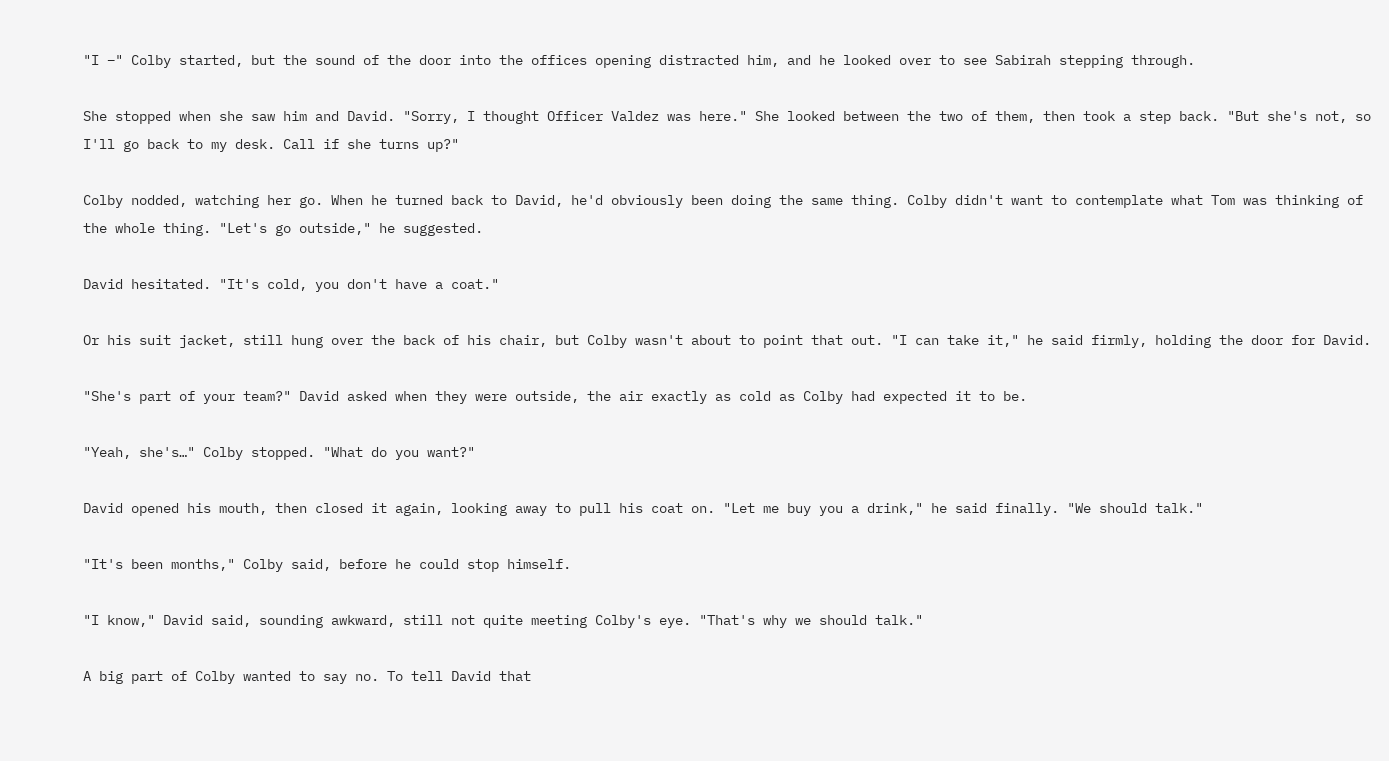"I –" Colby started, but the sound of the door into the offices opening distracted him, and he looked over to see Sabirah stepping through.

She stopped when she saw him and David. "Sorry, I thought Officer Valdez was here." She looked between the two of them, then took a step back. "But she's not, so I'll go back to my desk. Call if she turns up?"

Colby nodded, watching her go. When he turned back to David, he'd obviously been doing the same thing. Colby didn't want to contemplate what Tom was thinking of the whole thing. "Let's go outside," he suggested.

David hesitated. "It's cold, you don't have a coat."

Or his suit jacket, still hung over the back of his chair, but Colby wasn't about to point that out. "I can take it," he said firmly, holding the door for David.

"She's part of your team?" David asked when they were outside, the air exactly as cold as Colby had expected it to be.

"Yeah, she's…" Colby stopped. "What do you want?"

David opened his mouth, then closed it again, looking away to pull his coat on. "Let me buy you a drink," he said finally. "We should talk."

"It's been months," Colby said, before he could stop himself.

"I know," David said, sounding awkward, still not quite meeting Colby's eye. "That's why we should talk."

A big part of Colby wanted to say no. To tell David that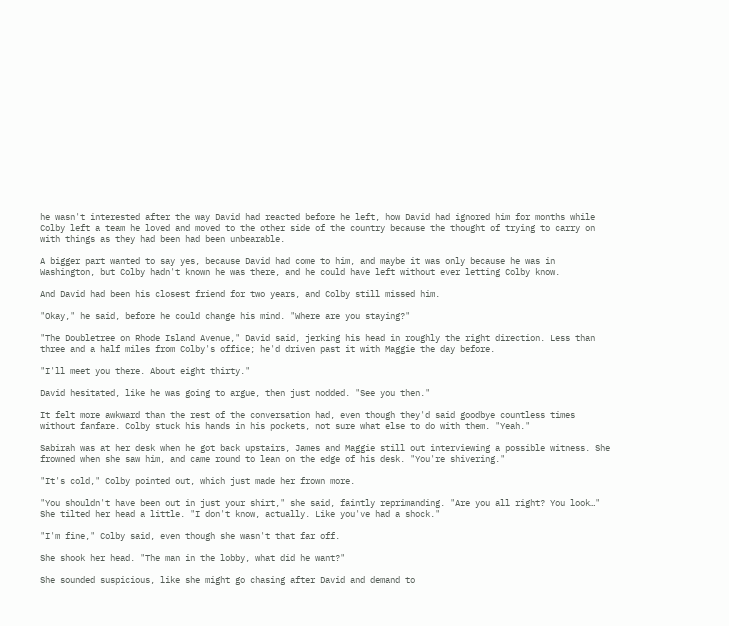he wasn't interested after the way David had reacted before he left, how David had ignored him for months while Colby left a team he loved and moved to the other side of the country because the thought of trying to carry on with things as they had been had been unbearable.

A bigger part wanted to say yes, because David had come to him, and maybe it was only because he was in Washington, but Colby hadn't known he was there, and he could have left without ever letting Colby know.

And David had been his closest friend for two years, and Colby still missed him.

"Okay," he said, before he could change his mind. "Where are you staying?"

"The Doubletree on Rhode Island Avenue," David said, jerking his head in roughly the right direction. Less than three and a half miles from Colby's office; he'd driven past it with Maggie the day before.

"I'll meet you there. About eight thirty."

David hesitated, like he was going to argue, then just nodded. "See you then."

It felt more awkward than the rest of the conversation had, even though they'd said goodbye countless times without fanfare. Colby stuck his hands in his pockets, not sure what else to do with them. "Yeah."

Sabirah was at her desk when he got back upstairs, James and Maggie still out interviewing a possible witness. She frowned when she saw him, and came round to lean on the edge of his desk. "You're shivering."

"It's cold," Colby pointed out, which just made her frown more.

"You shouldn't have been out in just your shirt," she said, faintly reprimanding. "Are you all right? You look…" She tilted her head a little. "I don't know, actually. Like you've had a shock."

"I'm fine," Colby said, even though she wasn't that far off.

She shook her head. "The man in the lobby, what did he want?"

She sounded suspicious, like she might go chasing after David and demand to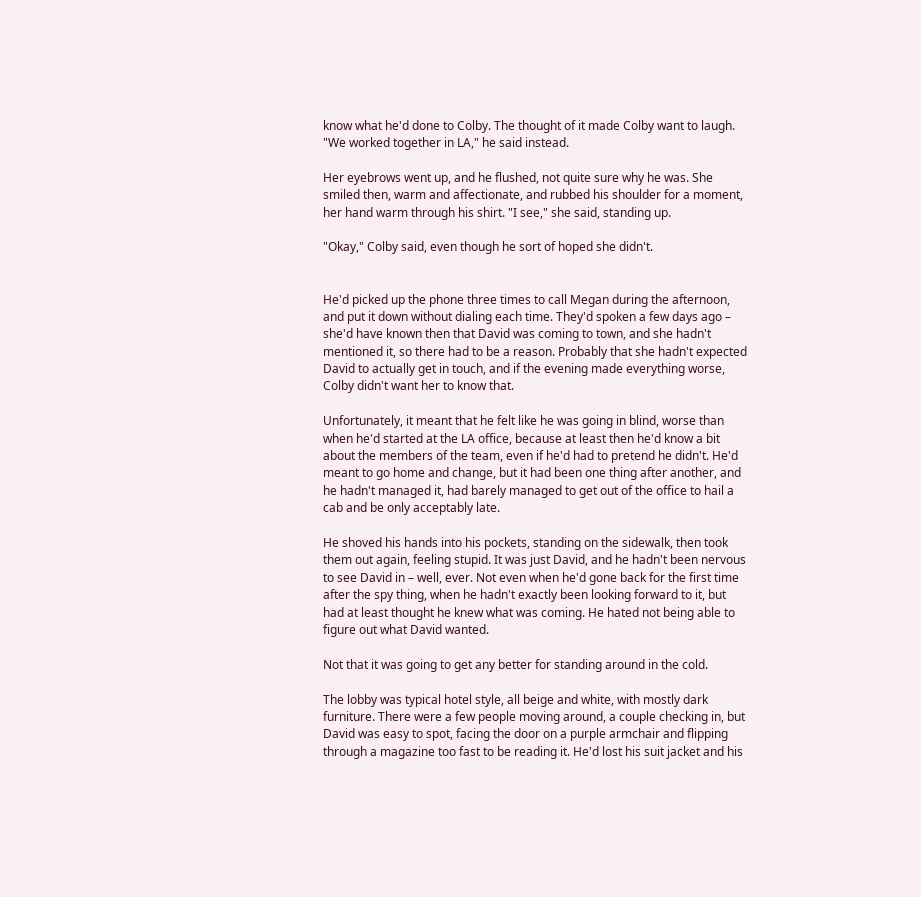know what he'd done to Colby. The thought of it made Colby want to laugh. "We worked together in LA," he said instead.

Her eyebrows went up, and he flushed, not quite sure why he was. She smiled then, warm and affectionate, and rubbed his shoulder for a moment, her hand warm through his shirt. "I see," she said, standing up.

"Okay," Colby said, even though he sort of hoped she didn't.


He'd picked up the phone three times to call Megan during the afternoon, and put it down without dialing each time. They'd spoken a few days ago – she'd have known then that David was coming to town, and she hadn't mentioned it, so there had to be a reason. Probably that she hadn't expected David to actually get in touch, and if the evening made everything worse, Colby didn't want her to know that.

Unfortunately, it meant that he felt like he was going in blind, worse than when he'd started at the LA office, because at least then he'd know a bit about the members of the team, even if he'd had to pretend he didn't. He'd meant to go home and change, but it had been one thing after another, and he hadn't managed it, had barely managed to get out of the office to hail a cab and be only acceptably late.

He shoved his hands into his pockets, standing on the sidewalk, then took them out again, feeling stupid. It was just David, and he hadn't been nervous to see David in – well, ever. Not even when he'd gone back for the first time after the spy thing, when he hadn't exactly been looking forward to it, but had at least thought he knew what was coming. He hated not being able to figure out what David wanted.

Not that it was going to get any better for standing around in the cold.

The lobby was typical hotel style, all beige and white, with mostly dark furniture. There were a few people moving around, a couple checking in, but David was easy to spot, facing the door on a purple armchair and flipping through a magazine too fast to be reading it. He'd lost his suit jacket and his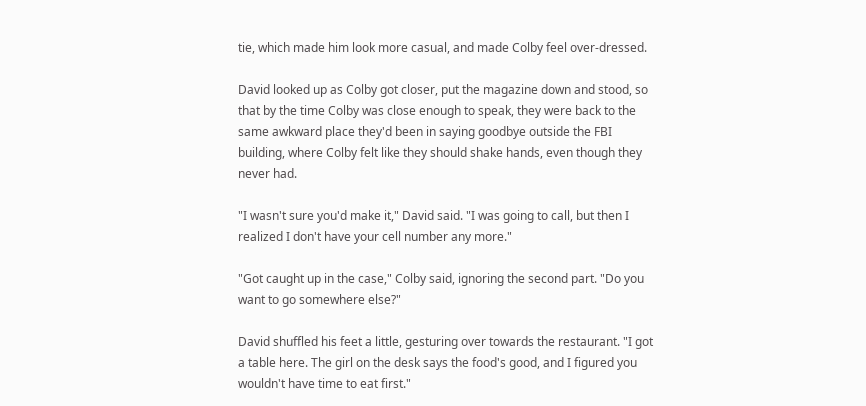tie, which made him look more casual, and made Colby feel over-dressed.

David looked up as Colby got closer, put the magazine down and stood, so that by the time Colby was close enough to speak, they were back to the same awkward place they'd been in saying goodbye outside the FBI building, where Colby felt like they should shake hands, even though they never had.

"I wasn't sure you'd make it," David said. "I was going to call, but then I realized I don't have your cell number any more."

"Got caught up in the case," Colby said, ignoring the second part. "Do you want to go somewhere else?"

David shuffled his feet a little, gesturing over towards the restaurant. "I got a table here. The girl on the desk says the food's good, and I figured you wouldn't have time to eat first."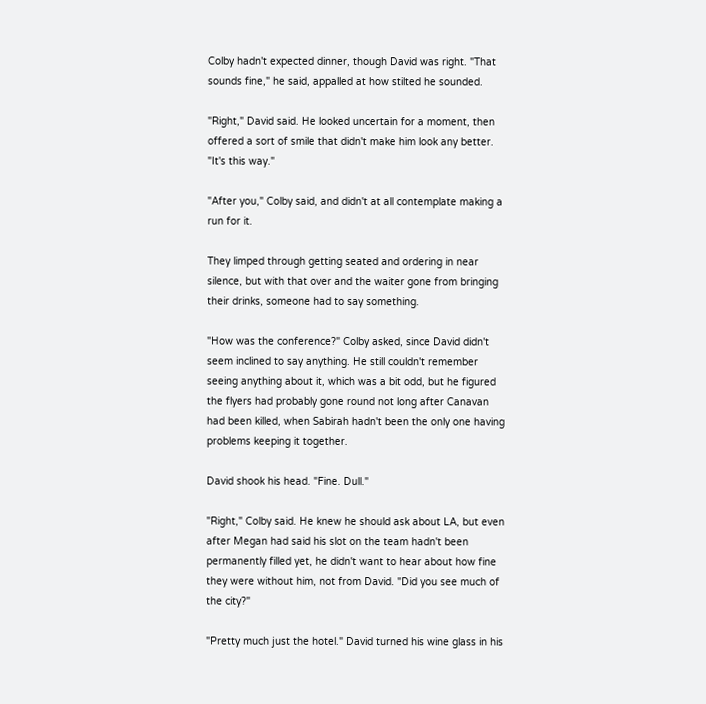Colby hadn't expected dinner, though David was right. "That sounds fine," he said, appalled at how stilted he sounded.

"Right," David said. He looked uncertain for a moment, then offered a sort of smile that didn't make him look any better. "It's this way."

"After you," Colby said, and didn't at all contemplate making a run for it.

They limped through getting seated and ordering in near silence, but with that over and the waiter gone from bringing their drinks, someone had to say something.

"How was the conference?" Colby asked, since David didn't seem inclined to say anything. He still couldn't remember seeing anything about it, which was a bit odd, but he figured the flyers had probably gone round not long after Canavan had been killed, when Sabirah hadn't been the only one having problems keeping it together.

David shook his head. "Fine. Dull."

"Right," Colby said. He knew he should ask about LA, but even after Megan had said his slot on the team hadn't been permanently filled yet, he didn't want to hear about how fine they were without him, not from David. "Did you see much of the city?"

"Pretty much just the hotel." David turned his wine glass in his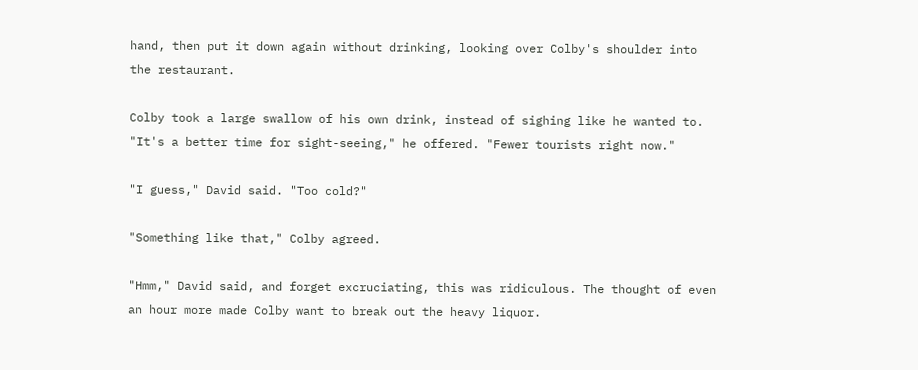hand, then put it down again without drinking, looking over Colby's shoulder into the restaurant.

Colby took a large swallow of his own drink, instead of sighing like he wanted to. "It's a better time for sight-seeing," he offered. "Fewer tourists right now."

"I guess," David said. "Too cold?"

"Something like that," Colby agreed.

"Hmm," David said, and forget excruciating, this was ridiculous. The thought of even an hour more made Colby want to break out the heavy liquor.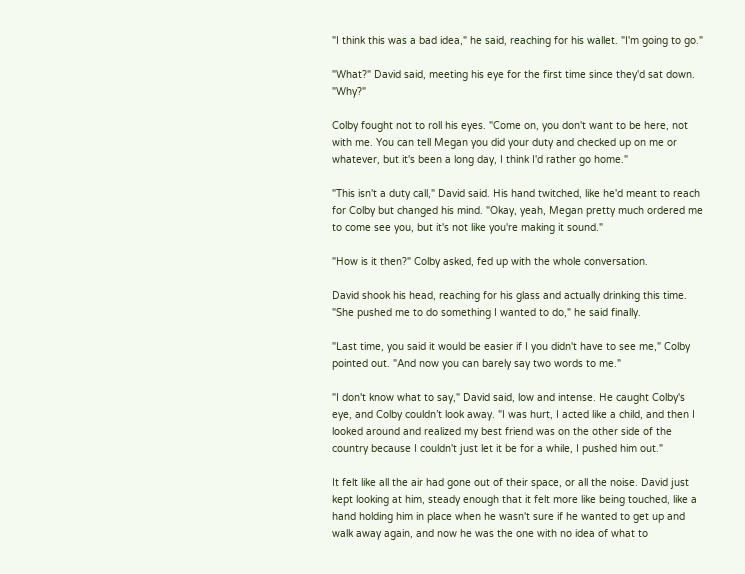"I think this was a bad idea," he said, reaching for his wallet. "I'm going to go."

"What?" David said, meeting his eye for the first time since they'd sat down. "Why?"

Colby fought not to roll his eyes. "Come on, you don't want to be here, not with me. You can tell Megan you did your duty and checked up on me or whatever, but it's been a long day, I think I'd rather go home."

"This isn't a duty call," David said. His hand twitched, like he'd meant to reach for Colby but changed his mind. "Okay, yeah, Megan pretty much ordered me to come see you, but it's not like you're making it sound."

"How is it then?" Colby asked, fed up with the whole conversation.

David shook his head, reaching for his glass and actually drinking this time. "She pushed me to do something I wanted to do," he said finally.

"Last time, you said it would be easier if I you didn't have to see me," Colby pointed out. "And now you can barely say two words to me."

"I don't know what to say," David said, low and intense. He caught Colby's eye, and Colby couldn’t look away. "I was hurt, I acted like a child, and then I looked around and realized my best friend was on the other side of the country because I couldn't just let it be for a while, I pushed him out."

It felt like all the air had gone out of their space, or all the noise. David just kept looking at him, steady enough that it felt more like being touched, like a hand holding him in place when he wasn't sure if he wanted to get up and walk away again, and now he was the one with no idea of what to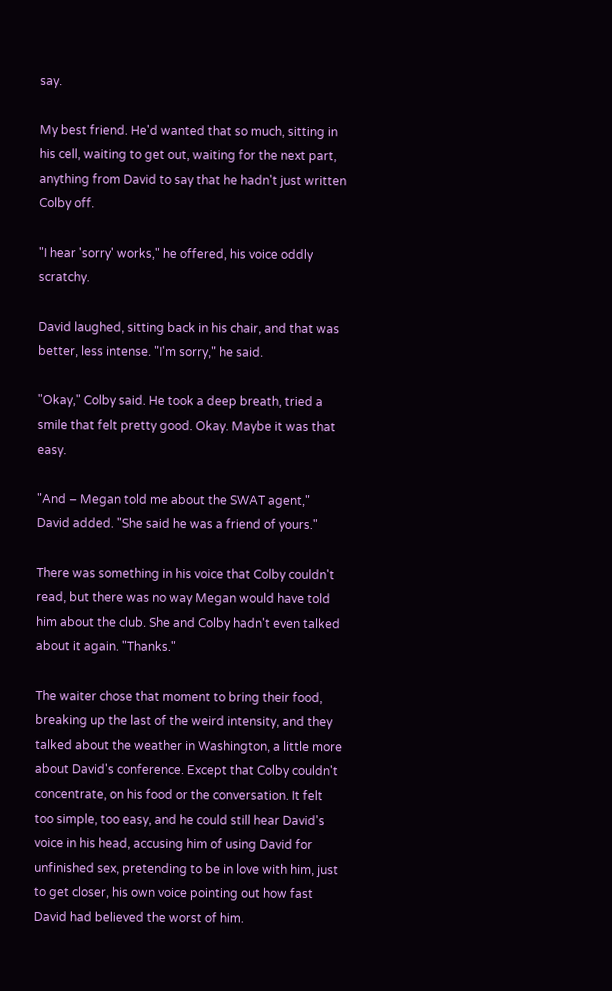say.

My best friend. He'd wanted that so much, sitting in his cell, waiting to get out, waiting for the next part, anything from David to say that he hadn't just written Colby off.

"I hear 'sorry' works," he offered, his voice oddly scratchy.

David laughed, sitting back in his chair, and that was better, less intense. "I'm sorry," he said.

"Okay," Colby said. He took a deep breath, tried a smile that felt pretty good. Okay. Maybe it was that easy.

"And – Megan told me about the SWAT agent," David added. "She said he was a friend of yours."

There was something in his voice that Colby couldn't read, but there was no way Megan would have told him about the club. She and Colby hadn't even talked about it again. "Thanks."

The waiter chose that moment to bring their food, breaking up the last of the weird intensity, and they talked about the weather in Washington, a little more about David's conference. Except that Colby couldn't concentrate, on his food or the conversation. It felt too simple, too easy, and he could still hear David's voice in his head, accusing him of using David for unfinished sex, pretending to be in love with him, just to get closer, his own voice pointing out how fast David had believed the worst of him.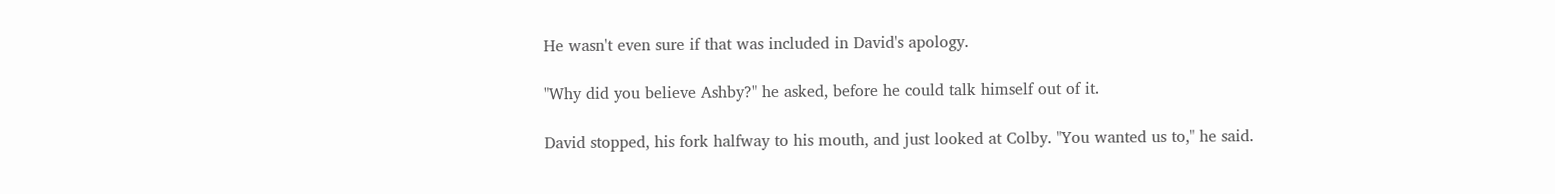He wasn't even sure if that was included in David's apology.

"Why did you believe Ashby?" he asked, before he could talk himself out of it.

David stopped, his fork halfway to his mouth, and just looked at Colby. "You wanted us to," he said.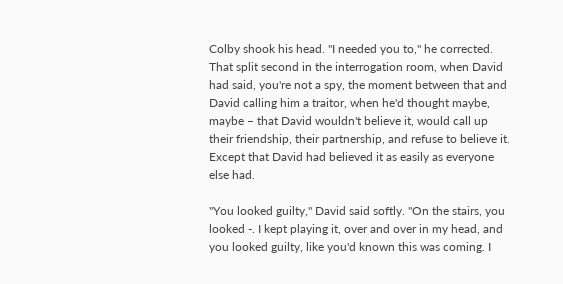Colby shook his head. "I needed you to," he corrected. That split second in the interrogation room, when David had said, you're not a spy, the moment between that and David calling him a traitor, when he'd thought maybe, maybe – that David wouldn't believe it, would call up their friendship, their partnership, and refuse to believe it. Except that David had believed it as easily as everyone else had.

"You looked guilty," David said softly. "On the stairs, you looked -. I kept playing it, over and over in my head, and you looked guilty, like you'd known this was coming. I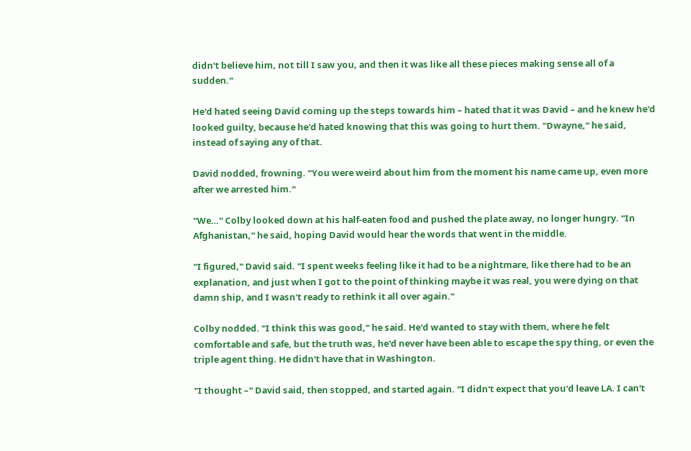didn't believe him, not till I saw you, and then it was like all these pieces making sense all of a sudden."

He'd hated seeing David coming up the steps towards him – hated that it was David – and he knew he'd looked guilty, because he'd hated knowing that this was going to hurt them. "Dwayne," he said, instead of saying any of that.

David nodded, frowning. "You were weird about him from the moment his name came up, even more after we arrested him."

"We…" Colby looked down at his half-eaten food and pushed the plate away, no longer hungry. "In Afghanistan," he said, hoping David would hear the words that went in the middle.

"I figured," David said. "I spent weeks feeling like it had to be a nightmare, like there had to be an explanation, and just when I got to the point of thinking maybe it was real, you were dying on that damn ship, and I wasn't ready to rethink it all over again."

Colby nodded. "I think this was good," he said. He'd wanted to stay with them, where he felt comfortable and safe, but the truth was, he'd never have been able to escape the spy thing, or even the triple agent thing. He didn't have that in Washington.

"I thought –" David said, then stopped, and started again. "I didn't expect that you'd leave LA. I can't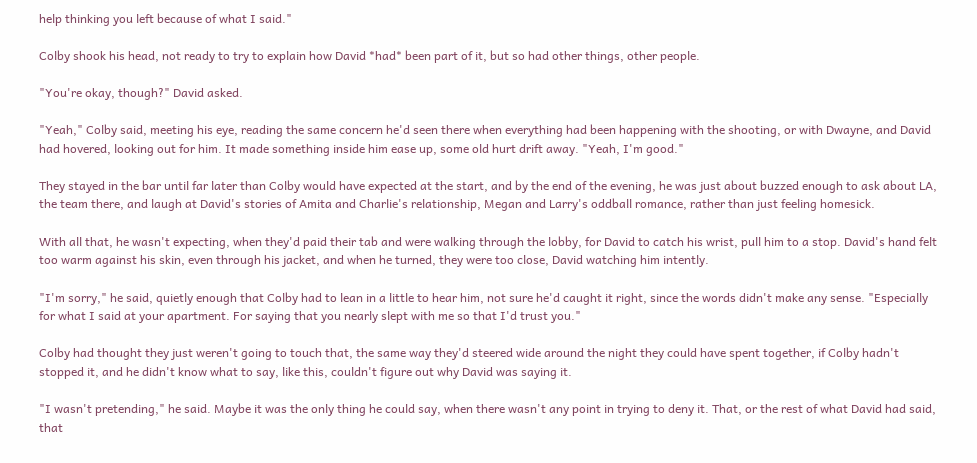help thinking you left because of what I said."

Colby shook his head, not ready to try to explain how David *had* been part of it, but so had other things, other people.

"You're okay, though?" David asked.

"Yeah," Colby said, meeting his eye, reading the same concern he'd seen there when everything had been happening with the shooting, or with Dwayne, and David had hovered, looking out for him. It made something inside him ease up, some old hurt drift away. "Yeah, I'm good."

They stayed in the bar until far later than Colby would have expected at the start, and by the end of the evening, he was just about buzzed enough to ask about LA, the team there, and laugh at David's stories of Amita and Charlie's relationship, Megan and Larry's oddball romance, rather than just feeling homesick.

With all that, he wasn't expecting, when they'd paid their tab and were walking through the lobby, for David to catch his wrist, pull him to a stop. David's hand felt too warm against his skin, even through his jacket, and when he turned, they were too close, David watching him intently.

"I'm sorry," he said, quietly enough that Colby had to lean in a little to hear him, not sure he'd caught it right, since the words didn't make any sense. "Especially for what I said at your apartment. For saying that you nearly slept with me so that I'd trust you."

Colby had thought they just weren't going to touch that, the same way they'd steered wide around the night they could have spent together, if Colby hadn't stopped it, and he didn't know what to say, like this, couldn't figure out why David was saying it.

"I wasn't pretending," he said. Maybe it was the only thing he could say, when there wasn't any point in trying to deny it. That, or the rest of what David had said, that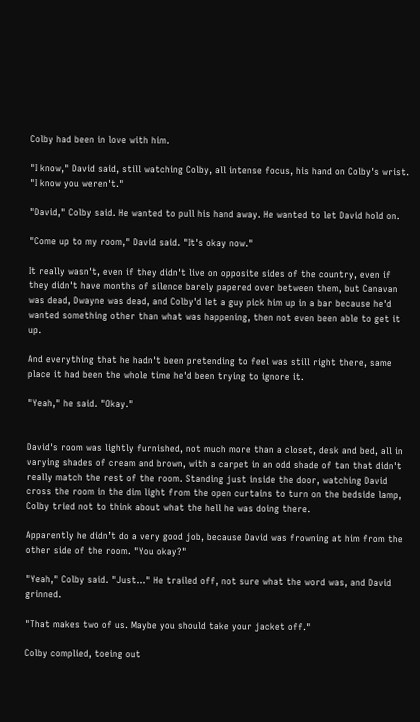Colby had been in love with him.

"I know," David said, still watching Colby, all intense focus, his hand on Colby's wrist. "I know you weren't."

"David," Colby said. He wanted to pull his hand away. He wanted to let David hold on.

"Come up to my room," David said. "It's okay now."

It really wasn't, even if they didn't live on opposite sides of the country, even if they didn't have months of silence barely papered over between them, but Canavan was dead, Dwayne was dead, and Colby'd let a guy pick him up in a bar because he'd wanted something other than what was happening, then not even been able to get it up.

And everything that he hadn't been pretending to feel was still right there, same place it had been the whole time he'd been trying to ignore it.

"Yeah," he said. "Okay."


David's room was lightly furnished, not much more than a closet, desk and bed, all in varying shades of cream and brown, with a carpet in an odd shade of tan that didn't really match the rest of the room. Standing just inside the door, watching David cross the room in the dim light from the open curtains to turn on the bedside lamp, Colby tried not to think about what the hell he was doing there.

Apparently he didn’t do a very good job, because David was frowning at him from the other side of the room. "You okay?"

"Yeah," Colby said. "Just…" He trailed off, not sure what the word was, and David grinned.

"That makes two of us. Maybe you should take your jacket off."

Colby complied, toeing out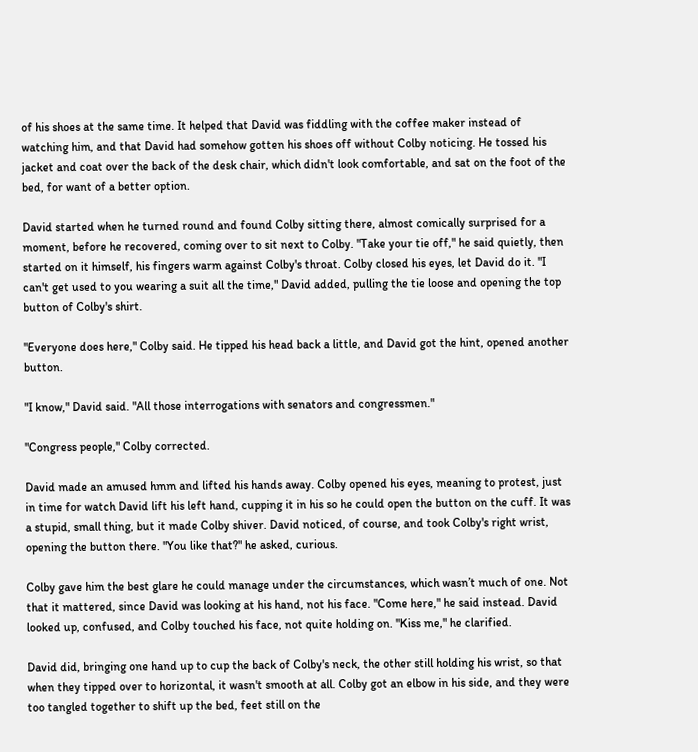of his shoes at the same time. It helped that David was fiddling with the coffee maker instead of watching him, and that David had somehow gotten his shoes off without Colby noticing. He tossed his jacket and coat over the back of the desk chair, which didn't look comfortable, and sat on the foot of the bed, for want of a better option.

David started when he turned round and found Colby sitting there, almost comically surprised for a moment, before he recovered, coming over to sit next to Colby. "Take your tie off," he said quietly, then started on it himself, his fingers warm against Colby's throat. Colby closed his eyes, let David do it. "I can't get used to you wearing a suit all the time," David added, pulling the tie loose and opening the top button of Colby's shirt.

"Everyone does here," Colby said. He tipped his head back a little, and David got the hint, opened another button.

"I know," David said. "All those interrogations with senators and congressmen."

"Congress people," Colby corrected.

David made an amused hmm and lifted his hands away. Colby opened his eyes, meaning to protest, just in time for watch David lift his left hand, cupping it in his so he could open the button on the cuff. It was a stupid, small thing, but it made Colby shiver. David noticed, of course, and took Colby's right wrist, opening the button there. "You like that?" he asked, curious.

Colby gave him the best glare he could manage under the circumstances, which wasn’t much of one. Not that it mattered, since David was looking at his hand, not his face. "Come here," he said instead. David looked up, confused, and Colby touched his face, not quite holding on. "Kiss me," he clarified.

David did, bringing one hand up to cup the back of Colby's neck, the other still holding his wrist, so that when they tipped over to horizontal, it wasn't smooth at all. Colby got an elbow in his side, and they were too tangled together to shift up the bed, feet still on the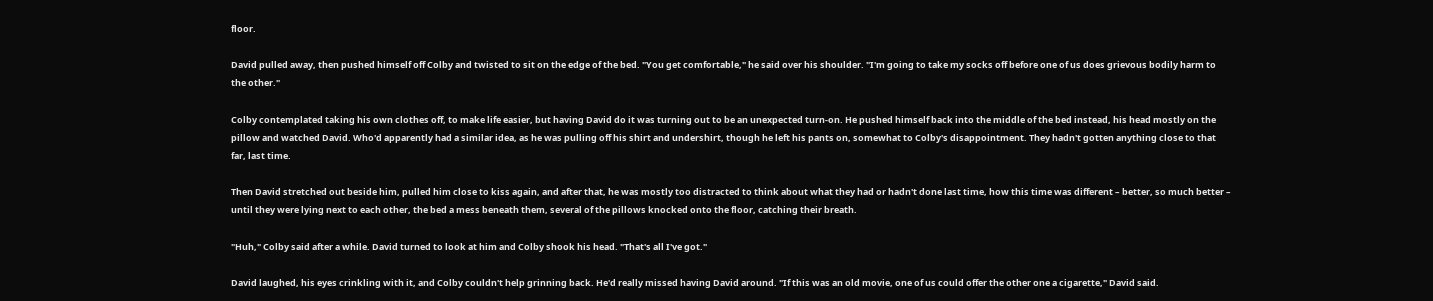floor.

David pulled away, then pushed himself off Colby and twisted to sit on the edge of the bed. "You get comfortable," he said over his shoulder. "I'm going to take my socks off before one of us does grievous bodily harm to the other."

Colby contemplated taking his own clothes off, to make life easier, but having David do it was turning out to be an unexpected turn-on. He pushed himself back into the middle of the bed instead, his head mostly on the pillow and watched David. Who'd apparently had a similar idea, as he was pulling off his shirt and undershirt, though he left his pants on, somewhat to Colby's disappointment. They hadn't gotten anything close to that far, last time.

Then David stretched out beside him, pulled him close to kiss again, and after that, he was mostly too distracted to think about what they had or hadn't done last time, how this time was different – better, so much better – until they were lying next to each other, the bed a mess beneath them, several of the pillows knocked onto the floor, catching their breath.

"Huh," Colby said after a while. David turned to look at him and Colby shook his head. "That's all I've got."

David laughed, his eyes crinkling with it, and Colby couldn't help grinning back. He'd really missed having David around. "If this was an old movie, one of us could offer the other one a cigarette," David said.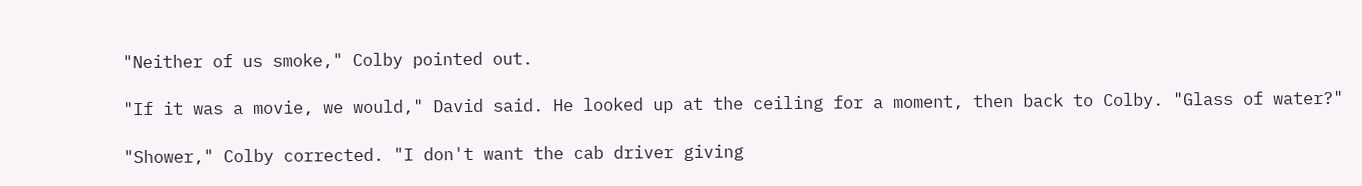"Neither of us smoke," Colby pointed out.

"If it was a movie, we would," David said. He looked up at the ceiling for a moment, then back to Colby. "Glass of water?"

"Shower," Colby corrected. "I don't want the cab driver giving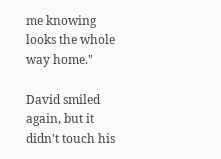me knowing looks the whole way home."

David smiled again, but it didn't touch his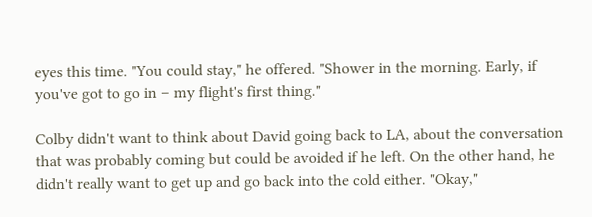eyes this time. "You could stay," he offered. "Shower in the morning. Early, if you've got to go in – my flight's first thing."

Colby didn't want to think about David going back to LA, about the conversation that was probably coming but could be avoided if he left. On the other hand, he didn't really want to get up and go back into the cold either. "Okay,"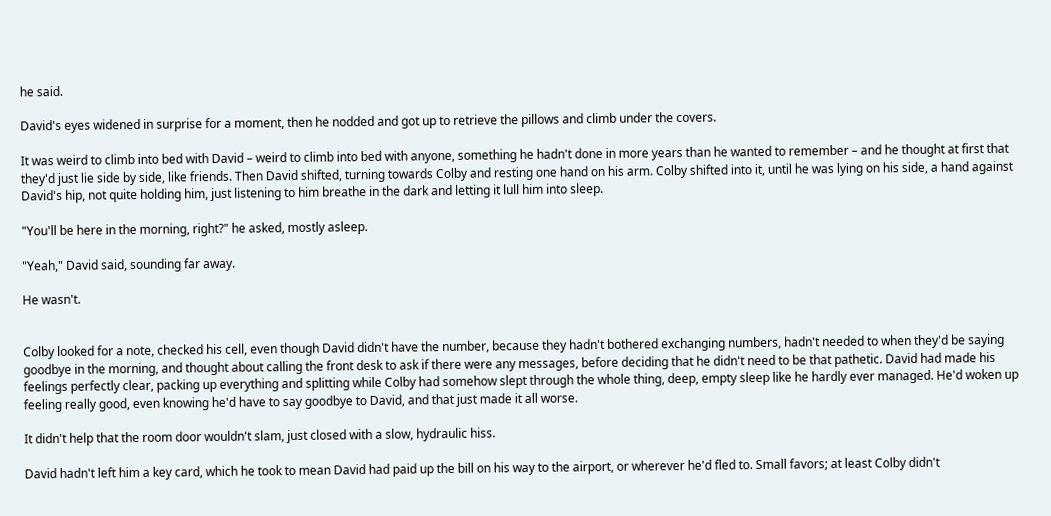he said.

David's eyes widened in surprise for a moment, then he nodded and got up to retrieve the pillows and climb under the covers.

It was weird to climb into bed with David – weird to climb into bed with anyone, something he hadn't done in more years than he wanted to remember – and he thought at first that they'd just lie side by side, like friends. Then David shifted, turning towards Colby and resting one hand on his arm. Colby shifted into it, until he was lying on his side, a hand against David's hip, not quite holding him, just listening to him breathe in the dark and letting it lull him into sleep.

"You'll be here in the morning, right?" he asked, mostly asleep.

"Yeah," David said, sounding far away.

He wasn't.


Colby looked for a note, checked his cell, even though David didn't have the number, because they hadn't bothered exchanging numbers, hadn't needed to when they'd be saying goodbye in the morning, and thought about calling the front desk to ask if there were any messages, before deciding that he didn't need to be that pathetic. David had made his feelings perfectly clear, packing up everything and splitting while Colby had somehow slept through the whole thing, deep, empty sleep like he hardly ever managed. He'd woken up feeling really good, even knowing he'd have to say goodbye to David, and that just made it all worse.

It didn't help that the room door wouldn't slam, just closed with a slow, hydraulic hiss.

David hadn't left him a key card, which he took to mean David had paid up the bill on his way to the airport, or wherever he'd fled to. Small favors; at least Colby didn't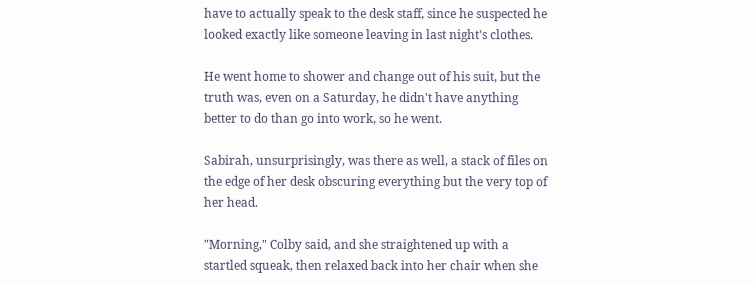have to actually speak to the desk staff, since he suspected he looked exactly like someone leaving in last night's clothes.

He went home to shower and change out of his suit, but the truth was, even on a Saturday, he didn't have anything better to do than go into work, so he went.

Sabirah, unsurprisingly, was there as well, a stack of files on the edge of her desk obscuring everything but the very top of her head.

"Morning," Colby said, and she straightened up with a startled squeak, then relaxed back into her chair when she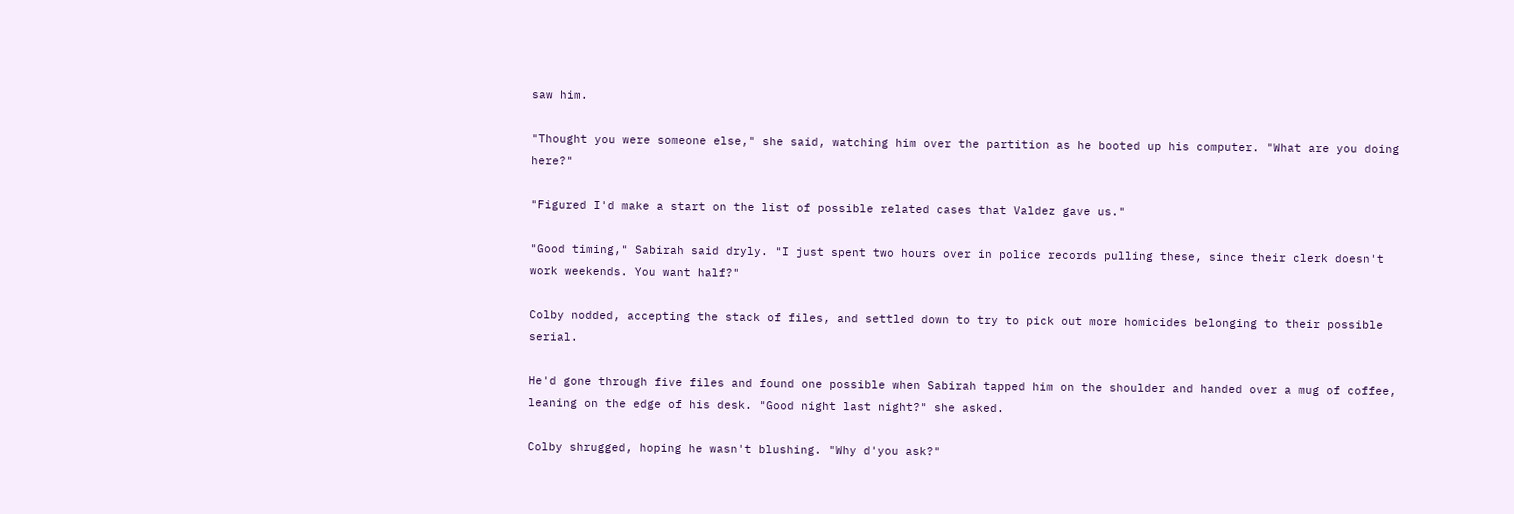saw him.

"Thought you were someone else," she said, watching him over the partition as he booted up his computer. "What are you doing here?"

"Figured I'd make a start on the list of possible related cases that Valdez gave us."

"Good timing," Sabirah said dryly. "I just spent two hours over in police records pulling these, since their clerk doesn't work weekends. You want half?"

Colby nodded, accepting the stack of files, and settled down to try to pick out more homicides belonging to their possible serial.

He'd gone through five files and found one possible when Sabirah tapped him on the shoulder and handed over a mug of coffee, leaning on the edge of his desk. "Good night last night?" she asked.

Colby shrugged, hoping he wasn't blushing. "Why d'you ask?"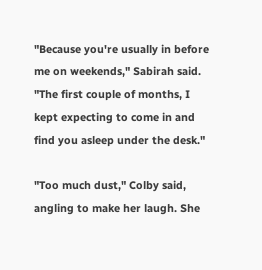"Because you're usually in before me on weekends," Sabirah said. "The first couple of months, I kept expecting to come in and find you asleep under the desk."

"Too much dust," Colby said, angling to make her laugh. She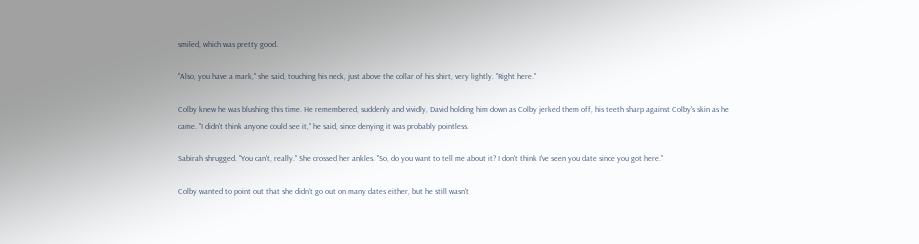smiled, which was pretty good.

"Also, you have a mark," she said, touching his neck, just above the collar of his shirt, very lightly. "Right here."

Colby knew he was blushing this time. He remembered, suddenly and vividly, David holding him down as Colby jerked them off, his teeth sharp against Colby's skin as he came. "I didn't think anyone could see it," he said, since denying it was probably pointless.

Sabirah shrugged. "You can't, really." She crossed her ankles. "So, do you want to tell me about it? I don't think I've seen you date since you got here."

Colby wanted to point out that she didn’t go out on many dates either, but he still wasn't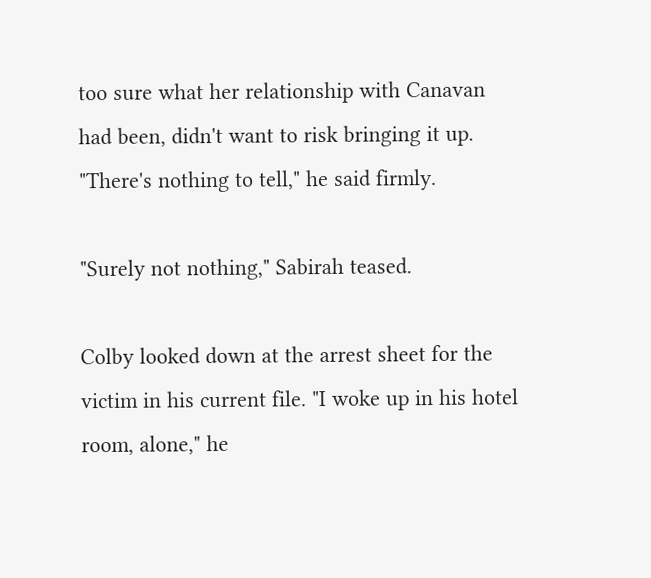too sure what her relationship with Canavan had been, didn't want to risk bringing it up. "There's nothing to tell," he said firmly.

"Surely not nothing," Sabirah teased.

Colby looked down at the arrest sheet for the victim in his current file. "I woke up in his hotel room, alone," he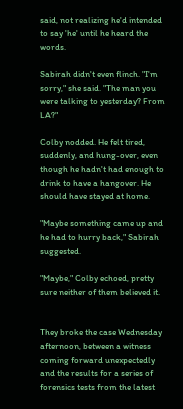said, not realizing he'd intended to say 'he' until he heard the words.

Sabirah didn't even flinch. "I'm sorry," she said. "The man you were talking to yesterday? From LA?"

Colby nodded. He felt tired, suddenly, and hung-over, even though he hadn't had enough to drink to have a hangover. He should have stayed at home.

"Maybe something came up and he had to hurry back," Sabirah suggested.

"Maybe," Colby echoed, pretty sure neither of them believed it.


They broke the case Wednesday afternoon, between a witness coming forward unexpectedly and the results for a series of forensics tests from the latest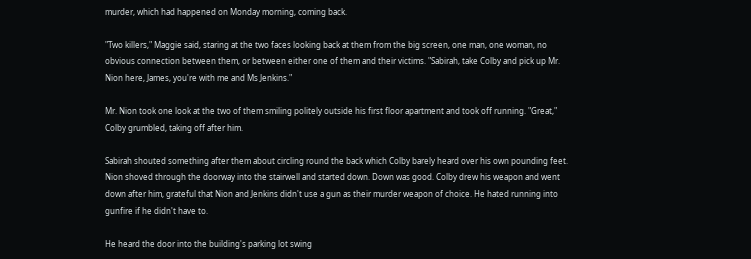murder, which had happened on Monday morning, coming back.

"Two killers," Maggie said, staring at the two faces looking back at them from the big screen, one man, one woman, no obvious connection between them, or between either one of them and their victims. "Sabirah, take Colby and pick up Mr. Nion here, James, you're with me and Ms Jenkins."

Mr. Nion took one look at the two of them smiling politely outside his first floor apartment and took off running. "Great," Colby grumbled, taking off after him.

Sabirah shouted something after them about circling round the back which Colby barely heard over his own pounding feet. Nion shoved through the doorway into the stairwell and started down. Down was good. Colby drew his weapon and went down after him, grateful that Nion and Jenkins didn't use a gun as their murder weapon of choice. He hated running into gunfire if he didn't have to.

He heard the door into the building's parking lot swing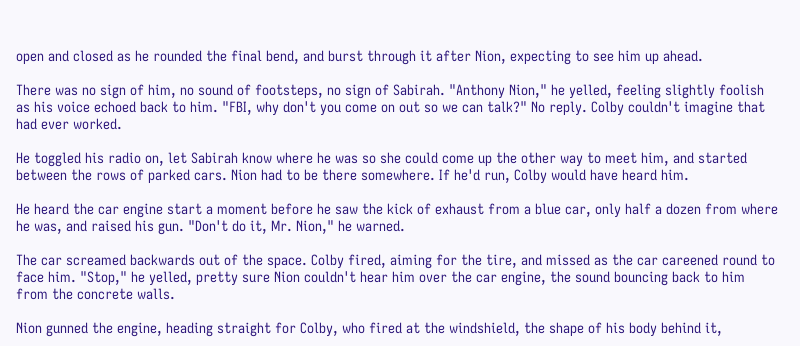open and closed as he rounded the final bend, and burst through it after Nion, expecting to see him up ahead.

There was no sign of him, no sound of footsteps, no sign of Sabirah. "Anthony Nion," he yelled, feeling slightly foolish as his voice echoed back to him. "FBI, why don't you come on out so we can talk?" No reply. Colby couldn't imagine that had ever worked.

He toggled his radio on, let Sabirah know where he was so she could come up the other way to meet him, and started between the rows of parked cars. Nion had to be there somewhere. If he'd run, Colby would have heard him.

He heard the car engine start a moment before he saw the kick of exhaust from a blue car, only half a dozen from where he was, and raised his gun. "Don't do it, Mr. Nion," he warned.

The car screamed backwards out of the space. Colby fired, aiming for the tire, and missed as the car careened round to face him. "Stop," he yelled, pretty sure Nion couldn't hear him over the car engine, the sound bouncing back to him from the concrete walls.

Nion gunned the engine, heading straight for Colby, who fired at the windshield, the shape of his body behind it,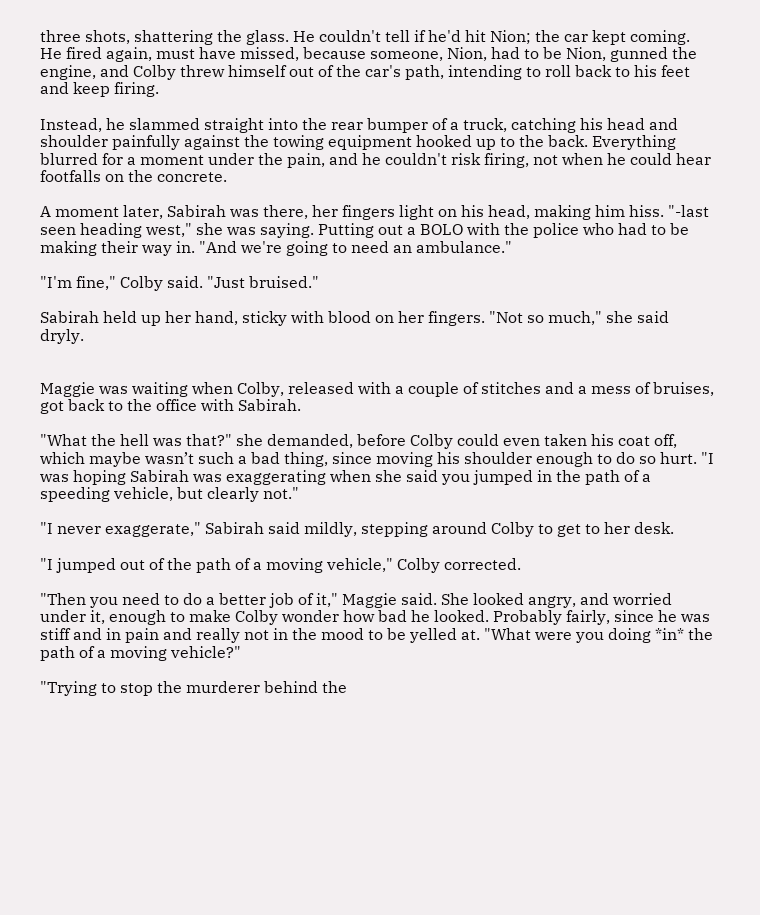three shots, shattering the glass. He couldn't tell if he'd hit Nion; the car kept coming. He fired again, must have missed, because someone, Nion, had to be Nion, gunned the engine, and Colby threw himself out of the car's path, intending to roll back to his feet and keep firing.

Instead, he slammed straight into the rear bumper of a truck, catching his head and shoulder painfully against the towing equipment hooked up to the back. Everything blurred for a moment under the pain, and he couldn't risk firing, not when he could hear footfalls on the concrete.

A moment later, Sabirah was there, her fingers light on his head, making him hiss. "-last seen heading west," she was saying. Putting out a BOLO with the police who had to be making their way in. "And we're going to need an ambulance."

"I'm fine," Colby said. "Just bruised."

Sabirah held up her hand, sticky with blood on her fingers. "Not so much," she said dryly.


Maggie was waiting when Colby, released with a couple of stitches and a mess of bruises, got back to the office with Sabirah.

"What the hell was that?" she demanded, before Colby could even taken his coat off, which maybe wasn’t such a bad thing, since moving his shoulder enough to do so hurt. "I was hoping Sabirah was exaggerating when she said you jumped in the path of a speeding vehicle, but clearly not."

"I never exaggerate," Sabirah said mildly, stepping around Colby to get to her desk.

"I jumped out of the path of a moving vehicle," Colby corrected.

"Then you need to do a better job of it," Maggie said. She looked angry, and worried under it, enough to make Colby wonder how bad he looked. Probably fairly, since he was stiff and in pain and really not in the mood to be yelled at. "What were you doing *in* the path of a moving vehicle?"

"Trying to stop the murderer behind the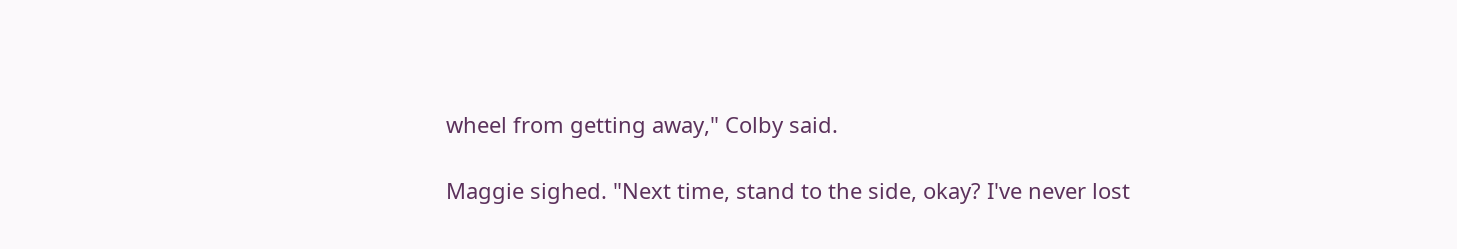wheel from getting away," Colby said.

Maggie sighed. "Next time, stand to the side, okay? I've never lost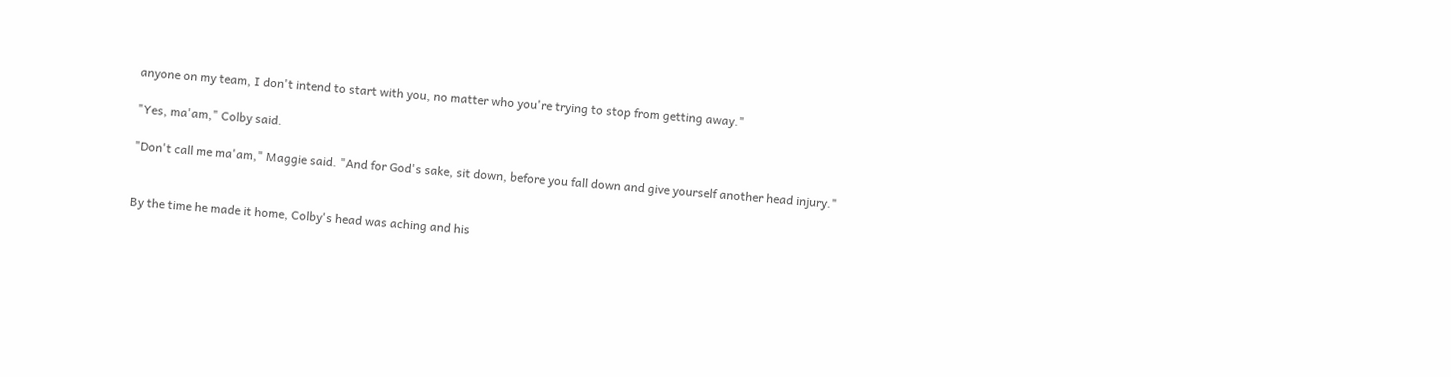anyone on my team, I don't intend to start with you, no matter who you're trying to stop from getting away."

"Yes, ma'am," Colby said.

"Don't call me ma'am," Maggie said. "And for God's sake, sit down, before you fall down and give yourself another head injury."


By the time he made it home, Colby's head was aching and his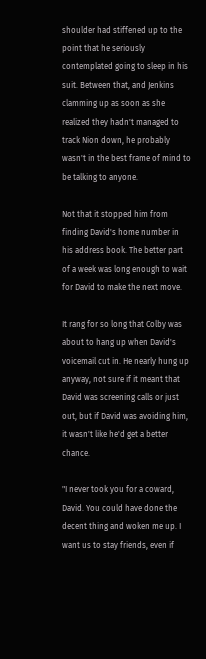shoulder had stiffened up to the point that he seriously contemplated going to sleep in his suit. Between that, and Jenkins clamming up as soon as she realized they hadn't managed to track Nion down, he probably wasn't in the best frame of mind to be talking to anyone.

Not that it stopped him from finding David's home number in his address book. The better part of a week was long enough to wait for David to make the next move.

It rang for so long that Colby was about to hang up when David's voicemail cut in. He nearly hung up anyway, not sure if it meant that David was screening calls or just out, but if David was avoiding him, it wasn't like he'd get a better chance.

"I never took you for a coward, David. You could have done the decent thing and woken me up. I want us to stay friends, even if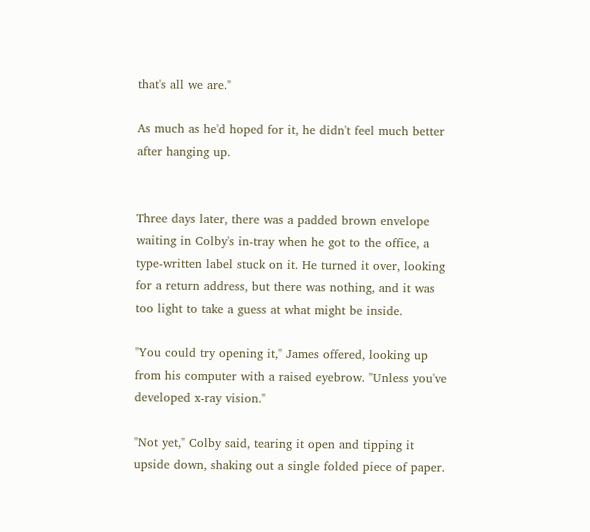that's all we are."

As much as he'd hoped for it, he didn't feel much better after hanging up.


Three days later, there was a padded brown envelope waiting in Colby's in-tray when he got to the office, a type-written label stuck on it. He turned it over, looking for a return address, but there was nothing, and it was too light to take a guess at what might be inside.

"You could try opening it," James offered, looking up from his computer with a raised eyebrow. "Unless you've developed x-ray vision."

"Not yet," Colby said, tearing it open and tipping it upside down, shaking out a single folded piece of paper.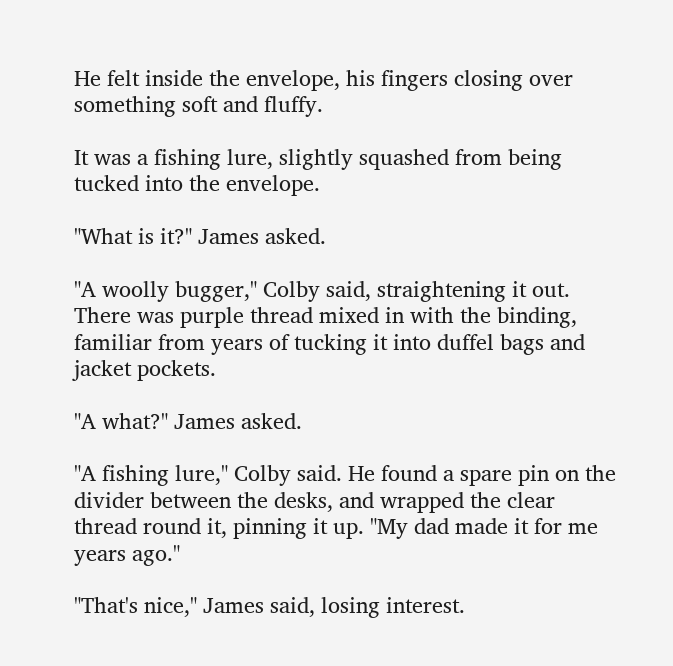He felt inside the envelope, his fingers closing over something soft and fluffy.

It was a fishing lure, slightly squashed from being tucked into the envelope.

"What is it?" James asked.

"A woolly bugger," Colby said, straightening it out. There was purple thread mixed in with the binding, familiar from years of tucking it into duffel bags and jacket pockets.

"A what?" James asked.

"A fishing lure," Colby said. He found a spare pin on the divider between the desks, and wrapped the clear thread round it, pinning it up. "My dad made it for me years ago."

"That's nice," James said, losing interest.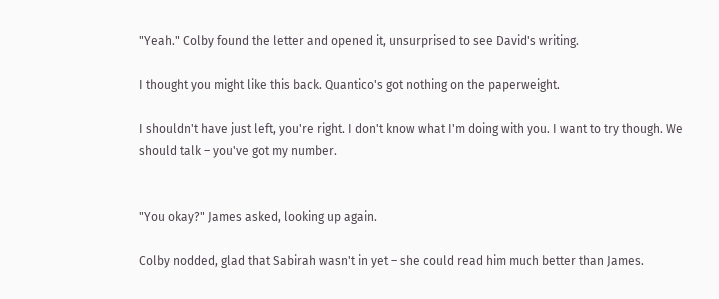"Yeah." Colby found the letter and opened it, unsurprised to see David's writing.

I thought you might like this back. Quantico's got nothing on the paperweight.

I shouldn't have just left, you're right. I don't know what I'm doing with you. I want to try though. We should talk – you've got my number.


"You okay?" James asked, looking up again.

Colby nodded, glad that Sabirah wasn't in yet – she could read him much better than James.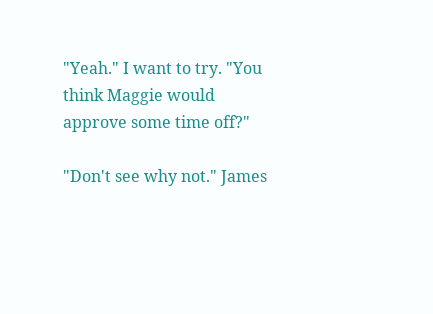"Yeah." I want to try. "You think Maggie would approve some time off?"

"Don't see why not." James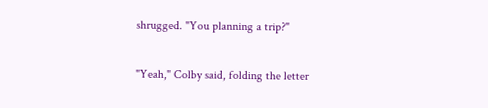shrugged. "You planning a trip?"

"Yeah," Colby said, folding the letter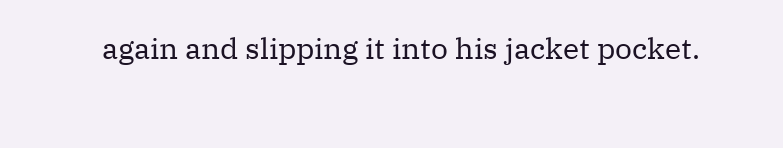again and slipping it into his jacket pocket.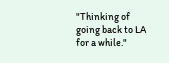"Thinking of going back to LA for a while."